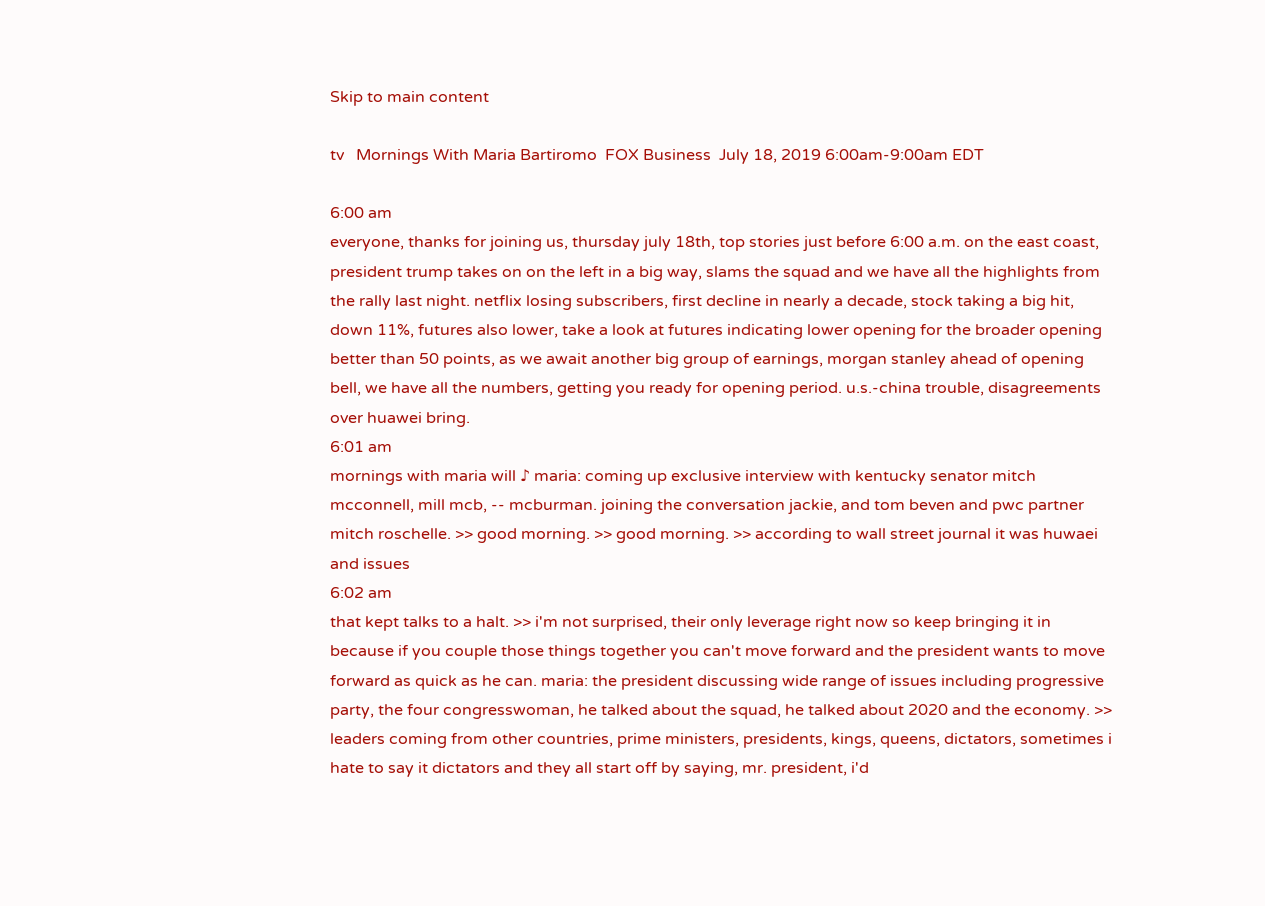Skip to main content

tv   Mornings With Maria Bartiromo  FOX Business  July 18, 2019 6:00am-9:00am EDT

6:00 am
everyone, thanks for joining us, thursday july 18th, top stories just before 6:00 a.m. on the east coast, president trump takes on on the left in a big way, slams the squad and we have all the highlights from the rally last night. netflix losing subscribers, first decline in nearly a decade, stock taking a big hit, down 11%, futures also lower, take a look at futures indicating lower opening for the broader opening better than 50 points, as we await another big group of earnings, morgan stanley ahead of opening bell, we have all the numbers, getting you ready for opening period. u.s.-china trouble, disagreements over huawei bring.
6:01 am
mornings with maria will ♪ maria: coming up exclusive interview with kentucky senator mitch mcconnell, mill mcb, -- mcburman. joining the conversation jackie, and tom beven and pwc partner mitch roschelle. >> good morning. >> good morning. >> according to wall street journal it was huwaei and issues
6:02 am
that kept talks to a halt. >> i'm not surprised, their only leverage right now so keep bringing it in because if you couple those things together you can't move forward and the president wants to move forward as quick as he can. maria: the president discussing wide range of issues including progressive party, the four congresswoman, he talked about the squad, he talked about 2020 and the economy. >> leaders coming from other countries, prime ministers, presidents, kings, queens, dictators, sometimes i hate to say it dictators and they all start off by saying, mr. president, i'd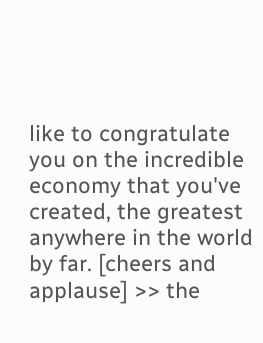like to congratulate you on the incredible economy that you've created, the greatest anywhere in the world by far. [cheers and applause] >> the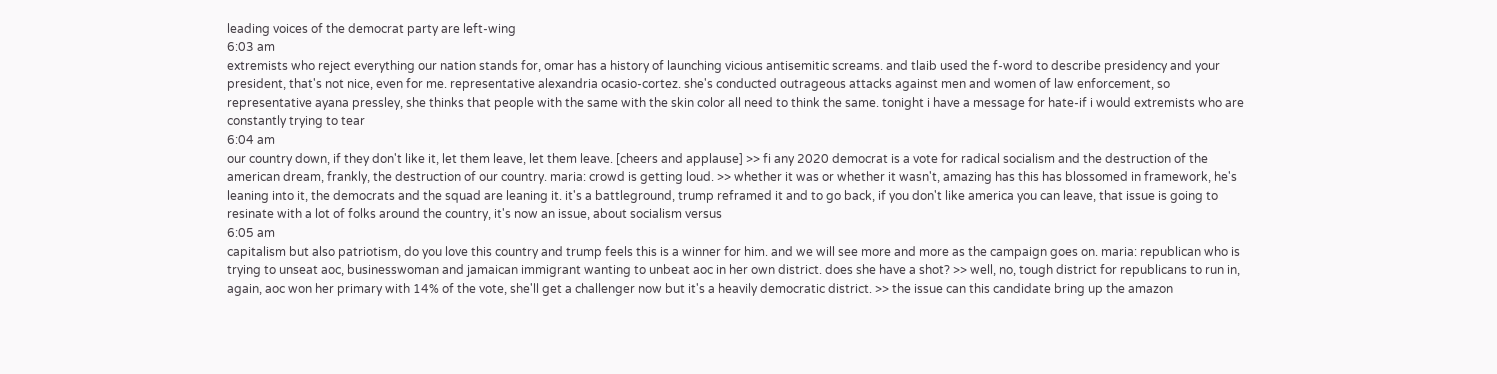leading voices of the democrat party are left-wing
6:03 am
extremists who reject everything our nation stands for, omar has a history of launching vicious antisemitic screams. and tlaib used the f-word to describe presidency and your president, that's not nice, even for me. representative alexandria ocasio-cortez. she's conducted outrageous attacks against men and women of law enforcement, so representative ayana pressley, she thinks that people with the same with the skin color all need to think the same. tonight i have a message for hate-if i would extremists who are constantly trying to tear
6:04 am
our country down, if they don't like it, let them leave, let them leave. [cheers and applause] >> fi any 2020 democrat is a vote for radical socialism and the destruction of the american dream, frankly, the destruction of our country. maria: crowd is getting loud. >> whether it was or whether it wasn't, amazing has this has blossomed in framework, he's leaning into it, the democrats and the squad are leaning it. it's a battleground, trump reframed it and to go back, if you don't like america you can leave, that issue is going to resinate with a lot of folks around the country, it's now an issue, about socialism versus
6:05 am
capitalism but also patriotism, do you love this country and trump feels this is a winner for him. and we will see more and more as the campaign goes on. maria: republican who is trying to unseat aoc, businesswoman and jamaican immigrant wanting to unbeat aoc in her own district. does she have a shot? >> well, no, tough district for republicans to run in, again, aoc won her primary with 14% of the vote, she'll get a challenger now but it's a heavily democratic district. >> the issue can this candidate bring up the amazon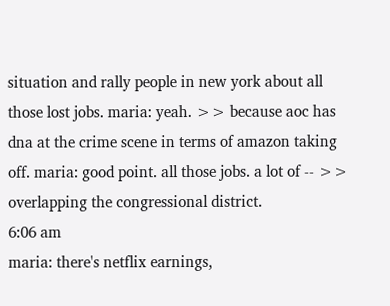situation and rally people in new york about all those lost jobs. maria: yeah. >> because aoc has dna at the crime scene in terms of amazon taking off. maria: good point. all those jobs. a lot of -- >> overlapping the congressional district.
6:06 am
maria: there's netflix earnings,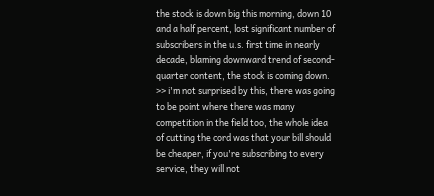the stock is down big this morning, down 10 and a half percent, lost significant number of subscribers in the u.s. first time in nearly decade, blaming downward trend of second-quarter content, the stock is coming down. >> i'm not surprised by this, there was going to be point where there was many competition in the field too, the whole idea of cutting the cord was that your bill should be cheaper, if you're subscribing to every service, they will not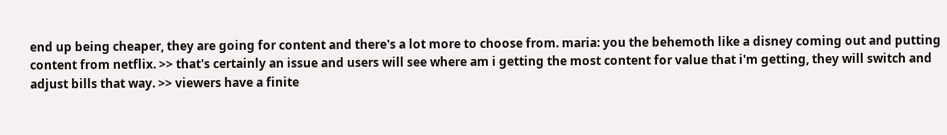end up being cheaper, they are going for content and there's a lot more to choose from. maria: you the behemoth like a disney coming out and putting content from netflix. >> that's certainly an issue and users will see where am i getting the most content for value that i'm getting, they will switch and adjust bills that way. >> viewers have a finite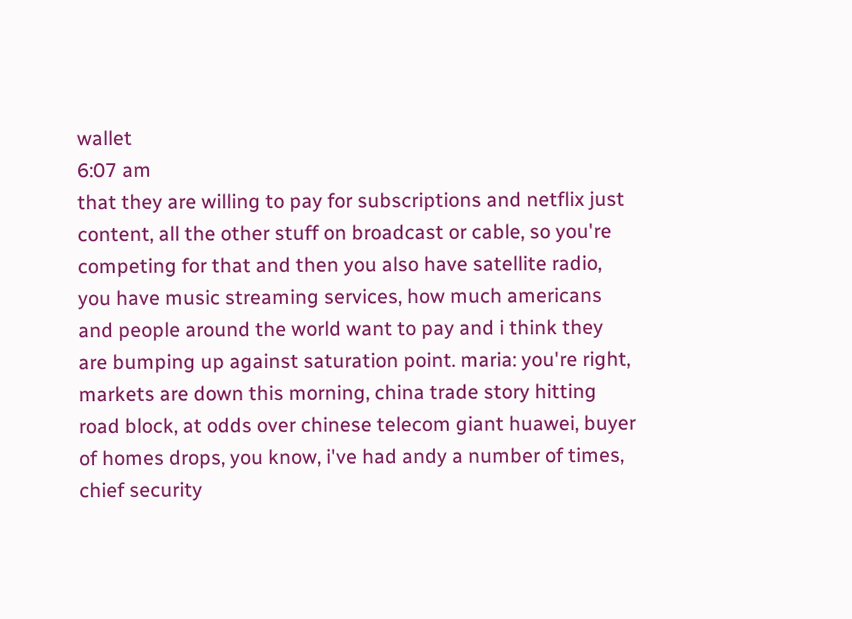wallet
6:07 am
that they are willing to pay for subscriptions and netflix just content, all the other stuff on broadcast or cable, so you're competing for that and then you also have satellite radio, you have music streaming services, how much americans and people around the world want to pay and i think they are bumping up against saturation point. maria: you're right, markets are down this morning, china trade story hitting road block, at odds over chinese telecom giant huawei, buyer of homes drops, you know, i've had andy a number of times, chief security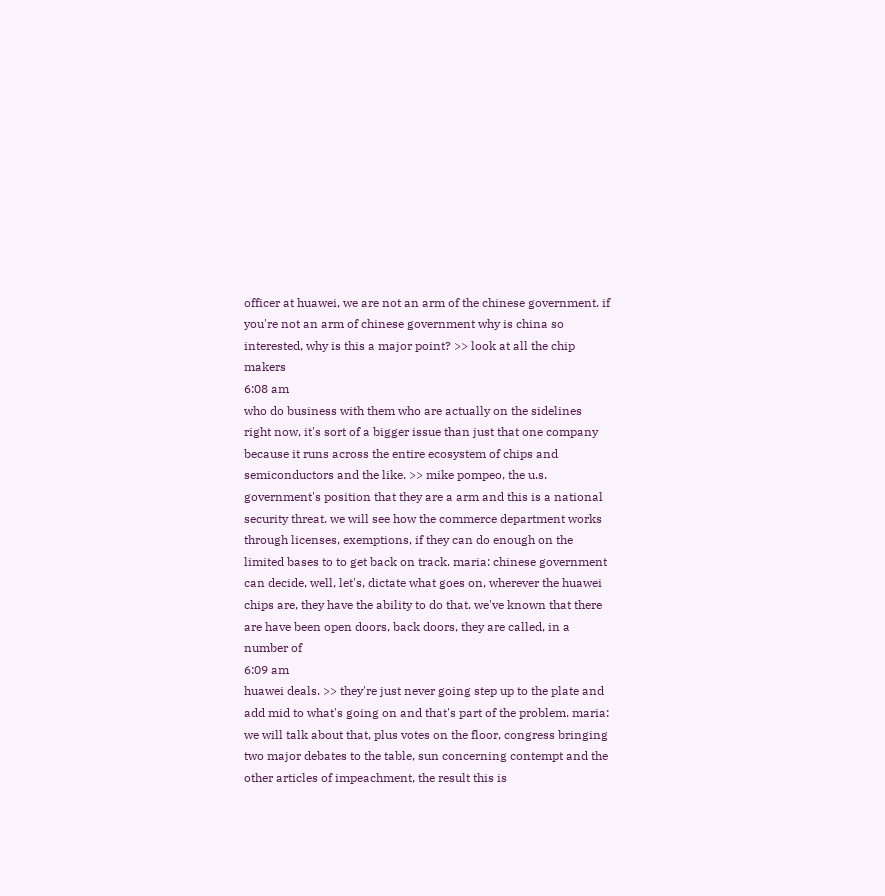officer at huawei, we are not an arm of the chinese government. if you're not an arm of chinese government why is china so interested, why is this a major point? >> look at all the chip makers
6:08 am
who do business with them who are actually on the sidelines right now, it's sort of a bigger issue than just that one company because it runs across the entire ecosystem of chips and semiconductors and the like. >> mike pompeo, the u.s. government's position that they are a arm and this is a national security threat. we will see how the commerce department works through licenses, exemptions, if they can do enough on the limited bases to to get back on track. maria: chinese government can decide, well, let's, dictate what goes on, wherever the huawei chips are, they have the ability to do that. we've known that there are have been open doors, back doors, they are called, in a number of
6:09 am
huawei deals. >> they're just never going step up to the plate and add mid to what's going on and that's part of the problem. maria: we will talk about that, plus votes on the floor, congress bringing two major debates to the table, sun concerning contempt and the other articles of impeachment, the result this is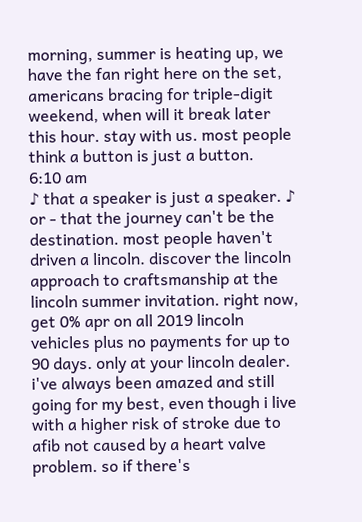morning, summer is heating up, we have the fan right here on the set, americans bracing for triple-digit weekend, when will it break later this hour. stay with us. most people think a button is just a button.
6:10 am
♪ that a speaker is just a speaker. ♪ or - that the journey can't be the destination. most people haven't driven a lincoln. discover the lincoln approach to craftsmanship at the lincoln summer invitation. right now, get 0% apr on all 2019 lincoln vehicles plus no payments for up to 90 days. only at your lincoln dealer. i've always been amazed and still going for my best, even though i live with a higher risk of stroke due to afib not caused by a heart valve problem. so if there's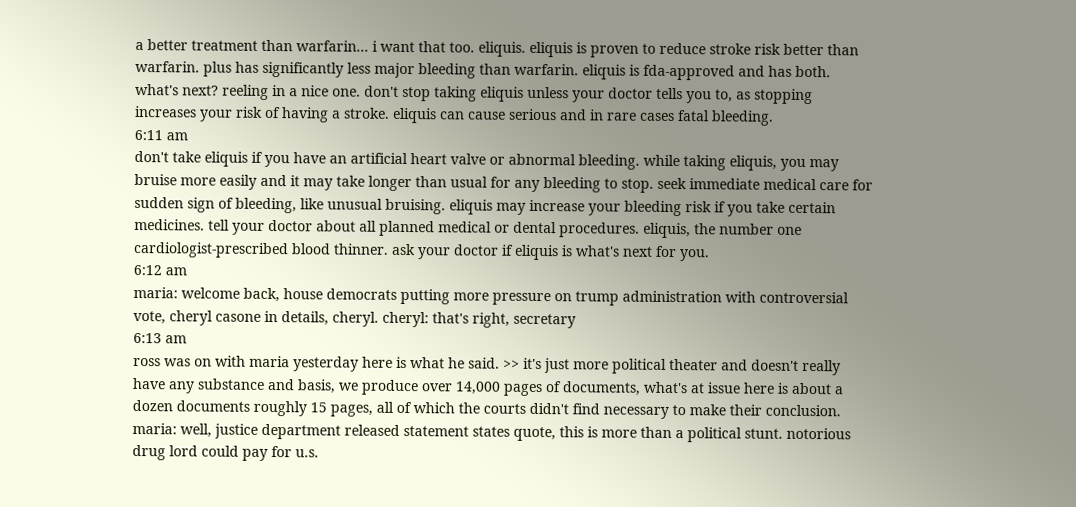a better treatment than warfarin... i want that too. eliquis. eliquis is proven to reduce stroke risk better than warfarin. plus has significantly less major bleeding than warfarin. eliquis is fda-approved and has both. what's next? reeling in a nice one. don't stop taking eliquis unless your doctor tells you to, as stopping increases your risk of having a stroke. eliquis can cause serious and in rare cases fatal bleeding.
6:11 am
don't take eliquis if you have an artificial heart valve or abnormal bleeding. while taking eliquis, you may bruise more easily and it may take longer than usual for any bleeding to stop. seek immediate medical care for sudden sign of bleeding, like unusual bruising. eliquis may increase your bleeding risk if you take certain medicines. tell your doctor about all planned medical or dental procedures. eliquis, the number one cardiologist-prescribed blood thinner. ask your doctor if eliquis is what's next for you.
6:12 am
maria: welcome back, house democrats putting more pressure on trump administration with controversial vote, cheryl casone in details, cheryl. cheryl: that's right, secretary
6:13 am
ross was on with maria yesterday here is what he said. >> it's just more political theater and doesn't really have any substance and basis, we produce over 14,000 pages of documents, what's at issue here is about a dozen documents roughly 15 pages, all of which the courts didn't find necessary to make their conclusion. maria: well, justice department released statement states quote, this is more than a political stunt. notorious drug lord could pay for u.s.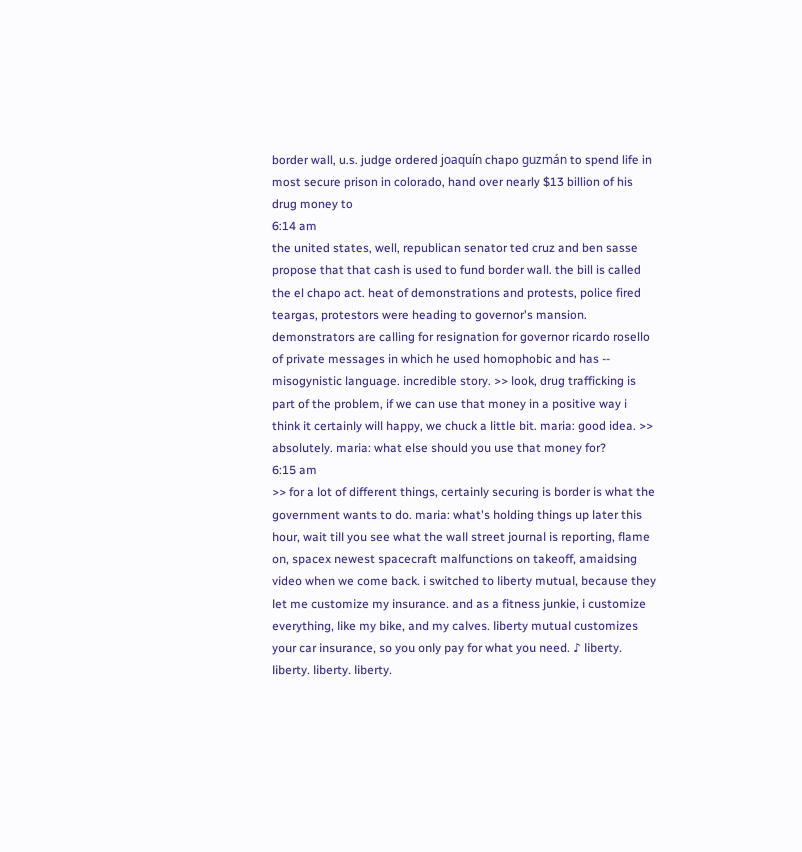border wall, u.s. judge ordered joaquín chapo guzmán to spend life in most secure prison in colorado, hand over nearly $13 billion of his drug money to
6:14 am
the united states, well, republican senator ted cruz and ben sasse propose that that cash is used to fund border wall. the bill is called the el chapo act. heat of demonstrations and protests, police fired teargas, protestors were heading to governor's mansion. demonstrators are calling for resignation for governor ricardo rosello of private messages in which he used homophobic and has -- misogynistic language. incredible story. >> look, drug trafficking is part of the problem, if we can use that money in a positive way i think it certainly will happy, we chuck a little bit. maria: good idea. >> absolutely. maria: what else should you use that money for?
6:15 am
>> for a lot of different things, certainly securing is border is what the government wants to do. maria: what's holding things up later this hour, wait till you see what the wall street journal is reporting, flame on, spacex newest spacecraft malfunctions on takeoff, amaidsing video when we come back. i switched to liberty mutual, because they let me customize my insurance. and as a fitness junkie, i customize everything, like my bike, and my calves. liberty mutual customizes your car insurance, so you only pay for what you need. ♪ liberty. liberty. liberty. liberty.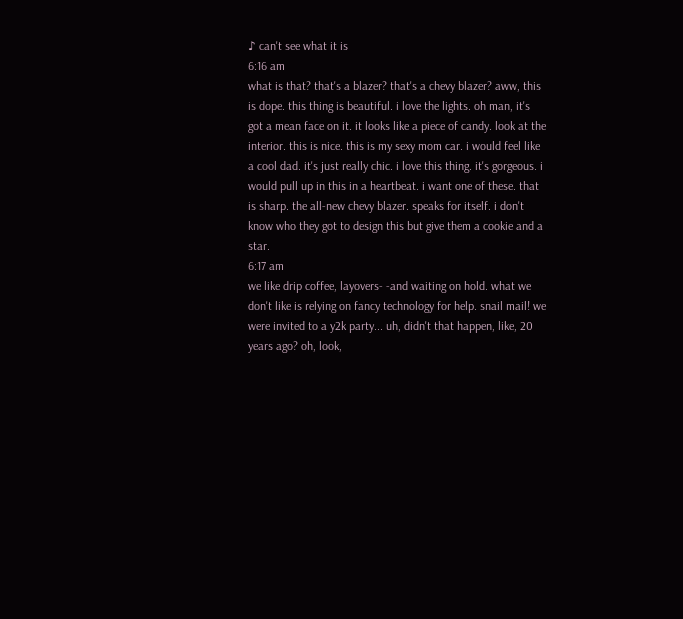♪ can't see what it is
6:16 am
what is that? that's a blazer? that's a chevy blazer? aww, this is dope. this thing is beautiful. i love the lights. oh man, it's got a mean face on it. it looks like a piece of candy. look at the interior. this is nice. this is my sexy mom car. i would feel like a cool dad. it's just really chic. i love this thing. it's gorgeous. i would pull up in this in a heartbeat. i want one of these. that is sharp. the all-new chevy blazer. speaks for itself. i don't know who they got to design this but give them a cookie and a star.
6:17 am
we like drip coffee, layovers- -and waiting on hold. what we don't like is relying on fancy technology for help. snail mail! we were invited to a y2k party... uh, didn't that happen, like, 20 years ago? oh, look,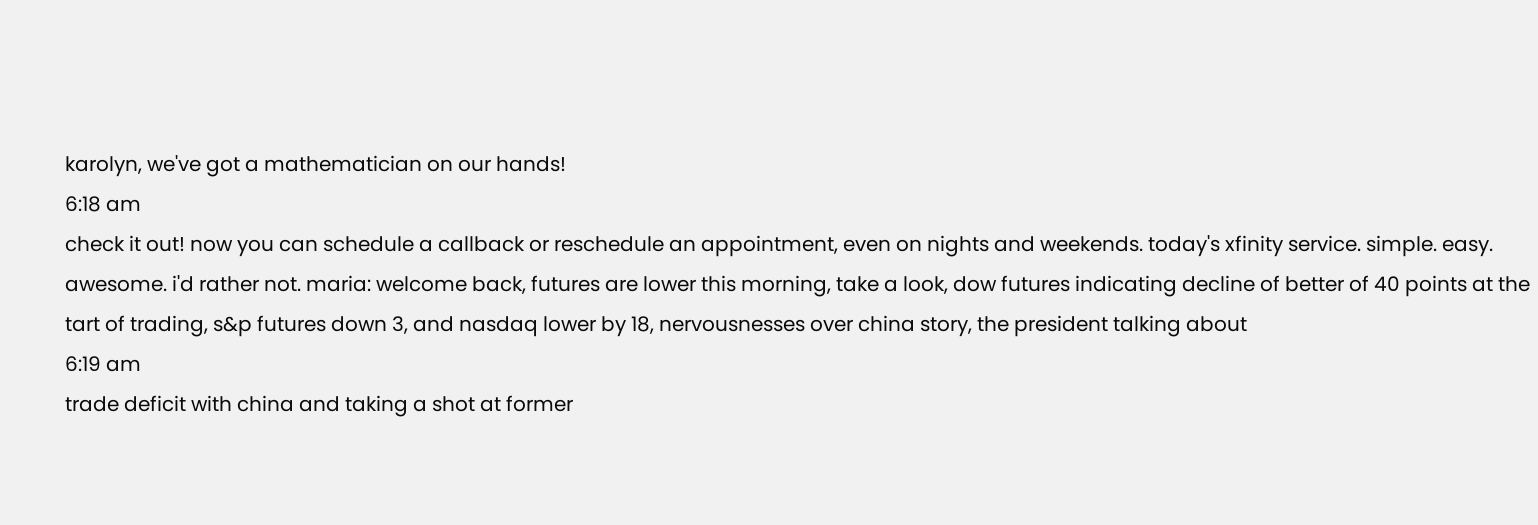karolyn, we've got a mathematician on our hands!
6:18 am
check it out! now you can schedule a callback or reschedule an appointment, even on nights and weekends. today's xfinity service. simple. easy. awesome. i'd rather not. maria: welcome back, futures are lower this morning, take a look, dow futures indicating decline of better of 40 points at the tart of trading, s&p futures down 3, and nasdaq lower by 18, nervousnesses over china story, the president talking about
6:19 am
trade deficit with china and taking a shot at former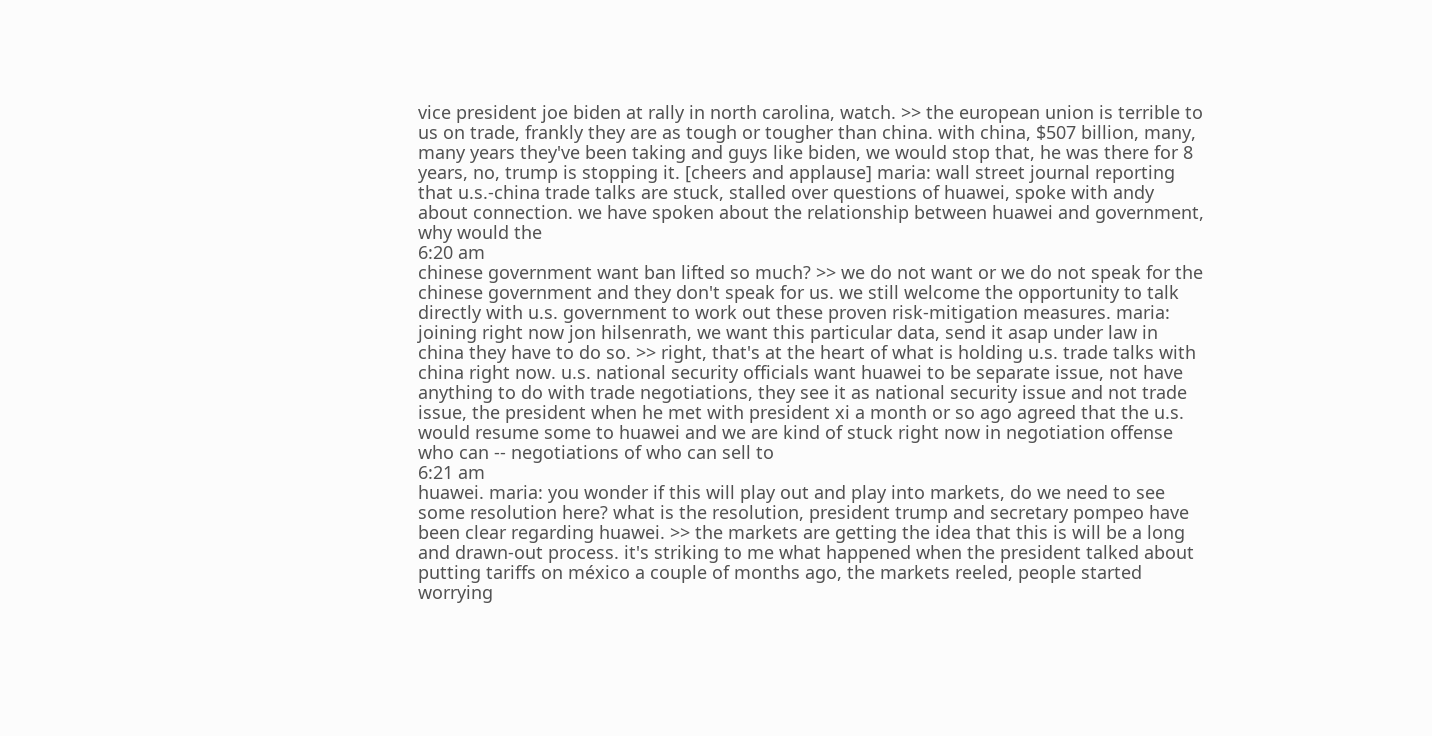vice president joe biden at rally in north carolina, watch. >> the european union is terrible to us on trade, frankly they are as tough or tougher than china. with china, $507 billion, many, many years they've been taking and guys like biden, we would stop that, he was there for 8 years, no, trump is stopping it. [cheers and applause] maria: wall street journal reporting that u.s.-china trade talks are stuck, stalled over questions of huawei, spoke with andy about connection. we have spoken about the relationship between huawei and government, why would the
6:20 am
chinese government want ban lifted so much? >> we do not want or we do not speak for the chinese government and they don't speak for us. we still welcome the opportunity to talk directly with u.s. government to work out these proven risk-mitigation measures. maria: joining right now jon hilsenrath, we want this particular data, send it asap under law in china they have to do so. >> right, that's at the heart of what is holding u.s. trade talks with china right now. u.s. national security officials want huawei to be separate issue, not have anything to do with trade negotiations, they see it as national security issue and not trade issue, the president when he met with president xi a month or so ago agreed that the u.s. would resume some to huawei and we are kind of stuck right now in negotiation offense who can -- negotiations of who can sell to
6:21 am
huawei. maria: you wonder if this will play out and play into markets, do we need to see some resolution here? what is the resolution, president trump and secretary pompeo have been clear regarding huawei. >> the markets are getting the idea that this is will be a long and drawn-out process. it's striking to me what happened when the president talked about putting tariffs on méxico a couple of months ago, the markets reeled, people started worrying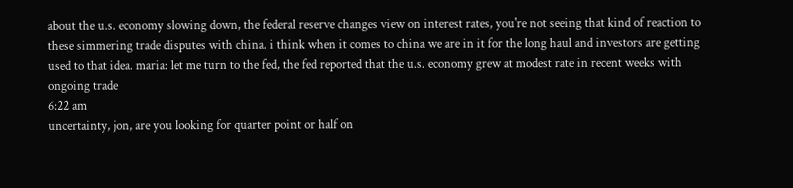about the u.s. economy slowing down, the federal reserve changes view on interest rates, you're not seeing that kind of reaction to these simmering trade disputes with china. i think when it comes to china we are in it for the long haul and investors are getting used to that idea. maria: let me turn to the fed, the fed reported that the u.s. economy grew at modest rate in recent weeks with ongoing trade
6:22 am
uncertainty, jon, are you looking for quarter point or half on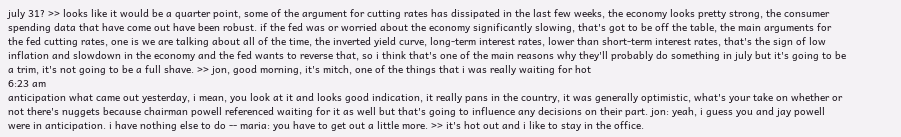july 31? >> looks like it would be a quarter point, some of the argument for cutting rates has dissipated in the last few weeks, the economy looks pretty strong, the consumer spending data that have come out have been robust. if the fed was or worried about the economy significantly slowing, that's got to be off the table, the main arguments for the fed cutting rates, one is we are talking about all of the time, the inverted yield curve, long-term interest rates, lower than short-term interest rates, that's the sign of low inflation and slowdown in the economy and the fed wants to reverse that, so i think that's one of the main reasons why they'll probably do something in july but it's going to be a trim, it's not going to be a full shave. >> jon, good morning, it's mitch, one of the things that i was really waiting for hot
6:23 am
anticipation what came out yesterday, i mean, you look at it and looks good indication, it really pans in the country, it was generally optimistic, what's your take on whether or not there's nuggets because chairman powell referenced waiting for it as well but that's going to influence any decisions on their part. jon: yeah, i guess you and jay powell were in anticipation. i have nothing else to do -- maria: you have to get out a little more. >> it's hot out and i like to stay in the office.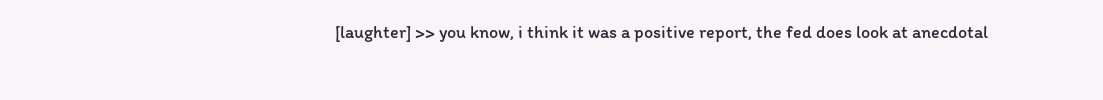[laughter] >> you know, i think it was a positive report, the fed does look at anecdotal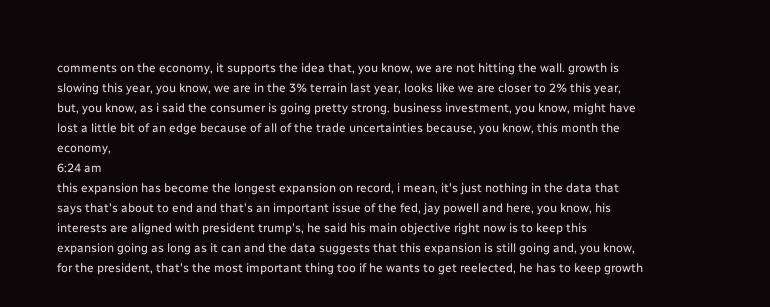comments on the economy, it supports the idea that, you know, we are not hitting the wall. growth is slowing this year, you know, we are in the 3% terrain last year, looks like we are closer to 2% this year, but, you know, as i said the consumer is going pretty strong. business investment, you know, might have lost a little bit of an edge because of all of the trade uncertainties because, you know, this month the economy,
6:24 am
this expansion has become the longest expansion on record, i mean, it's just nothing in the data that says that's about to end and that's an important issue of the fed, jay powell and here, you know, his interests are aligned with president trump's, he said his main objective right now is to keep this expansion going as long as it can and the data suggests that this expansion is still going and, you know, for the president, that's the most important thing too if he wants to get reelected, he has to keep growth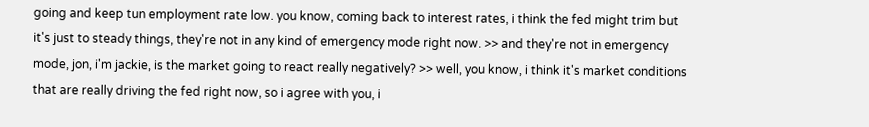going and keep tun employment rate low. you know, coming back to interest rates, i think the fed might trim but it's just to steady things, they're not in any kind of emergency mode right now. >> and they're not in emergency mode, jon, i'm jackie, is the market going to react really negatively? >> well, you know, i think it's market conditions that are really driving the fed right now, so i agree with you, i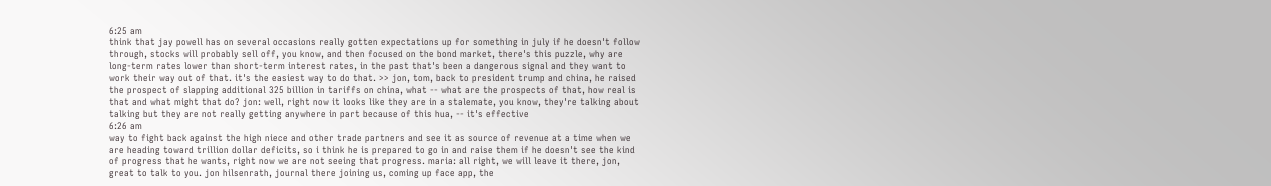6:25 am
think that jay powell has on several occasions really gotten expectations up for something in july if he doesn't follow through, stocks will probably sell off, you know, and then focused on the bond market, there's this puzzle, why are long-term rates lower than short-term interest rates, in the past that's been a dangerous signal and they want to work their way out of that. it's the easiest way to do that. >> jon, tom, back to president trump and china, he raised the prospect of slapping additional 325 billion in tariffs on china, what -- what are the prospects of that, how real is that and what might that do? jon: well, right now it looks like they are in a stalemate, you know, they're talking about talking but they are not really getting anywhere in part because of this hua, -- it's effective
6:26 am
way to fight back against the high niece and other trade partners and see it as source of revenue at a time when we are heading toward trillion dollar deficits, so i think he is prepared to go in and raise them if he doesn't see the kind of progress that he wants, right now we are not seeing that progress. maria: all right, we will leave it there, jon, great to talk to you. jon hilsenrath, journal there joining us, coming up face app, the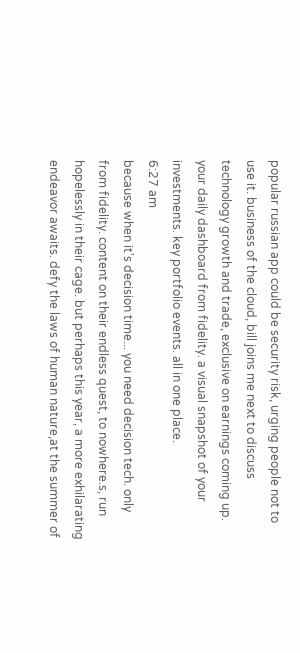popular russian app could be security risk, urging people not to use it. business of the cloud, bill joins me next to discuss technology growth and trade, exclusive on earnings coming up. your daily dashboard from fidelity. a visual snapshot of your investments. key portfolio events. all in one place.
6:27 am
because when it's decision time... you need decision tech. only from fidelity. content on their endless quest, to nowhere.s, run hopelessly in their cage. but perhaps this year, a more exhilarating endeavor awaits. defy the laws of human nature,at the summer of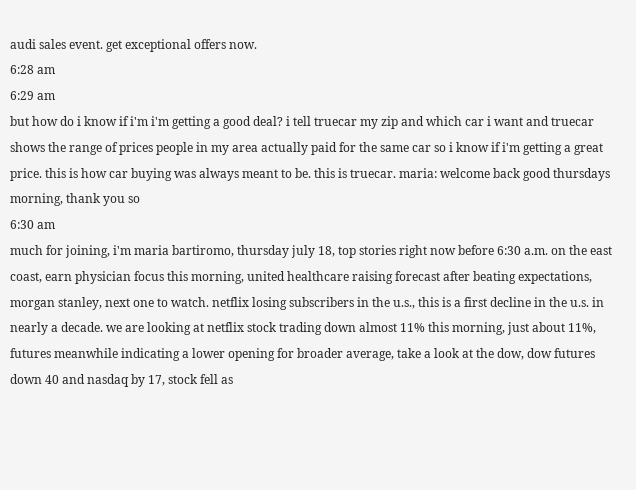audi sales event. get exceptional offers now.
6:28 am
6:29 am
but how do i know if i'm i'm getting a good deal? i tell truecar my zip and which car i want and truecar shows the range of prices people in my area actually paid for the same car so i know if i'm getting a great price. this is how car buying was always meant to be. this is truecar. maria: welcome back good thursdays morning, thank you so
6:30 am
much for joining, i'm maria bartiromo, thursday july 18, top stories right now before 6:30 a.m. on the east coast, earn physician focus this morning, united healthcare raising forecast after beating expectations, morgan stanley, next one to watch. netflix losing subscribers in the u.s., this is a first decline in the u.s. in nearly a decade. we are looking at netflix stock trading down almost 11% this morning, just about 11%, futures meanwhile indicating a lower opening for broader average, take a look at the dow, dow futures down 40 and nasdaq by 17, stock fell as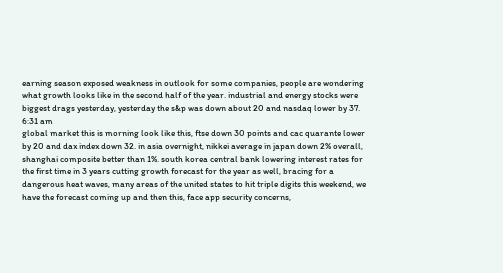earning season exposed weakness in outlook for some companies, people are wondering what growth looks like in the second half of the year. industrial and energy stocks were biggest drags yesterday, yesterday the s&p was down about 20 and nasdaq lower by 37.
6:31 am
global market this is morning look like this, ftse down 30 points and cac quarante lower by 20 and dax index down 32. in asia overnight, nikkei average in japan down 2% overall, shanghai composite better than 1%. south korea central bank lowering interest rates for the first time in 3 years cutting growth forecast for the year as well, bracing for a dangerous heat waves, many areas of the united states to hit triple digits this weekend, we have the forecast coming up and then this, face app security concerns,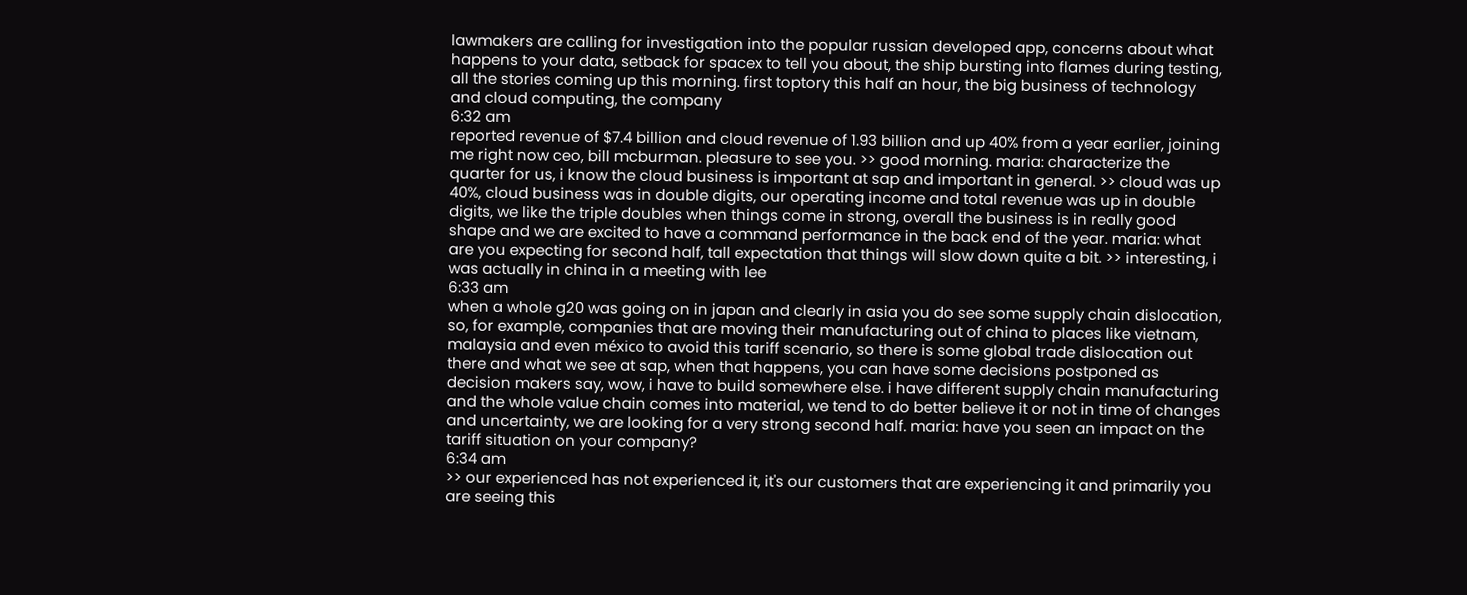lawmakers are calling for investigation into the popular russian developed app, concerns about what happens to your data, setback for spacex to tell you about, the ship bursting into flames during testing, all the stories coming up this morning. first toptory this half an hour, the big business of technology and cloud computing, the company
6:32 am
reported revenue of $7.4 billion and cloud revenue of 1.93 billion and up 40% from a year earlier, joining me right now ceo, bill mcburman. pleasure to see you. >> good morning. maria: characterize the quarter for us, i know the cloud business is important at sap and important in general. >> cloud was up 40%, cloud business was in double digits, our operating income and total revenue was up in double digits, we like the triple doubles when things come in strong, overall the business is in really good shape and we are excited to have a command performance in the back end of the year. maria: what are you expecting for second half, tall expectation that things will slow down quite a bit. >> interesting, i was actually in china in a meeting with lee
6:33 am
when a whole g20 was going on in japan and clearly in asia you do see some supply chain dislocation, so, for example, companies that are moving their manufacturing out of china to places like vietnam, malaysia and even méxico to avoid this tariff scenario, so there is some global trade dislocation out there and what we see at sap, when that happens, you can have some decisions postponed as decision makers say, wow, i have to build somewhere else. i have different supply chain manufacturing and the whole value chain comes into material, we tend to do better believe it or not in time of changes and uncertainty, we are looking for a very strong second half. maria: have you seen an impact on the tariff situation on your company?
6:34 am
>> our experienced has not experienced it, it's our customers that are experiencing it and primarily you are seeing this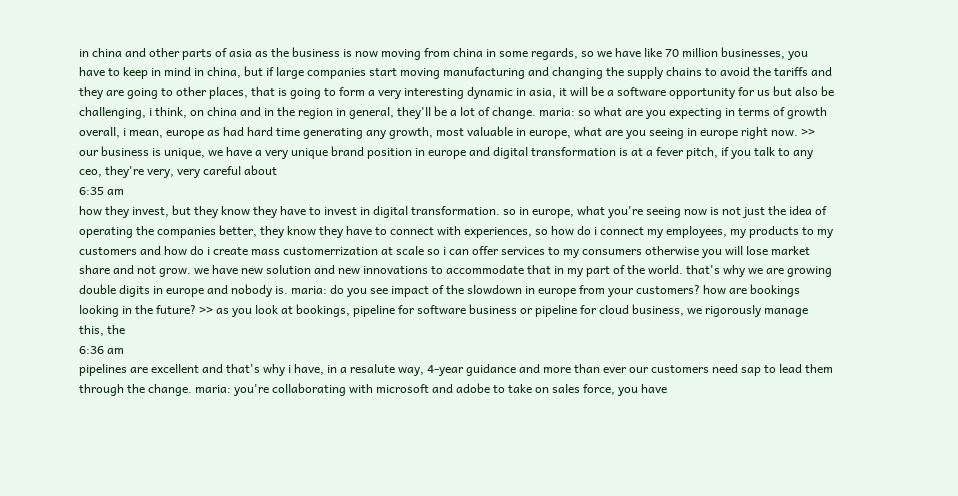in china and other parts of asia as the business is now moving from china in some regards, so we have like 70 million businesses, you have to keep in mind in china, but if large companies start moving manufacturing and changing the supply chains to avoid the tariffs and they are going to other places, that is going to form a very interesting dynamic in asia, it will be a software opportunity for us but also be challenging, i think, on china and in the region in general, they'll be a lot of change. maria: so what are you expecting in terms of growth overall, i mean, europe as had hard time generating any growth, most valuable in europe, what are you seeing in europe right now. >> our business is unique, we have a very unique brand position in europe and digital transformation is at a fever pitch, if you talk to any ceo, they're very, very careful about
6:35 am
how they invest, but they know they have to invest in digital transformation. so in europe, what you're seeing now is not just the idea of operating the companies better, they know they have to connect with experiences, so how do i connect my employees, my products to my customers and how do i create mass customerrization at scale so i can offer services to my consumers otherwise you will lose market share and not grow. we have new solution and new innovations to accommodate that in my part of the world. that's why we are growing double digits in europe and nobody is. maria: do you see impact of the slowdown in europe from your customers? how are bookings looking in the future? >> as you look at bookings, pipeline for software business or pipeline for cloud business, we rigorously manage this, the
6:36 am
pipelines are excellent and that's why i have, in a resalute way, 4-year guidance and more than ever our customers need sap to lead them through the change. maria: you're collaborating with microsoft and adobe to take on sales force, you have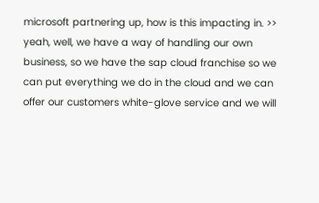microsoft partnering up, how is this impacting in. >> yeah, well, we have a way of handling our own business, so we have the sap cloud franchise so we can put everything we do in the cloud and we can offer our customers white-glove service and we will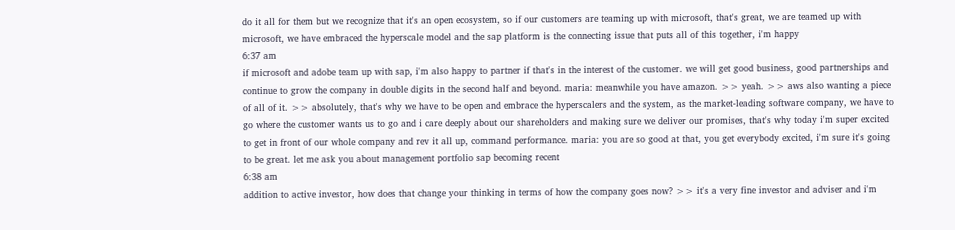do it all for them but we recognize that it's an open ecosystem, so if our customers are teaming up with microsoft, that's great, we are teamed up with microsoft, we have embraced the hyperscale model and the sap platform is the connecting issue that puts all of this together, i'm happy
6:37 am
if microsoft and adobe team up with sap, i'm also happy to partner if that's in the interest of the customer. we will get good business, good partnerships and continue to grow the company in double digits in the second half and beyond. maria: meanwhile you have amazon. >> yeah. >> aws also wanting a piece of all of it. >> absolutely, that's why we have to be open and embrace the hyperscalers and the system, as the market-leading software company, we have to go where the customer wants us to go and i care deeply about our shareholders and making sure we deliver our promises, that's why today i'm super excited to get in front of our whole company and rev it all up, command performance. maria: you are so good at that, you get everybody excited, i'm sure it's going to be great. let me ask you about management portfolio sap becoming recent
6:38 am
addition to active investor, how does that change your thinking in terms of how the company goes now? >> it's a very fine investor and adviser and i'm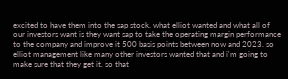excited to have them into the sap stock. what elliot wanted and what all of our investors want is they want sap to take the operating margin performance to the company and improve it 500 basis points between now and 2023. so elliot management like many other investors wanted that and i'm going to make sure that they get it. so that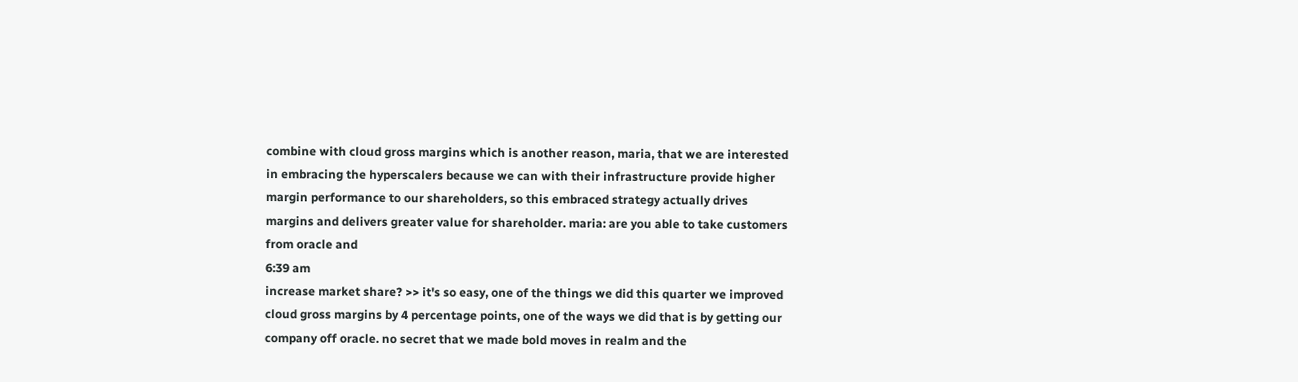combine with cloud gross margins which is another reason, maria, that we are interested in embracing the hyperscalers because we can with their infrastructure provide higher margin performance to our shareholders, so this embraced strategy actually drives margins and delivers greater value for shareholder. maria: are you able to take customers from oracle and
6:39 am
increase market share? >> it's so easy, one of the things we did this quarter we improved cloud gross margins by 4 percentage points, one of the ways we did that is by getting our company off oracle. no secret that we made bold moves in realm and the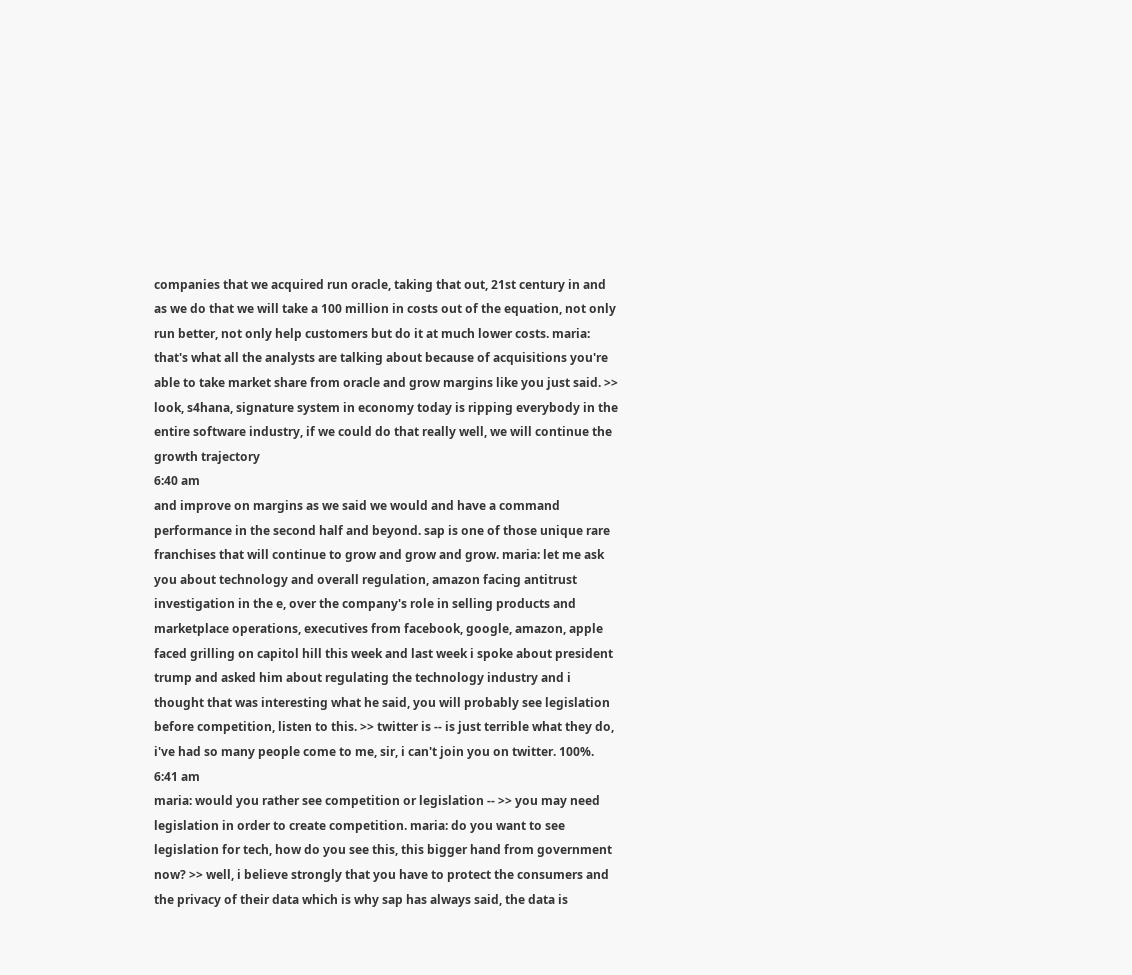companies that we acquired run oracle, taking that out, 21st century in and as we do that we will take a 100 million in costs out of the equation, not only run better, not only help customers but do it at much lower costs. maria: that's what all the analysts are talking about because of acquisitions you're able to take market share from oracle and grow margins like you just said. >> look, s4hana, signature system in economy today is ripping everybody in the entire software industry, if we could do that really well, we will continue the growth trajectory
6:40 am
and improve on margins as we said we would and have a command performance in the second half and beyond. sap is one of those unique rare franchises that will continue to grow and grow and grow. maria: let me ask you about technology and overall regulation, amazon facing antitrust investigation in the e, over the company's role in selling products and marketplace operations, executives from facebook, google, amazon, apple faced grilling on capitol hill this week and last week i spoke about president trump and asked him about regulating the technology industry and i thought that was interesting what he said, you will probably see legislation before competition, listen to this. >> twitter is -- is just terrible what they do, i've had so many people come to me, sir, i can't join you on twitter. 100%.
6:41 am
maria: would you rather see competition or legislation -- >> you may need legislation in order to create competition. maria: do you want to see legislation for tech, how do you see this, this bigger hand from government now? >> well, i believe strongly that you have to protect the consumers and the privacy of their data which is why sap has always said, the data is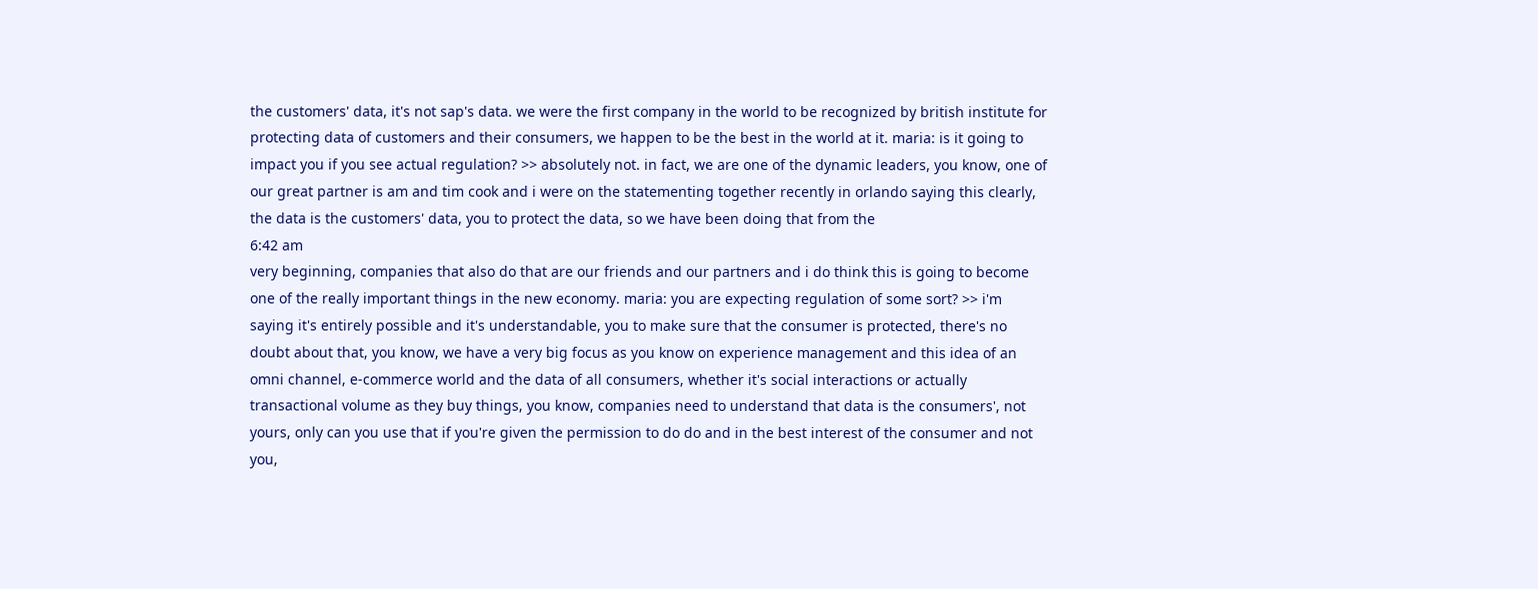the customers' data, it's not sap's data. we were the first company in the world to be recognized by british institute for protecting data of customers and their consumers, we happen to be the best in the world at it. maria: is it going to impact you if you see actual regulation? >> absolutely not. in fact, we are one of the dynamic leaders, you know, one of our great partner is am and tim cook and i were on the statementing together recently in orlando saying this clearly, the data is the customers' data, you to protect the data, so we have been doing that from the
6:42 am
very beginning, companies that also do that are our friends and our partners and i do think this is going to become one of the really important things in the new economy. maria: you are expecting regulation of some sort? >> i'm saying it's entirely possible and it's understandable, you to make sure that the consumer is protected, there's no doubt about that, you know, we have a very big focus as you know on experience management and this idea of an omni channel, e-commerce world and the data of all consumers, whether it's social interactions or actually transactional volume as they buy things, you know, companies need to understand that data is the consumers', not yours, only can you use that if you're given the permission to do do and in the best interest of the consumer and not you,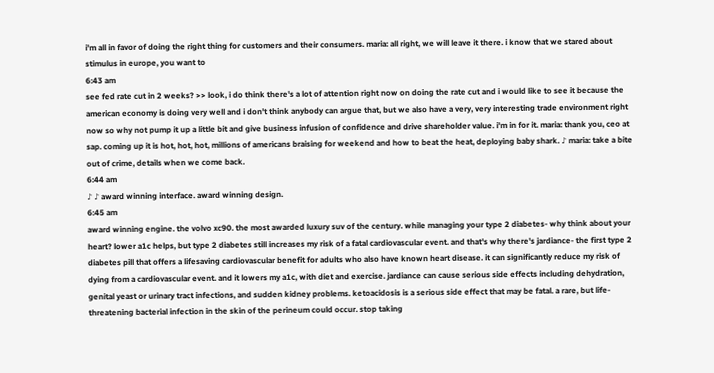i'm all in favor of doing the right thing for customers and their consumers. maria: all right, we will leave it there. i know that we stared about stimulus in europe, you want to
6:43 am
see fed rate cut in 2 weeks? >> look, i do think there's a lot of attention right now on doing the rate cut and i would like to see it because the american economy is doing very well and i don't think anybody can argue that, but we also have a very, very interesting trade environment right now so why not pump it up a little bit and give business infusion of confidence and drive shareholder value. i'm in for it. maria: thank you, ceo at sap. coming up it is hot, hot, hot, millions of americans braising for weekend and how to beat the heat, deploying baby shark. ♪ maria: take a bite out of crime, details when we come back.
6:44 am
♪ ♪ award winning interface. award winning design.
6:45 am
award winning engine. the volvo xc90. the most awarded luxury suv of the century. while managing your type 2 diabetes- why think about your heart? lower a1c helps, but type 2 diabetes still increases my risk of a fatal cardiovascular event. and that's why there's jardiance- the first type 2 diabetes pill that offers a lifesaving cardiovascular benefit for adults who also have known heart disease. it can significantly reduce my risk of dying from a cardiovascular event. and it lowers my a1c, with diet and exercise. jardiance can cause serious side effects including dehydration, genital yeast or urinary tract infections, and sudden kidney problems. ketoacidosis is a serious side effect that may be fatal. a rare, but life-threatening bacterial infection in the skin of the perineum could occur. stop taking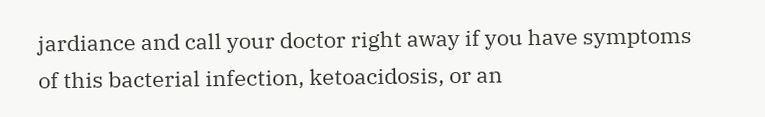jardiance and call your doctor right away if you have symptoms of this bacterial infection, ketoacidosis, or an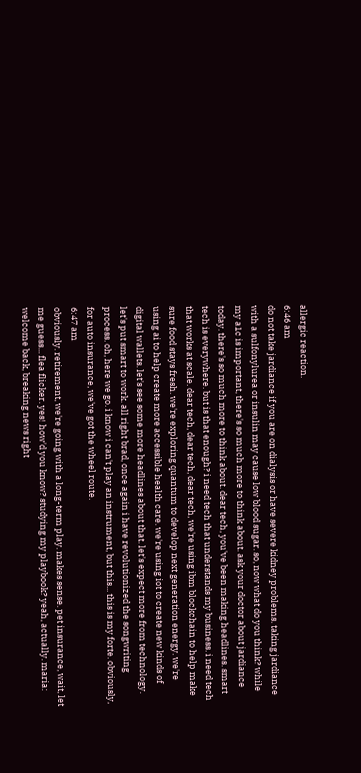allergic reaction.
6:46 am
do not take jardiance if you are on dialysis or have severe kidney problems. taking jardiance with a sulfonylurea or insulin may cause low blood sugar. so, now what do you think? while my a1c is important, there's so much more to think about. ask your doctor about jardiance today. there's so much more to think about. dear tech, you've been making headlines. smart tech is everywhere. but is that enough? i need tech that understands my business. i need tech that works at scale. dear tech, dear tech, dear tech, we're using ibm blockchain to help make sure food stays fresh. we're exploring quantum to develop next generation energy. we're using ai to help create more accessible health care. we're using iot to create new kinds of digital wallets. let's see some more headlines about that. let's expect more from technology. let's put smart to work. all right brad, once again i have revolutionized the songwriting process. oh, here we go. i know i can't play an instrument, but this... this is my forte. obviously, for auto insurance, we've got the wheel route.
6:47 am
obviously. retirement, we're going with a long-term play. makes sense. pet insurance, wait, let me guess... flea flicker. yes! how'd you know? studying my playbook? yeah, actually. maria: welcome back, breaking news right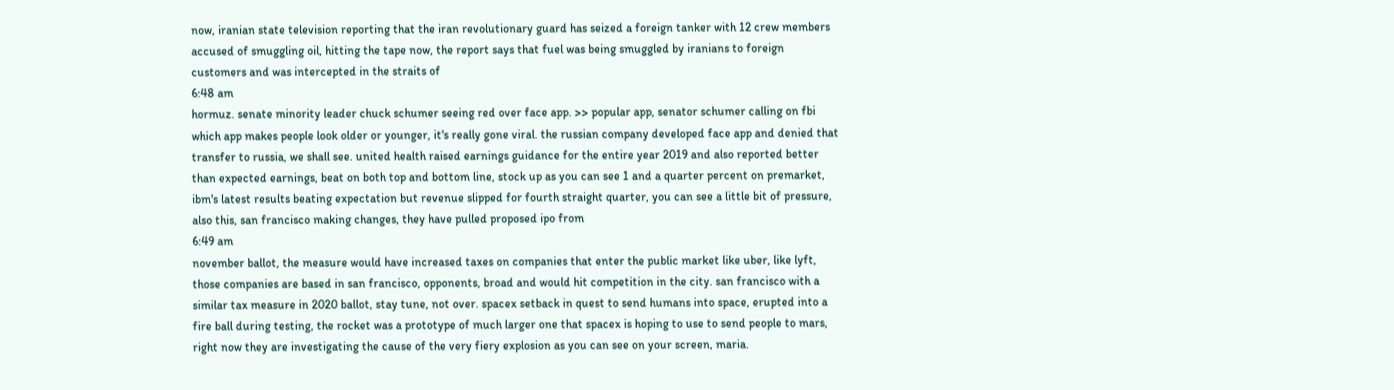now, iranian state television reporting that the iran revolutionary guard has seized a foreign tanker with 12 crew members accused of smuggling oil, hitting the tape now, the report says that fuel was being smuggled by iranians to foreign customers and was intercepted in the straits of
6:48 am
hormuz. senate minority leader chuck schumer seeing red over face app. >> popular app, senator schumer calling on fbi which app makes people look older or younger, it's really gone viral. the russian company developed face app and denied that transfer to russia, we shall see. united health raised earnings guidance for the entire year 2019 and also reported better than expected earnings, beat on both top and bottom line, stock up as you can see 1 and a quarter percent on premarket, ibm's latest results beating expectation but revenue slipped for fourth straight quarter, you can see a little bit of pressure, also this, san francisco making changes, they have pulled proposed ipo from
6:49 am
november ballot, the measure would have increased taxes on companies that enter the public market like uber, like lyft, those companies are based in san francisco, opponents, broad and would hit competition in the city. san francisco with a similar tax measure in 2020 ballot, stay tune, not over. spacex setback in quest to send humans into space, erupted into a fire ball during testing, the rocket was a prototype of much larger one that spacex is hoping to use to send people to mars, right now they are investigating the cause of the very fiery explosion as you can see on your screen, maria.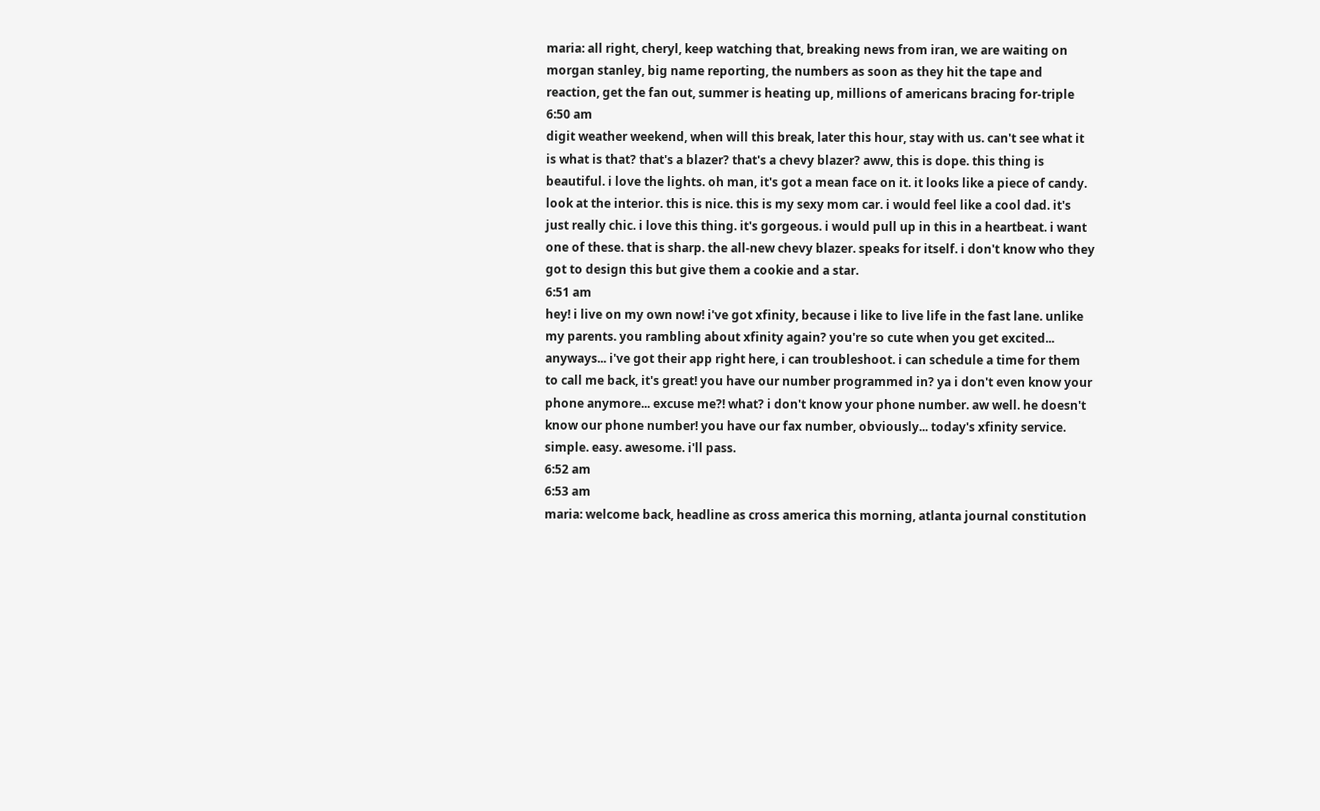maria: all right, cheryl, keep watching that, breaking news from iran, we are waiting on morgan stanley, big name reporting, the numbers as soon as they hit the tape and reaction, get the fan out, summer is heating up, millions of americans bracing for-triple
6:50 am
digit weather weekend, when will this break, later this hour, stay with us. can't see what it is what is that? that's a blazer? that's a chevy blazer? aww, this is dope. this thing is beautiful. i love the lights. oh man, it's got a mean face on it. it looks like a piece of candy. look at the interior. this is nice. this is my sexy mom car. i would feel like a cool dad. it's just really chic. i love this thing. it's gorgeous. i would pull up in this in a heartbeat. i want one of these. that is sharp. the all-new chevy blazer. speaks for itself. i don't know who they got to design this but give them a cookie and a star.
6:51 am
hey! i live on my own now! i've got xfinity, because i like to live life in the fast lane. unlike my parents. you rambling about xfinity again? you're so cute when you get excited... anyways... i've got their app right here, i can troubleshoot. i can schedule a time for them to call me back, it's great! you have our number programmed in? ya i don't even know your phone anymore... excuse me?! what? i don't know your phone number. aw well. he doesn't know our phone number! you have our fax number, obviously... today's xfinity service. simple. easy. awesome. i'll pass.
6:52 am
6:53 am
maria: welcome back, headline as cross america this morning, atlanta journal constitution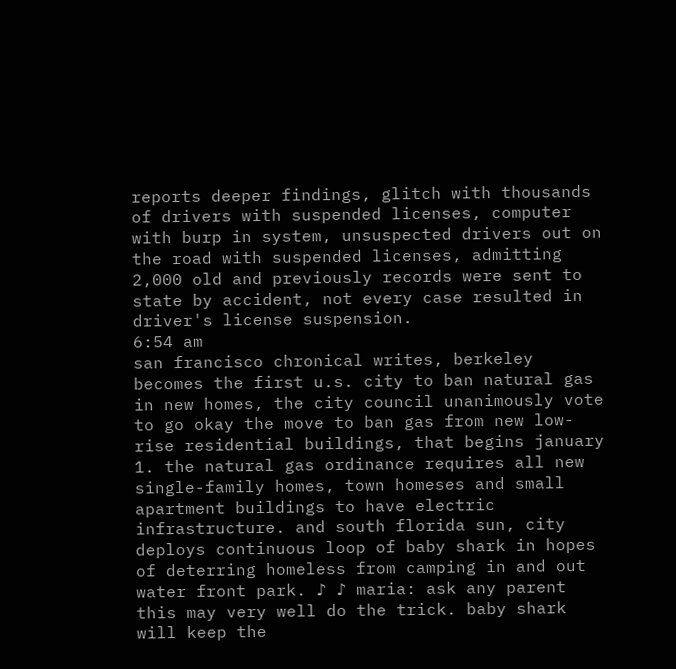reports deeper findings, glitch with thousands of drivers with suspended licenses, computer with burp in system, unsuspected drivers out on the road with suspended licenses, admitting 2,000 old and previously records were sent to state by accident, not every case resulted in driver's license suspension.
6:54 am
san francisco chronical writes, berkeley becomes the first u.s. city to ban natural gas in new homes, the city council unanimously vote to go okay the move to ban gas from new low-rise residential buildings, that begins january 1. the natural gas ordinance requires all new single-family homes, town homeses and small apartment buildings to have electric infrastructure. and south florida sun, city deploys continuous loop of baby shark in hopes of deterring homeless from camping in and out water front park. ♪ ♪ maria: ask any parent this may very well do the trick. baby shark will keep the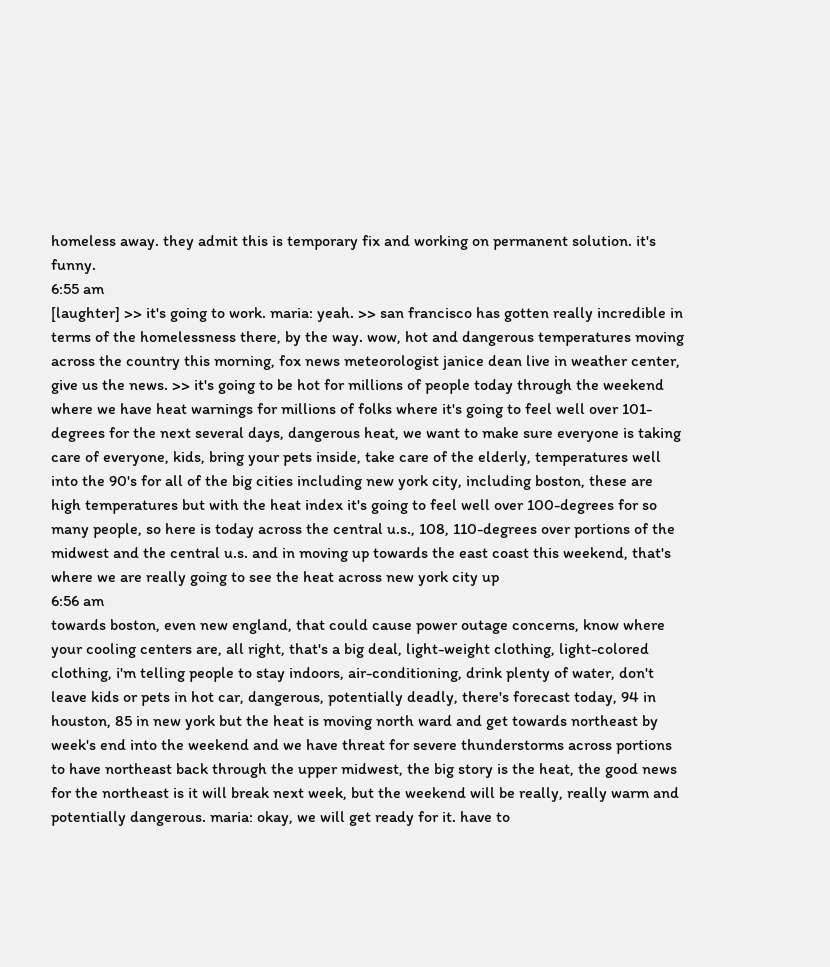homeless away. they admit this is temporary fix and working on permanent solution. it's funny.
6:55 am
[laughter] >> it's going to work. maria: yeah. >> san francisco has gotten really incredible in terms of the homelessness there, by the way. wow, hot and dangerous temperatures moving across the country this morning, fox news meteorologist janice dean live in weather center, give us the news. >> it's going to be hot for millions of people today through the weekend where we have heat warnings for millions of folks where it's going to feel well over 101-degrees for the next several days, dangerous heat, we want to make sure everyone is taking care of everyone, kids, bring your pets inside, take care of the elderly, temperatures well into the 90's for all of the big cities including new york city, including boston, these are high temperatures but with the heat index it's going to feel well over 100-degrees for so many people, so here is today across the central u.s., 108, 110-degrees over portions of the midwest and the central u.s. and in moving up towards the east coast this weekend, that's where we are really going to see the heat across new york city up
6:56 am
towards boston, even new england, that could cause power outage concerns, know where your cooling centers are, all right, that's a big deal, light-weight clothing, light-colored clothing, i'm telling people to stay indoors, air-conditioning, drink plenty of water, don't leave kids or pets in hot car, dangerous, potentially deadly, there's forecast today, 94 in houston, 85 in new york but the heat is moving north ward and get towards northeast by week's end into the weekend and we have threat for severe thunderstorms across portions to have northeast back through the upper midwest, the big story is the heat, the good news for the northeast is it will break next week, but the weekend will be really, really warm and potentially dangerous. maria: okay, we will get ready for it. have to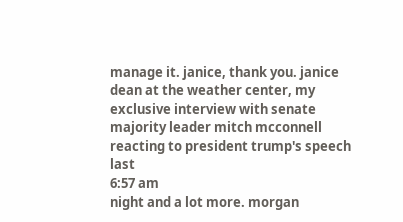manage it. janice, thank you. janice dean at the weather center, my exclusive interview with senate majority leader mitch mcconnell reacting to president trump's speech last
6:57 am
night and a lot more. morgan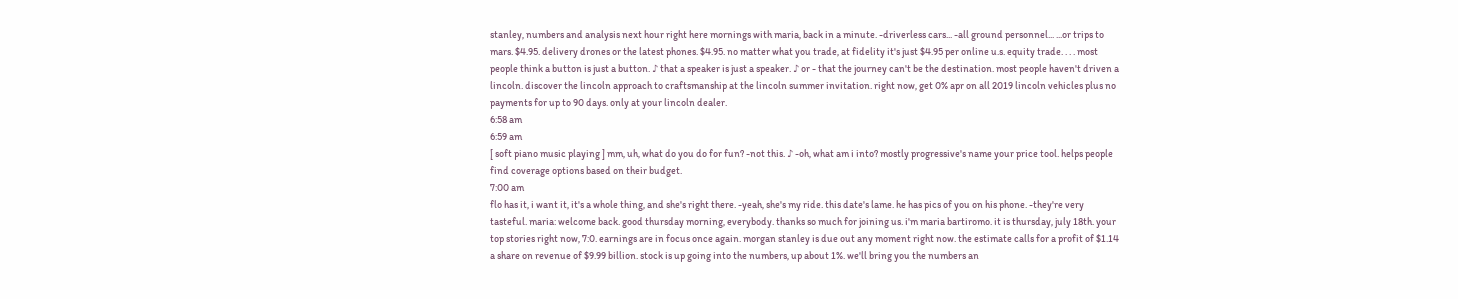stanley, numbers and analysis next hour right here mornings with maria, back in a minute. -driverless cars... -all ground personnel... ...or trips to mars. $4.95. delivery drones or the latest phones. $4.95. no matter what you trade, at fidelity it's just $4.95 per online u.s. equity trade. . . . most people think a button is just a button. ♪ that a speaker is just a speaker. ♪ or - that the journey can't be the destination. most people haven't driven a lincoln. discover the lincoln approach to craftsmanship at the lincoln summer invitation. right now, get 0% apr on all 2019 lincoln vehicles plus no payments for up to 90 days. only at your lincoln dealer.
6:58 am
6:59 am
[ soft piano music playing ] mm, uh, what do you do for fun? -not this. ♪ -oh, what am i into? mostly progressive's name your price tool. helps people find coverage options based on their budget.
7:00 am
flo has it, i want it, it's a whole thing, and she's right there. -yeah, she's my ride. this date's lame. he has pics of you on his phone. -they're very tasteful. maria: welcome back. good thursday morning, everybody. thanks so much for joining us. i'm maria bartiromo. it is thursday, july 18th. your top stories right now, 7:0. earnings are in focus once again. morgan stanley is due out any moment right now. the estimate calls for a profit of $1.14 a share on revenue of $9.99 billion. stock is up going into the numbers, up about 1%. we'll bring you the numbers an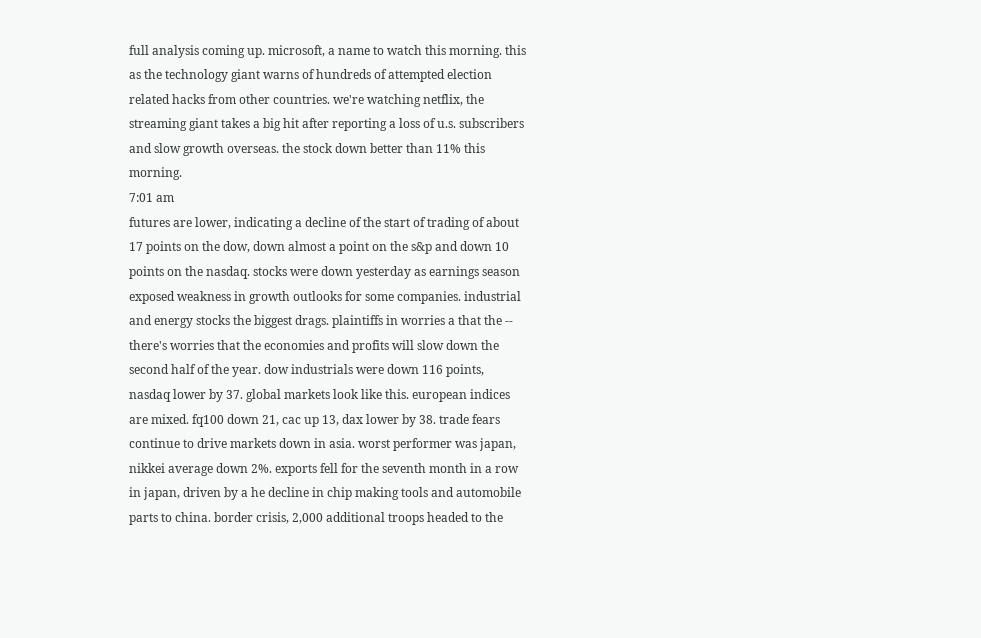full analysis coming up. microsoft, a name to watch this morning. this as the technology giant warns of hundreds of attempted election related hacks from other countries. we're watching netflix, the streaming giant takes a big hit after reporting a loss of u.s. subscribers and slow growth overseas. the stock down better than 11% this morning.
7:01 am
futures are lower, indicating a decline of the start of trading of about 17 points on the dow, down almost a point on the s&p and down 10 points on the nasdaq. stocks were down yesterday as earnings season exposed weakness in growth outlooks for some companies. industrial and energy stocks the biggest drags. plaintiffs in worries a that the -- there's worries that the economies and profits will slow down the second half of the year. dow industrials were down 116 points, nasdaq lower by 37. global markets look like this. european indices are mixed. fq100 down 21, cac up 13, dax lower by 38. trade fears continue to drive markets down in asia. worst performer was japan, nikkei average down 2%. exports fell for the seventh month in a row in japan, driven by a he decline in chip making tools and automobile parts to china. border crisis, 2,000 additional troops headed to the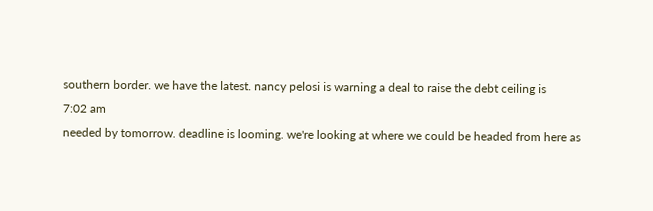southern border. we have the latest. nancy pelosi is warning a deal to raise the debt ceiling is
7:02 am
needed by tomorrow. deadline is looming. we're looking at where we could be headed from here as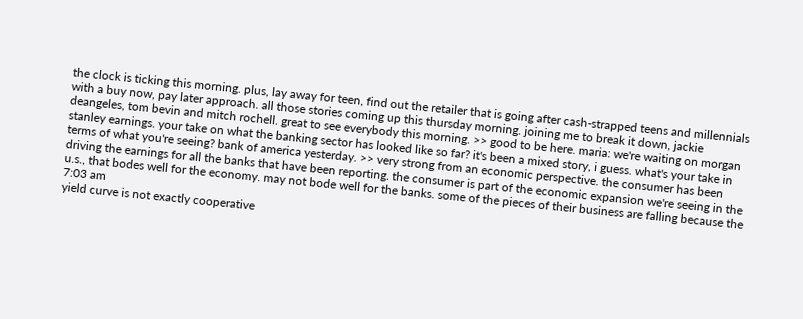the clock is ticking this morning. plus, lay away for teen, find out the retailer that is going after cash-strapped teens and millennials with a buy now, pay later approach. all those stories coming up this thursday morning. joining me to break it down, jackie deangeles, tom bevin and mitch rochell. great to see everybody this morning. >> good to be here. maria: we're waiting on morgan stanley earnings. your take on what the banking sector has looked like so far? it's been a mixed story, i guess. what's your take in terms of what you're seeing? bank of america yesterday. >> very strong from an economic perspective. the consumer has been driving the earnings for all the banks that have been reporting. the consumer is part of the economic expansion we're seeing in the u.s., that bodes well for the economy. may not bode well for the banks. some of the pieces of their business are falling because the
7:03 am
yield curve is not exactly cooperative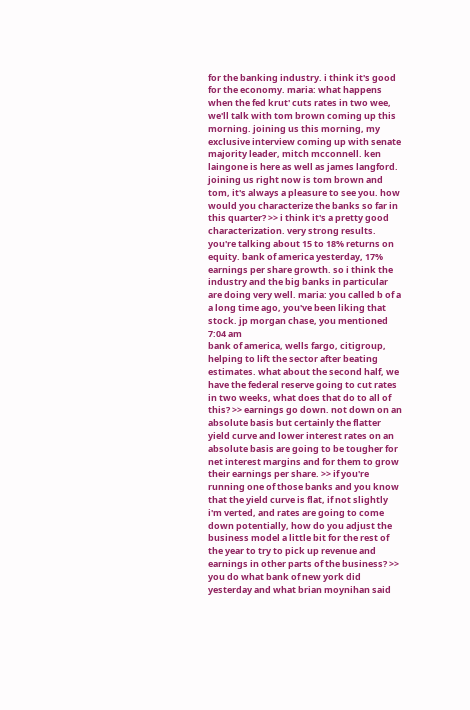for the banking industry. i think it's good for the economy. maria: what happens when the fed krut' cuts rates in two wee, we'll talk with tom brown coming up this morning. joining us this morning, my exclusive interview coming up with senate majority leader, mitch mcconnell. ken laingone is here as well as james langford. joining us right now is tom brown and tom, it's always a pleasure to see you. how would you characterize the banks so far in this quarter? >> i think it's a pretty good characterization. very strong results. you're talking about 15 to 18% returns on equity. bank of america yesterday, 17% earnings per share growth. so i think the industry and the big banks in particular are doing very well. maria: you called b of a a long time ago, you've been liking that stock. jp morgan chase, you mentioned
7:04 am
bank of america, wells fargo, citigroup, helping to lift the sector after beating estimates. what about the second half, we have the federal reserve going to cut rates in two weeks, what does that do to all of this? >> earnings go down. not down on an absolute basis but certainly the flatter yield curve and lower interest rates on an absolute basis are going to be tougher for net interest margins and for them to grow their earnings per share. >> if you're running one of those banks and you know that the yield curve is flat, if not slightly i'm verted, and rates are going to come down potentially, how do you adjust the business model a little bit for the rest of the year to try to pick up revenue and earnings in other parts of the business? >> you do what bank of new york did yesterday and what brian moynihan said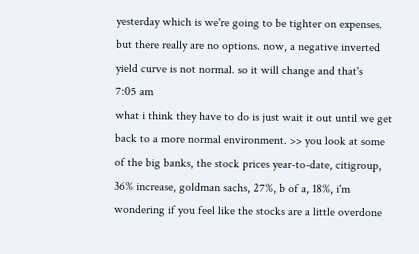yesterday which is we're going to be tighter on expenses. but there really are no options. now, a negative inverted yield curve is not normal. so it will change and that's
7:05 am
what i think they have to do is just wait it out until we get back to a more normal environment. >> you look at some of the big banks, the stock prices year-to-date, citigroup, 36% increase, goldman sachs, 27%, b of a, 18%, i'm wondering if you feel like the stocks are a little overdone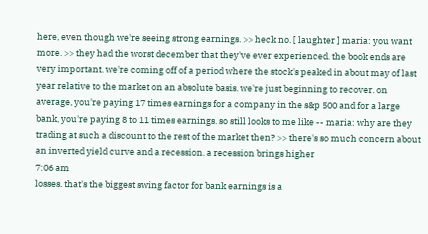here, even though we're seeing strong earnings. >> heck no. [ laughter ] maria: you want more. >> they had the worst december that they've ever experienced. the book ends are very important. we're coming off of a period where the stock's peaked in about may of last year relative to the market on an absolute basis. we're just beginning to recover. on average, you're paying 17 times earnings for a company in the s&p 500 and for a large bank, you're paying 8 to 11 times earnings. so still looks to me like -- maria: why are they trading at such a discount to the rest of the market then? >> there's so much concern about an inverted yield curve and a recession. a recession brings higher
7:06 am
losses. that's the biggest swing factor for bank earnings is a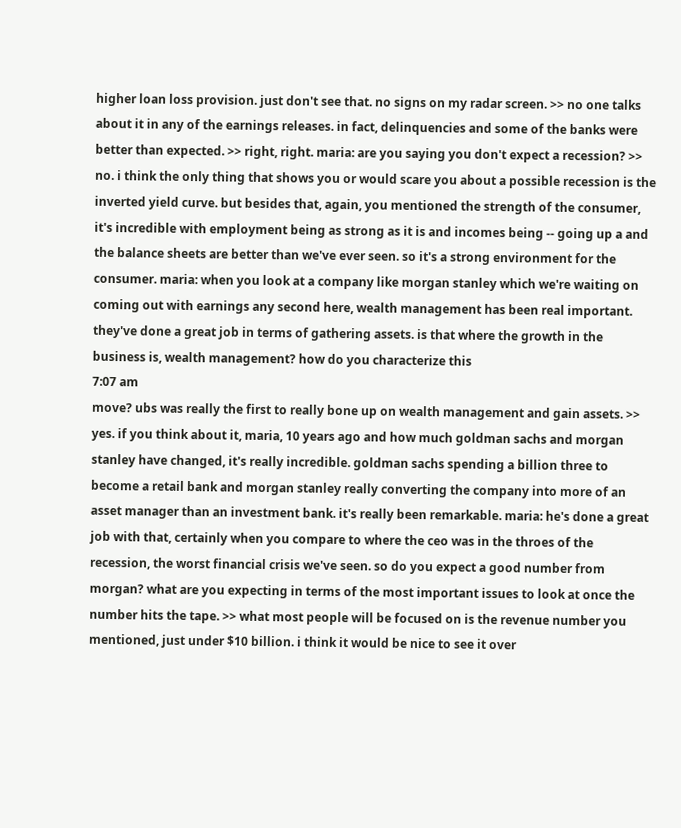higher loan loss provision. just don't see that. no signs on my radar screen. >> no one talks about it in any of the earnings releases. in fact, delinquencies and some of the banks were better than expected. >> right, right. maria: are you saying you don't expect a recession? >> no. i think the only thing that shows you or would scare you about a possible recession is the inverted yield curve. but besides that, again, you mentioned the strength of the consumer, it's incredible with employment being as strong as it is and incomes being -- going up a and the balance sheets are better than we've ever seen. so it's a strong environment for the consumer. maria: when you look at a company like morgan stanley which we're waiting on coming out with earnings any second here, wealth management has been real important. they've done a great job in terms of gathering assets. is that where the growth in the business is, wealth management? how do you characterize this
7:07 am
move? ubs was really the first to really bone up on wealth management and gain assets. >> yes. if you think about it, maria, 10 years ago and how much goldman sachs and morgan stanley have changed, it's really incredible. goldman sachs spending a billion three to become a retail bank and morgan stanley really converting the company into more of an asset manager than an investment bank. it's really been remarkable. maria: he's done a great job with that, certainly when you compare to where the ceo was in the throes of the recession, the worst financial crisis we've seen. so do you expect a good number from morgan? what are you expecting in terms of the most important issues to look at once the number hits the tape. >> what most people will be focused on is the revenue number you mentioned, just under $10 billion. i think it would be nice to see it over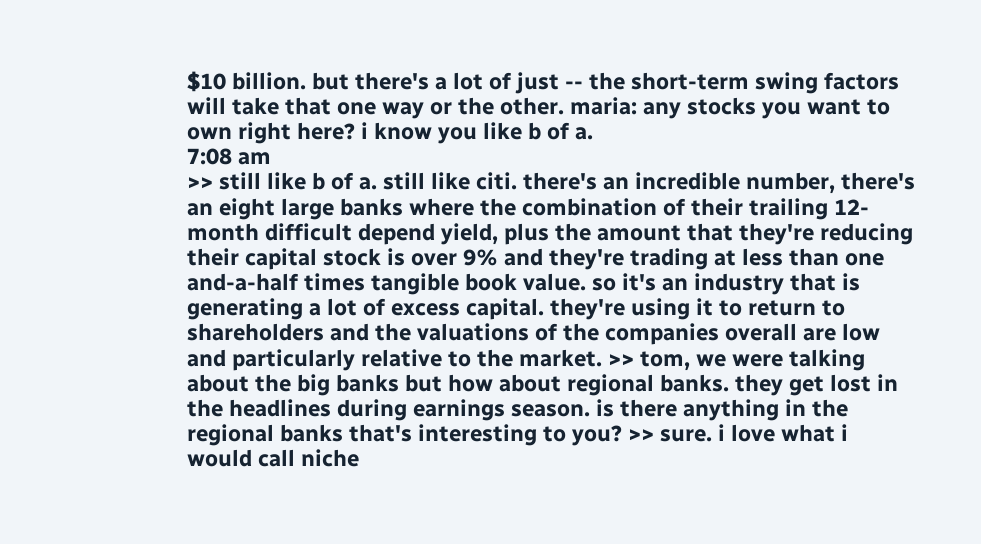$10 billion. but there's a lot of just -- the short-term swing factors will take that one way or the other. maria: any stocks you want to own right here? i know you like b of a.
7:08 am
>> still like b of a. still like citi. there's an incredible number, there's an eight large banks where the combination of their trailing 12-month difficult depend yield, plus the amount that they're reducing their capital stock is over 9% and they're trading at less than one and-a-half times tangible book value. so it's an industry that is generating a lot of excess capital. they're using it to return to shareholders and the valuations of the companies overall are low and particularly relative to the market. >> tom, we were talking about the big banks but how about regional banks. they get lost in the headlines during earnings season. is there anything in the regional banks that's interesting to you? >> sure. i love what i would call niche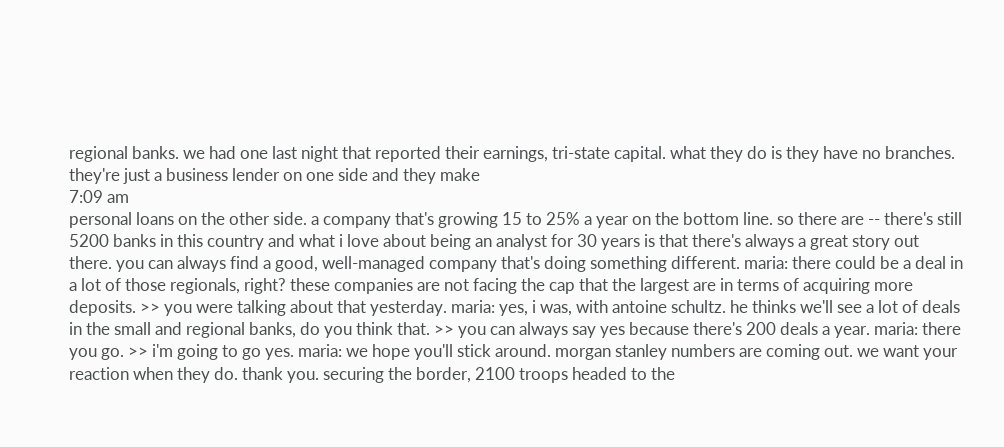regional banks. we had one last night that reported their earnings, tri-state capital. what they do is they have no branches. they're just a business lender on one side and they make
7:09 am
personal loans on the other side. a company that's growing 15 to 25% a year on the bottom line. so there are -- there's still 5200 banks in this country and what i love about being an analyst for 30 years is that there's always a great story out there. you can always find a good, well-managed company that's doing something different. maria: there could be a deal in a lot of those regionals, right? these companies are not facing the cap that the largest are in terms of acquiring more deposits. >> you were talking about that yesterday. maria: yes, i was, with antoine schultz. he thinks we'll see a lot of deals in the small and regional banks, do you think that. >> you can always say yes because there's 200 deals a year. maria: there you go. >> i'm going to go yes. maria: we hope you'll stick around. morgan stanley numbers are coming out. we want your reaction when they do. thank you. securing the border, 2100 troops headed to the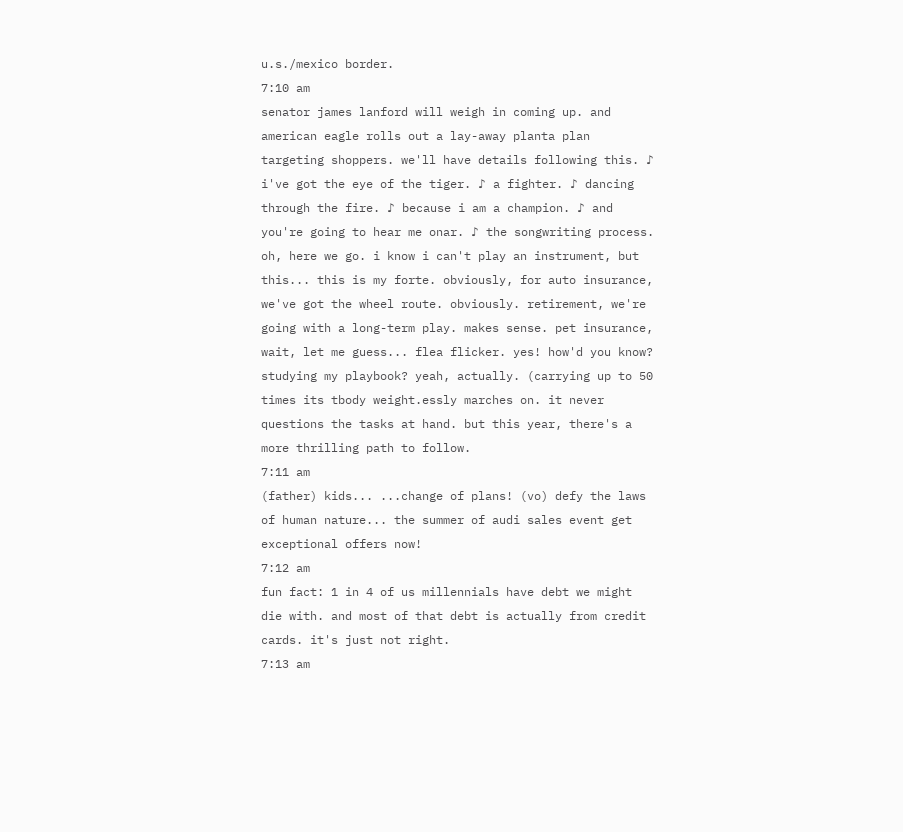u.s./mexico border.
7:10 am
senator james lanford will weigh in coming up. and american eagle rolls out a lay-away planta plan targeting shoppers. we'll have details following this. ♪ i've got the eye of the tiger. ♪ a fighter. ♪ dancing through the fire. ♪ because i am a champion. ♪ and you're going to hear me onar. ♪ the songwriting process. oh, here we go. i know i can't play an instrument, but this... this is my forte. obviously, for auto insurance, we've got the wheel route. obviously. retirement, we're going with a long-term play. makes sense. pet insurance, wait, let me guess... flea flicker. yes! how'd you know? studying my playbook? yeah, actually. (carrying up to 50 times its tbody weight.essly marches on. it never questions the tasks at hand. but this year, there's a more thrilling path to follow.
7:11 am
(father) kids... ...change of plans! (vo) defy the laws of human nature... the summer of audi sales event get exceptional offers now!
7:12 am
fun fact: 1 in 4 of us millennials have debt we might die with. and most of that debt is actually from credit cards. it's just not right.
7:13 am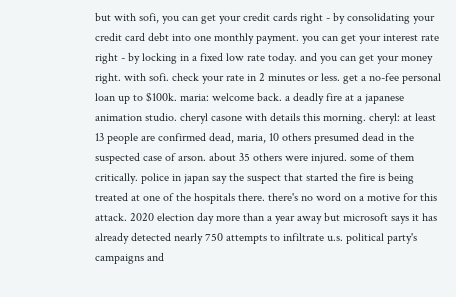but with sofi, you can get your credit cards right - by consolidating your credit card debt into one monthly payment. you can get your interest rate right - by locking in a fixed low rate today. and you can get your money right. with sofi. check your rate in 2 minutes or less. get a no-fee personal loan up to $100k. maria: welcome back. a deadly fire at a japanese animation studio. cheryl casone with details this morning. cheryl: at least 13 people are confirmed dead, maria, 10 others presumed dead in the suspected case of arson. about 35 others were injured. some of them critically. police in japan say the suspect that started the fire is being treated at one of the hospitals there. there's no word on a motive for this attack. 2020 election day more than a year away but microsoft says it has already detected nearly 750 attempts to infiltrate u.s. political party's campaigns and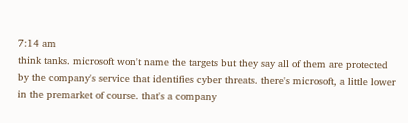7:14 am
think tanks. microsoft won't name the targets but they say all of them are protected by the company's service that identifies cyber threats. there's microsoft, a little lower in the premarket of course. that's a company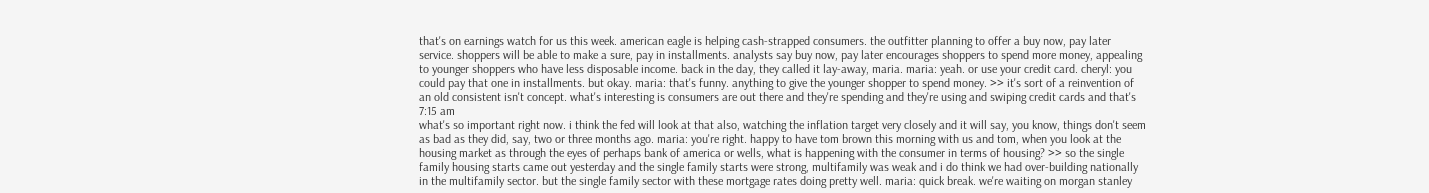that's on earnings watch for us this week. american eagle is helping cash-strapped consumers. the outfitter planning to offer a buy now, pay later service. shoppers will be able to make a sure, pay in installments. analysts say buy now, pay later encourages shoppers to spend more money, appealing to younger shoppers who have less disposable income. back in the day, they called it lay-away, maria. maria: yeah. or use your credit card. cheryl: you could pay that one in installments. but okay. maria: that's funny. anything to give the younger shopper to spend money. >> it's sort of a reinvention of an old consistent isn't concept. what's interesting is consumers are out there and they're spending and they're using and swiping credit cards and that's
7:15 am
what's so important right now. i think the fed will look at that also, watching the inflation target very closely and it will say, you know, things don't seem as bad as they did, say, two or three months ago. maria: you're right. happy to have tom brown this morning with us and tom, when you look at the housing market as through the eyes of perhaps bank of america or wells, what is happening with the consumer in terms of housing? >> so the single family housing starts came out yesterday and the single family starts were strong, multifamily was weak and i do think we had over-building nationally in the multifamily sector. but the single family sector with these mortgage rates doing pretty well. maria: quick break. we're waiting on morgan stanley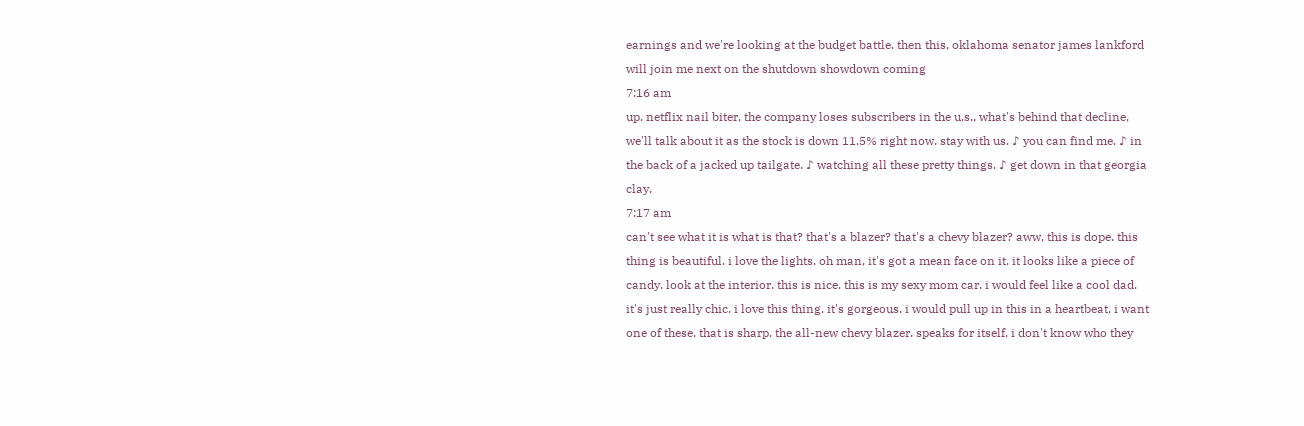earnings and we're looking at the budget battle. then this, oklahoma senator james lankford will join me next on the shutdown showdown coming
7:16 am
up. netflix nail biter, the company loses subscribers in the u.s., what's behind that decline, we'll talk about it as the stock is down 11.5% right now. stay with us. ♪ you can find me. ♪ in the back of a jacked up tailgate. ♪ watching all these pretty things. ♪ get down in that georgia clay.
7:17 am
can't see what it is what is that? that's a blazer? that's a chevy blazer? aww, this is dope. this thing is beautiful. i love the lights. oh man, it's got a mean face on it. it looks like a piece of candy. look at the interior. this is nice. this is my sexy mom car. i would feel like a cool dad. it's just really chic. i love this thing. it's gorgeous. i would pull up in this in a heartbeat. i want one of these. that is sharp. the all-new chevy blazer. speaks for itself. i don't know who they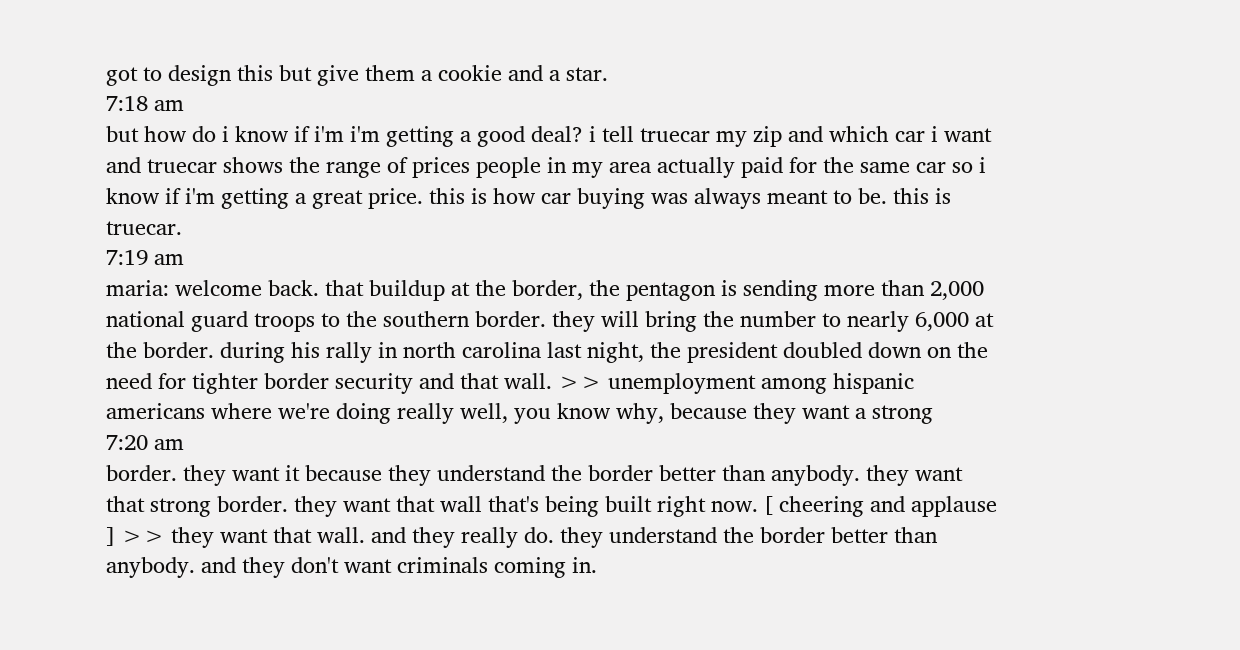got to design this but give them a cookie and a star.
7:18 am
but how do i know if i'm i'm getting a good deal? i tell truecar my zip and which car i want and truecar shows the range of prices people in my area actually paid for the same car so i know if i'm getting a great price. this is how car buying was always meant to be. this is truecar.
7:19 am
maria: welcome back. that buildup at the border, the pentagon is sending more than 2,000 national guard troops to the southern border. they will bring the number to nearly 6,000 at the border. during his rally in north carolina last night, the president doubled down on the need for tighter border security and that wall. >> unemployment among hispanic americans where we're doing really well, you know why, because they want a strong
7:20 am
border. they want it because they understand the border better than anybody. they want that strong border. they want that wall that's being built right now. [ cheering and applause ] >> they want that wall. and they really do. they understand the border better than anybody. and they don't want criminals coming in.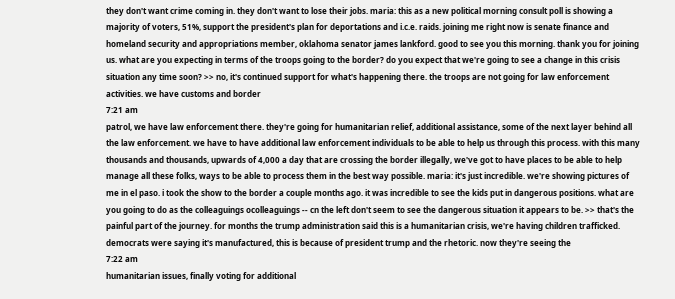they don't want crime coming in. they don't want to lose their jobs. maria: this as a new political morning consult poll is showing a majority of voters, 51%, support the president's plan for deportations and i.c.e. raids. joining me right now is senate finance and homeland security and appropriations member, oklahoma senator james lankford. good to see you this morning. thank you for joining us. what are you expecting in terms of the troops going to the border? do you expect that we're going to see a change in this crisis situation any time soon? >> no, it's continued support for what's happening there. the troops are not going for law enforcement activities. we have customs and border
7:21 am
patrol, we have law enforcement there. they're going for humanitarian relief, additional assistance, some of the next layer behind all the law enforcement. we have to have additional law enforcement individuals to be able to help us through this process. with this many thousands and thousands, upwards of 4,000 a day that are crossing the border illegally, we've got to have places to be able to help manage all these folks, ways to be able to process them in the best way possible. maria: it's just incredible. we're showing pictures of me in el paso. i took the show to the border a couple months ago. it was incredible to see the kids put in dangerous positions. what are you going to do as the colleaguings ocolleaguings -- cn the left don't seem to see the dangerous situation it appears to be. >> that's the painful part of the journey. for months the trump administration said this is a humanitarian crisis, we're having children trafficked. democrats were saying it's manufactured, this is because of president trump and the rhetoric. now they're seeing the
7:22 am
humanitarian issues, finally voting for additional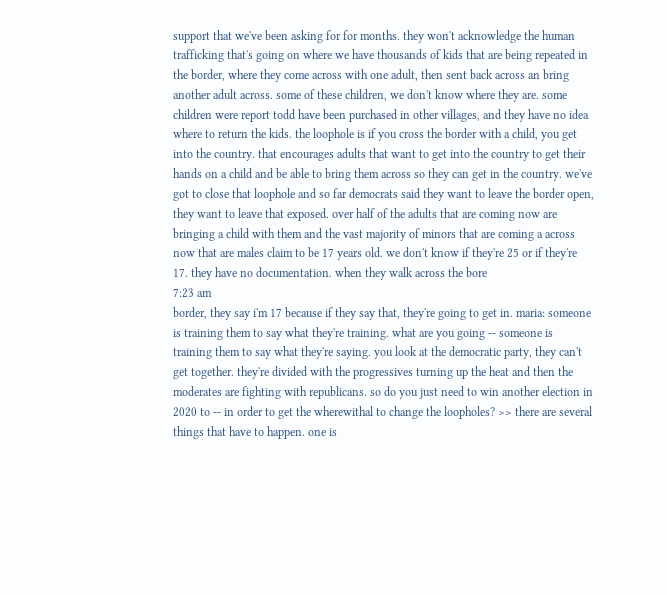support that we've been asking for for months. they won't acknowledge the human trafficking that's going on where we have thousands of kids that are being repeated in the border, where they come across with one adult, then sent back across an bring another adult across. some of these children, we don't know where they are. some children were report todd have been purchased in other villages, and they have no idea where to return the kids. the loophole is if you cross the border with a child, you get into the country. that encourages adults that want to get into the country to get their hands on a child and be able to bring them across so they can get in the country. we've got to close that loophole and so far democrats said they want to leave the border open, they want to leave that exposed. over half of the adults that are coming now are bringing a child with them and the vast majority of minors that are coming a across now that are males claim to be 17 years old. we don't know if they're 25 or if they're 17. they have no documentation. when they walk across the bore
7:23 am
border, they say i'm 17 because if they say that, they're going to get in. maria: someone is training them to say what they're training. what are you going -- someone is training them to say what they're saying. you look at the democratic party, they can't get together. they're divided with the progressives turning up the heat and then the moderates are fighting with republicans. so do you just need to win another election in 2020 to -- in order to get the wherewithal to change the loopholes? >> there are several things that have to happen. one is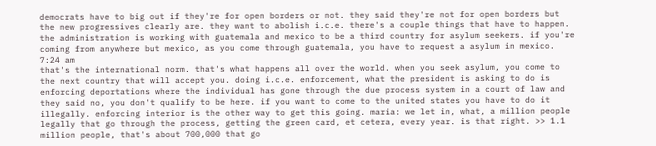democrats have to big out if they're for open borders or not. they said they're not for open borders but the new progressives clearly are. they want to abolish i.c.e. there's a couple things that have to happen. the administration is working with guatemala and mexico to be a third country for asylum seekers. if you're coming from anywhere but mexico, as you come through guatemala, you have to request a asylum in mexico.
7:24 am
that's the international norm. that's what happens all over the world. when you seek asylum, you come to the next country that will accept you. doing i.c.e. enforcement, what the president is asking to do is enforcing deportations where the individual has gone through the due process system in a court of law and they said no, you don't qualify to be here. if you want to come to the united states you have to do it illegally. enforcing interior is the other way to get this going. maria: we let in, what, a million people legally that go through the process, getting the green card, et cetera, every year. is that right. >> 1.1 million people, that's about 700,000 that go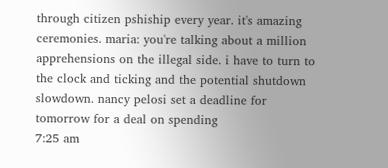through citizen pshiship every year. it's amazing ceremonies. maria: you're talking about a million apprehensions on the illegal side. i have to turn to the clock and ticking and the potential shutdown slowdown. nancy pelosi set a deadline for tomorrow for a deal on spending
7:25 am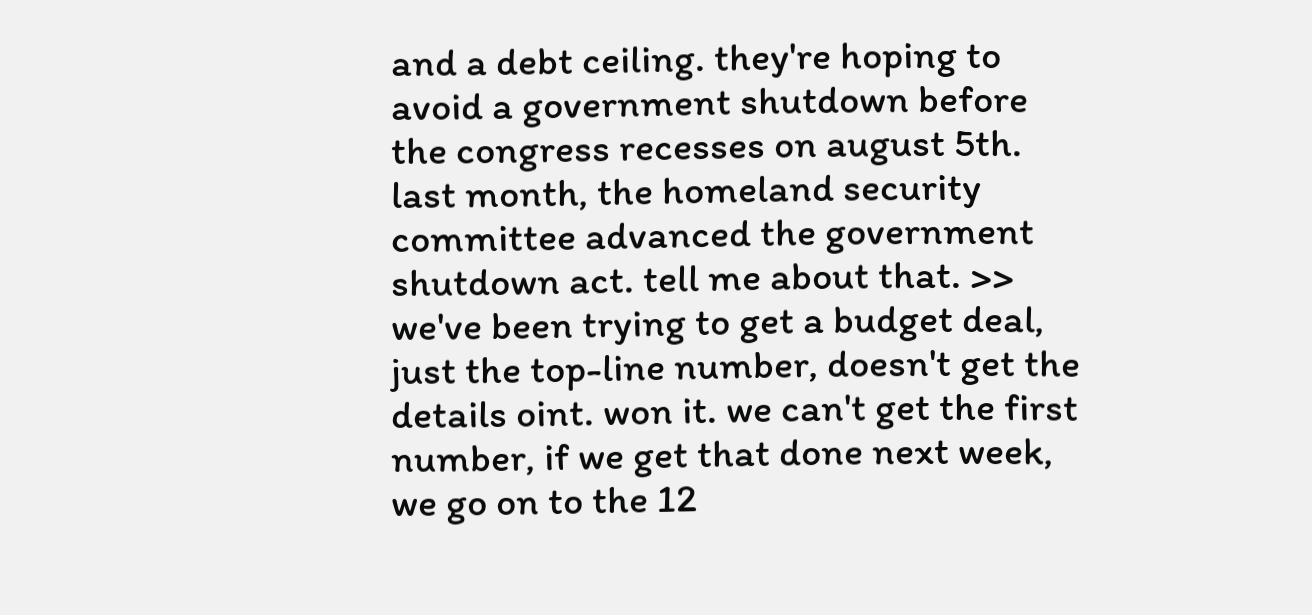and a debt ceiling. they're hoping to avoid a government shutdown before the congress recesses on august 5th. last month, the homeland security committee advanced the government shutdown act. tell me about that. >> we've been trying to get a budget deal, just the top-line number, doesn't get the details oint. won it. we can't get the first number, if we get that done next week, we go on to the 12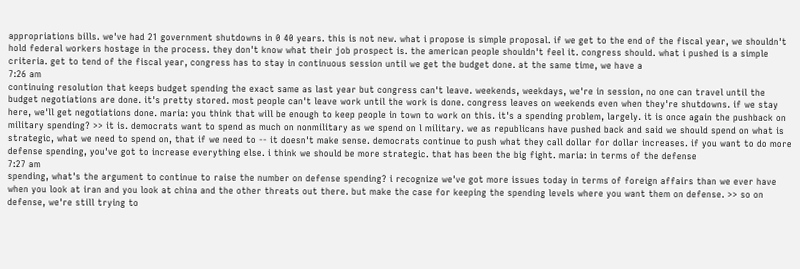appropriations bills. we've had 21 government shutdowns in 0 40 years. this is not new. what i propose is simple proposal. if we get to the end of the fiscal year, we shouldn't hold federal workers hostage in the process. they don't know what their job prospect is. the american people shouldn't feel it. congress should. what i pushed is a simple criteria. get to tend of the fiscal year, congress has to stay in continuous session until we get the budget done. at the same time, we have a
7:26 am
continuing resolution that keeps budget spending the exact same as last year but congress can't leave. weekends, weekdays, we're in session, no one can travel until the budget negotiations are done. it's pretty stored. most people can't leave work until the work is done. congress leaves on weekends even when they're shutdowns. if we stay here, we'll get negotiations done. maria: you think that will be enough to keep people in town to work on this. it's a spending problem, largely. it is once again the pushback on military spending? >> it is. democrats want to spend as much on nonmilitary as we spend on l military. we as republicans have pushed back and said we should spend on what is strategic, what we need to spend on, that if we need to -- it doesn't make sense. democrats continue to push what they call dollar for dollar increases. if you want to do more defense spending, you've got to increase everything else. i think we should be more strategic. that has been the big fight. maria: in terms of the defense
7:27 am
spending, what's the argument to continue to raise the number on defense spending? i recognize we've got more issues today in terms of foreign affairs than we ever have when you look at iran and you look at china and the other threats out there. but make the case for keeping the spending levels where you want them on defense. >> so on defense, we're still trying to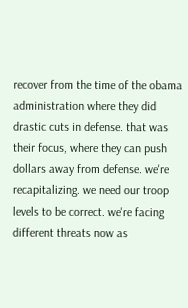recover from the time of the obama administration where they did drastic cuts in defense. that was their focus, where they can push dollars away from defense. we're recapitalizing. we need our troop levels to be correct. we're facing different threats now as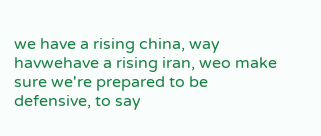we have a rising china, way havwehave a rising iran, weo make sure we're prepared to be defensive, to say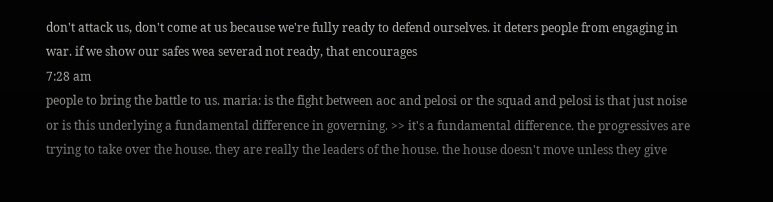don't attack us, don't come at us because we're fully ready to defend ourselves. it deters people from engaging in war. if we show our safes wea severad not ready, that encourages
7:28 am
people to bring the battle to us. maria: is the fight between aoc and pelosi or the squad and pelosi is that just noise or is this underlying a fundamental difference in governing. >> it's a fundamental difference. the progressives are trying to take over the house. they are really the leaders of the house. the house doesn't move unless they give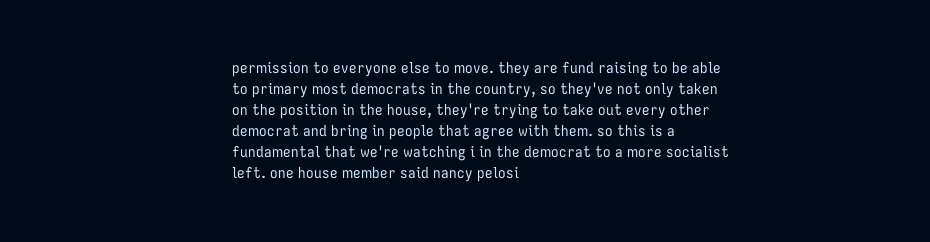permission to everyone else to move. they are fund raising to be able to primary most democrats in the country, so they've not only taken on the position in the house, they're trying to take out every other democrat and bring in people that agree with them. so this is a fundamental that we're watching i in the democrat to a more socialist left. one house member said nancy pelosi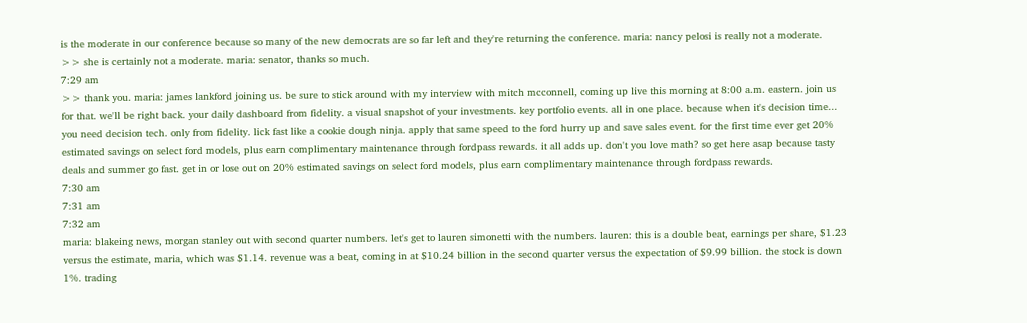is the moderate in our conference because so many of the new democrats are so far left and they're returning the conference. maria: nancy pelosi is really not a moderate. >> she is certainly not a moderate. maria: senator, thanks so much.
7:29 am
>> thank you. maria: james lankford joining us. be sure to stick around with my interview with mitch mcconnell, coming up live this morning at 8:00 a.m. eastern. join us for that. we'll be right back. your daily dashboard from fidelity. a visual snapshot of your investments. key portfolio events. all in one place. because when it's decision time... you need decision tech. only from fidelity. lick fast like a cookie dough ninja. apply that same speed to the ford hurry up and save sales event. for the first time ever get 20% estimated savings on select ford models, plus earn complimentary maintenance through fordpass rewards. it all adds up. don't you love math? so get here asap because tasty deals and summer go fast. get in or lose out on 20% estimated savings on select ford models, plus earn complimentary maintenance through fordpass rewards.
7:30 am
7:31 am
7:32 am
maria: blakeing news, morgan stanley out with second quarter numbers. let's get to lauren simonetti with the numbers. lauren: this is a double beat, earnings per share, $1.23 versus the estimate, maria, which was $1.14. revenue was a beat, coming in at $10.24 billion in the second quarter versus the expectation of $9.99 billion. the stock is down 1%. trading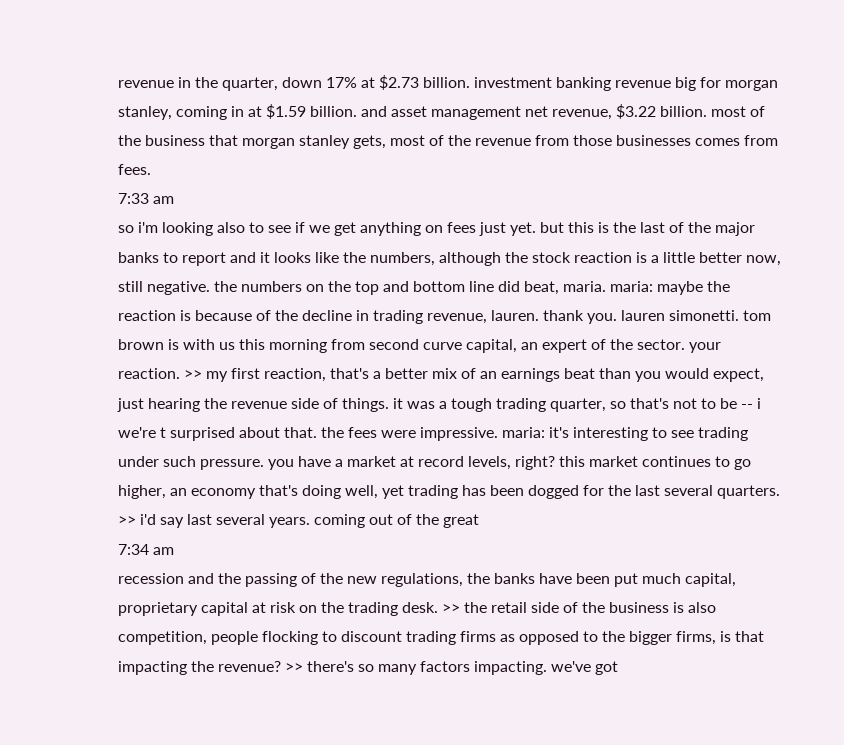revenue in the quarter, down 17% at $2.73 billion. investment banking revenue big for morgan stanley, coming in at $1.59 billion. and asset management net revenue, $3.22 billion. most of the business that morgan stanley gets, most of the revenue from those businesses comes from fees.
7:33 am
so i'm looking also to see if we get anything on fees just yet. but this is the last of the major banks to report and it looks like the numbers, although the stock reaction is a little better now, still negative. the numbers on the top and bottom line did beat, maria. maria: maybe the reaction is because of the decline in trading revenue, lauren. thank you. lauren simonetti. tom brown is with us this morning from second curve capital, an expert of the sector. your reaction. >> my first reaction, that's a better mix of an earnings beat than you would expect, just hearing the revenue side of things. it was a tough trading quarter, so that's not to be -- i we're t surprised about that. the fees were impressive. maria: it's interesting to see trading under such pressure. you have a market at record levels, right? this market continues to go higher, an economy that's doing well, yet trading has been dogged for the last several quarters. >> i'd say last several years. coming out of the great
7:34 am
recession and the passing of the new regulations, the banks have been put much capital, proprietary capital at risk on the trading desk. >> the retail side of the business is also competition, people flocking to discount trading firms as opposed to the bigger firms, is that impacting the revenue? >> there's so many factors impacting. we've got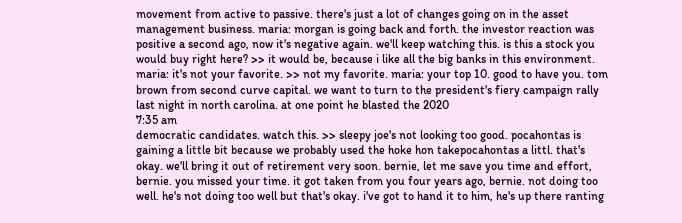movement from active to passive. there's just a lot of changes going on in the asset management business. maria: morgan is going back and forth. the investor reaction was positive a second ago, now it's negative again. we'll keep watching this. is this a stock you would buy right here? >> it would be, because i like all the big banks in this environment. maria: it's not your favorite. >> not my favorite. maria: your top 10. good to have you. tom brown from second curve capital. we want to turn to the president's fiery campaign rally last night in north carolina. at one point he blasted the 2020
7:35 am
democratic candidates. watch this. >> sleepy joe's not looking too good. pocahontas is gaining a little bit because we probably used the hoke hon takepocahontas a littl. that's okay. we'll bring it out of retirement very soon. bernie, let me save you time and effort, bernie. you missed your time. it got taken from you four years ago, bernie. not doing too well. he's not doing too well but that's okay. i've got to hand it to him, he's up there ranting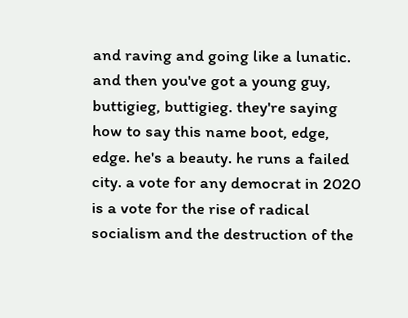and raving and going like a lunatic. and then you've got a young guy, buttigieg, buttigieg. they're saying how to say this name boot, edge, edge. he's a beauty. he runs a failed city. a vote for any democrat in 2020 is a vote for the rise of radical socialism and the destruction of the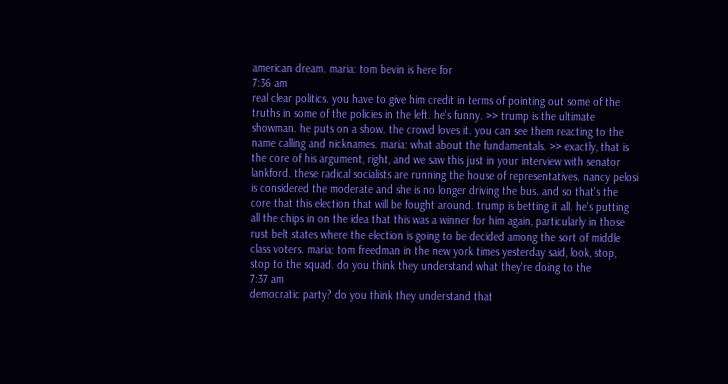american dream. maria: tom bevin is here for
7:36 am
real clear politics. you have to give him credit in terms of pointing out some of the truths in some of the policies in the left. he's funny. >> trump is the ultimate showman. he puts on a show. the crowd loves it. you can see them reacting to the name calling and nicknames. maria: what about the fundamentals. >> exactly, that is the core of his argument, right, and we saw this just in your interview with senator lankford. these radical socialists are running the house of representatives. nancy pelosi is considered the moderate and she is no longer driving the bus. and so that's the core that this election that will be fought around. trump is betting it all. he's putting all the chips in on the idea that this was a winner for him again, particularly in those rust belt states where the election is going to be decided among the sort of middle class voters. maria: tom freedman in the new york times yesterday said, look, stop, stop to the squad. do you think they understand what they're doing to the
7:37 am
democratic party? do you think they understand that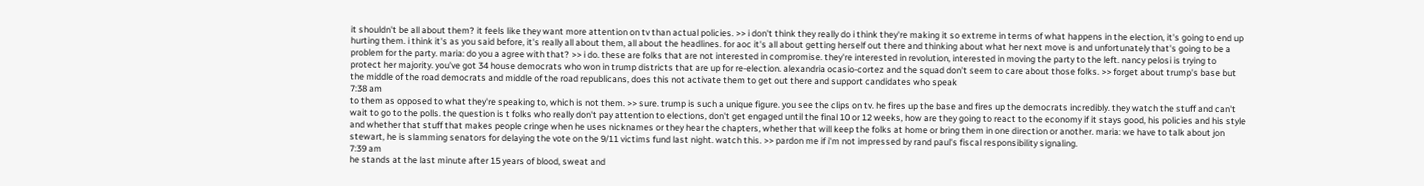it shouldn't be all about them? it feels like they want more attention on tv than actual policies. >> i don't think they really do i think they're making it so extreme in terms of what happens in the election, it's going to end up hurting them. i think it's as you said before, it's really all about them, all about the headlines. for aoc it's all about getting herself out there and thinking about what her next move is and unfortunately that's going to be a problem for the party. maria: do you a agree with that? >> i do. these are folks that are not interested in compromise. they're interested in revolution, interested in moving the party to the left. nancy pelosi is trying to protect her majority. you've got 34 house democrats who won in trump districts that are up for re-election. alexandria ocasio-cortez and the squad don't seem to care about those folks. >> forget about trump's base but the middle of the road democrats and middle of the road republicans, does this not activate them to get out there and support candidates who speak
7:38 am
to them as opposed to what they're speaking to, which is not them. >> sure. trump is such a unique figure. you see the clips on tv. he fires up the base and fires up the democrats incredibly. they watch the stuff and can't wait to go to the polls. the question is t folks who really don't pay attention to elections, don't get engaged until the final 10 or 12 weeks, how are they going to react to the economy if it stays good, his policies and his style and whether that stuff that makes people cringe when he uses nicknames or they hear the chapters, whether that will keep the folks at home or bring them in one direction or another. maria: we have to talk about jon stewart, he is slamming senators for delaying the vote on the 9/11 victims fund last night. watch this. >> pardon me if i'm not impressed by rand paul's fiscal responsibility signaling.
7:39 am
he stands at the last minute after 15 years of blood, sweat and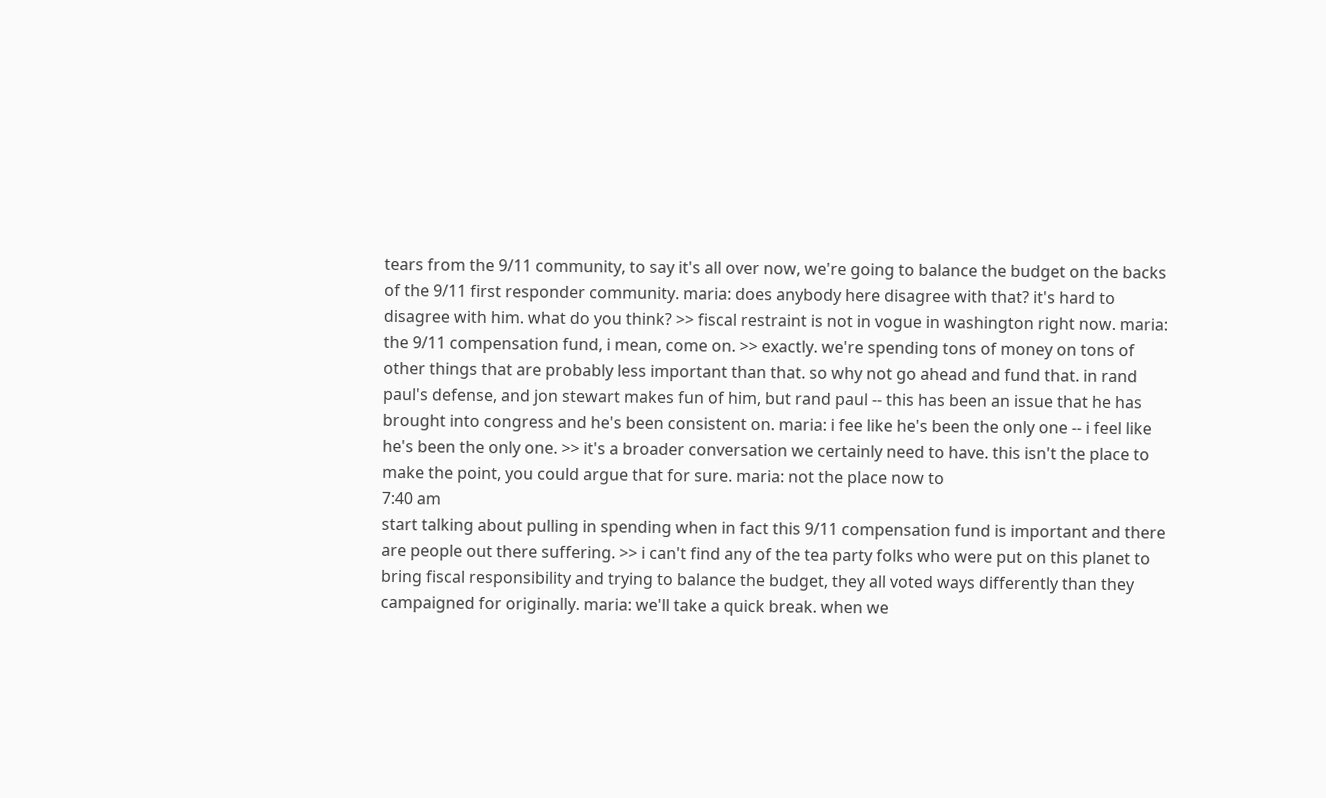tears from the 9/11 community, to say it's all over now, we're going to balance the budget on the backs of the 9/11 first responder community. maria: does anybody here disagree with that? it's hard to disagree with him. what do you think? >> fiscal restraint is not in vogue in washington right now. maria: the 9/11 compensation fund, i mean, come on. >> exactly. we're spending tons of money on tons of other things that are probably less important than that. so why not go ahead and fund that. in rand paul's defense, and jon stewart makes fun of him, but rand paul -- this has been an issue that he has brought into congress and he's been consistent on. maria: i fee like he's been the only one -- i feel like he's been the only one. >> it's a broader conversation we certainly need to have. this isn't the place to make the point, you could argue that for sure. maria: not the place now to
7:40 am
start talking about pulling in spending when in fact this 9/11 compensation fund is important and there are people out there suffering. >> i can't find any of the tea party folks who were put on this planet to bring fiscal responsibility and trying to balance the budget, they all voted ways differently than they campaigned for originally. maria: we'll take a quick break. when we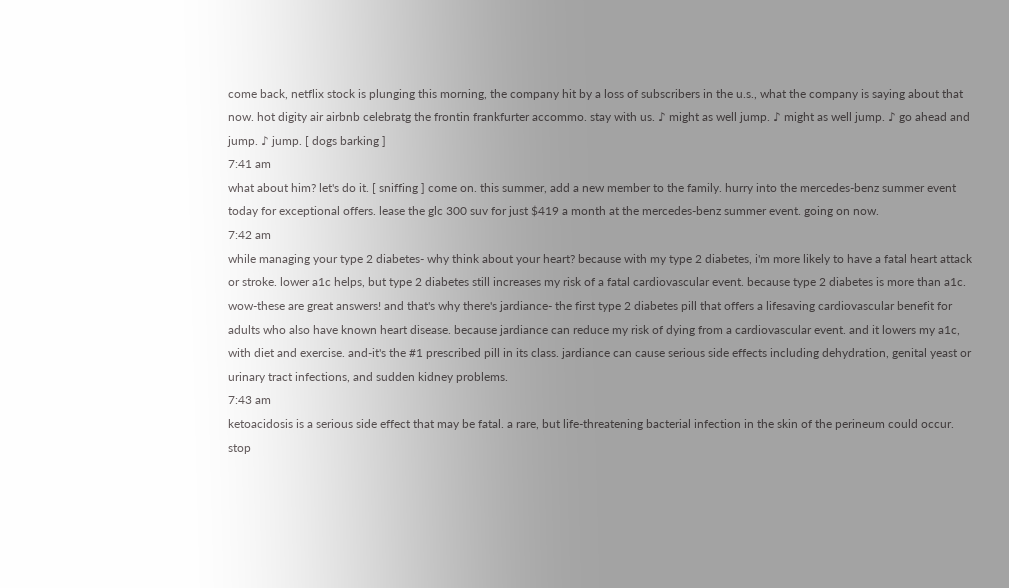come back, netflix stock is plunging this morning, the company hit by a loss of subscribers in the u.s., what the company is saying about that now. hot digity air airbnb celebratg the frontin frankfurter accommo. stay with us. ♪ might as well jump. ♪ might as well jump. ♪ go ahead and jump. ♪ jump. [ dogs barking ]
7:41 am
what about him? let's do it. [ sniffing ] come on. this summer, add a new member to the family. hurry into the mercedes-benz summer event today for exceptional offers. lease the glc 300 suv for just $419 a month at the mercedes-benz summer event. going on now.
7:42 am
while managing your type 2 diabetes- why think about your heart? because with my type 2 diabetes, i'm more likely to have a fatal heart attack or stroke. lower a1c helps, but type 2 diabetes still increases my risk of a fatal cardiovascular event. because type 2 diabetes is more than a1c. wow-these are great answers! and that's why there's jardiance- the first type 2 diabetes pill that offers a lifesaving cardiovascular benefit for adults who also have known heart disease. because jardiance can reduce my risk of dying from a cardiovascular event. and it lowers my a1c, with diet and exercise. and-it's the #1 prescribed pill in its class. jardiance can cause serious side effects including dehydration, genital yeast or urinary tract infections, and sudden kidney problems.
7:43 am
ketoacidosis is a serious side effect that may be fatal. a rare, but life-threatening bacterial infection in the skin of the perineum could occur. stop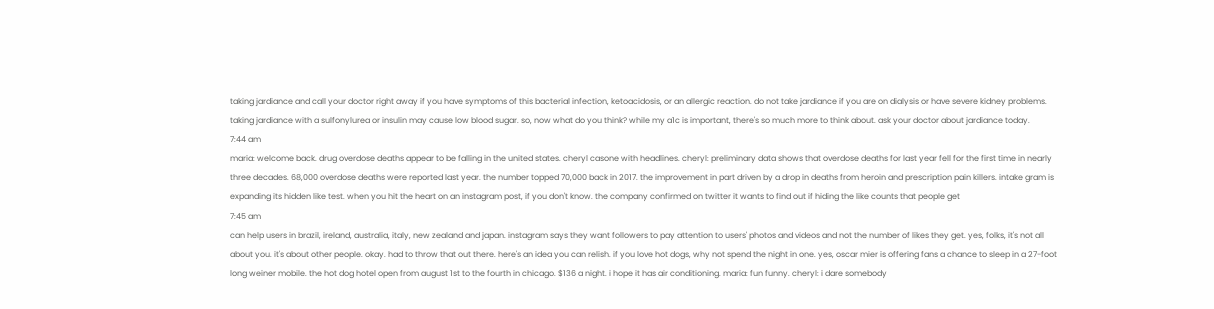taking jardiance and call your doctor right away if you have symptoms of this bacterial infection, ketoacidosis, or an allergic reaction. do not take jardiance if you are on dialysis or have severe kidney problems. taking jardiance with a sulfonylurea or insulin may cause low blood sugar. so, now what do you think? while my a1c is important, there's so much more to think about. ask your doctor about jardiance today.
7:44 am
maria: welcome back. drug overdose deaths appear to be falling in the united states. cheryl casone with headlines. cheryl: preliminary data shows that overdose deaths for last year fell for the first time in nearly three decades. 68,000 overdose deaths were reported last year. the number topped 70,000 back in 2017. the improvement in part driven by a drop in deaths from heroin and prescription pain killers. intake gram is expanding its hidden like test. when you hit the heart on an instagram post, if you don't know. the company confirmed on twitter it wants to find out if hiding the like counts that people get
7:45 am
can help users in brazil, ireland, australia, italy, new zealand and japan. instagram says they want followers to pay attention to users' photos and videos and not the number of likes they get. yes, folks, it's not all about you. it's about other people. okay. had to throw that out there. here's an idea you can relish. if you love hot dogs, why not spend the night in one. yes, oscar mier is offering fans a chance to sleep in a 27-foot long weiner mobile. the hot dog hotel open from august 1st to the fourth in chicago. $136 a night. i hope it has air conditioning. maria: fun funny. cheryl: i dare somebody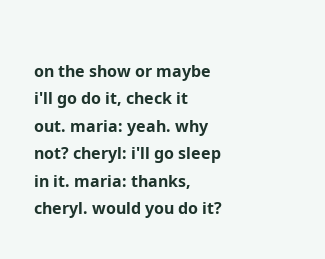on the show or maybe i'll go do it, check it out. maria: yeah. why not? cheryl: i'll go sleep in it. maria: thanks, cheryl. would you do it?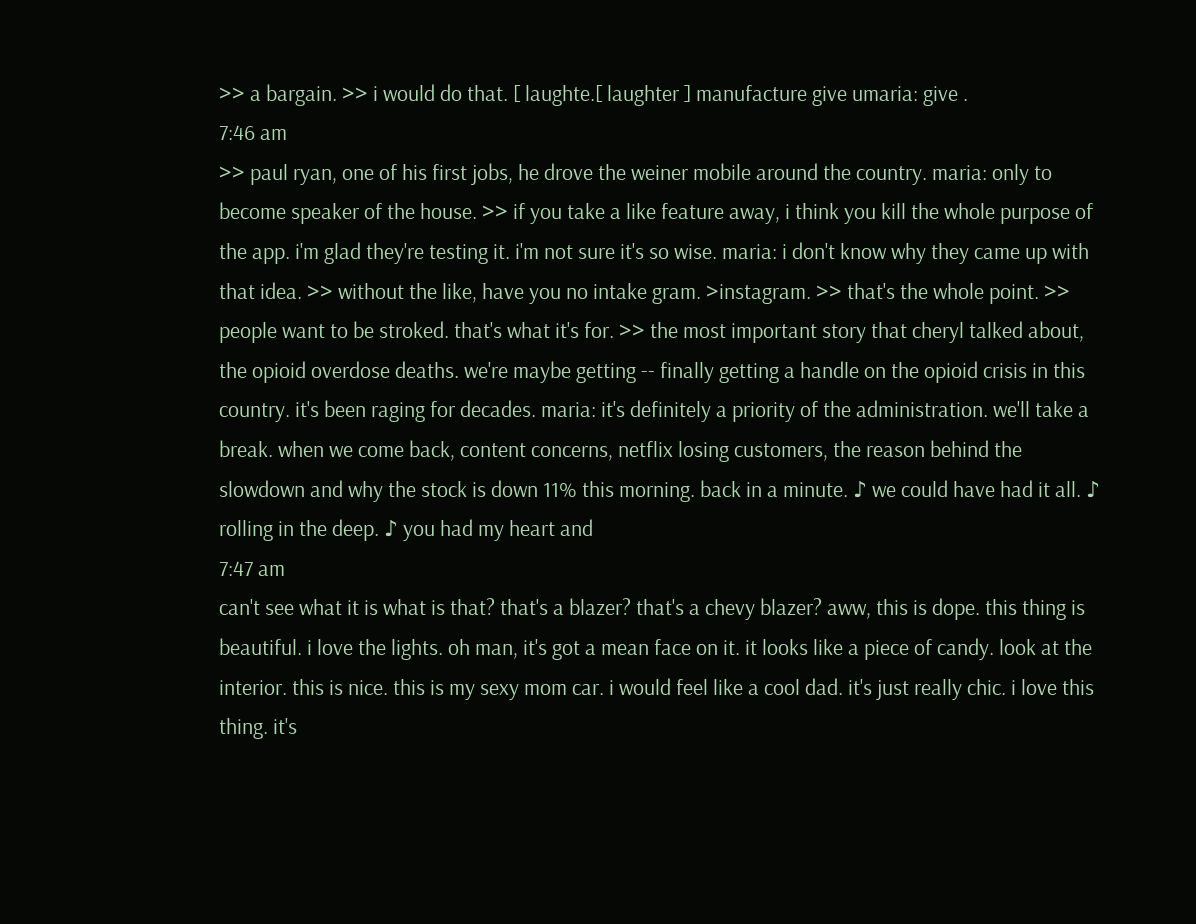>> a bargain. >> i would do that. [ laughte.[ laughter ] manufacture give umaria: give .
7:46 am
>> paul ryan, one of his first jobs, he drove the weiner mobile around the country. maria: only to become speaker of the house. >> if you take a like feature away, i think you kill the whole purpose of the app. i'm glad they're testing it. i'm not sure it's so wise. maria: i don't know why they came up with that idea. >> without the like, have you no intake gram. >instagram. >> that's the whole point. >> people want to be stroked. that's what it's for. >> the most important story that cheryl talked about, the opioid overdose deaths. we're maybe getting -- finally getting a handle on the opioid crisis in this country. it's been raging for decades. maria: it's definitely a priority of the administration. we'll take a break. when we come back, content concerns, netflix losing customers, the reason behind the slowdown and why the stock is down 11% this morning. back in a minute. ♪ we could have had it all. ♪ rolling in the deep. ♪ you had my heart and
7:47 am
can't see what it is what is that? that's a blazer? that's a chevy blazer? aww, this is dope. this thing is beautiful. i love the lights. oh man, it's got a mean face on it. it looks like a piece of candy. look at the interior. this is nice. this is my sexy mom car. i would feel like a cool dad. it's just really chic. i love this thing. it's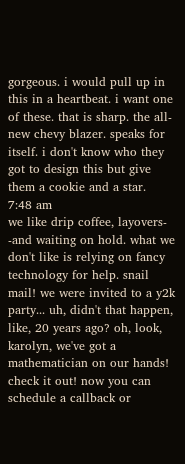gorgeous. i would pull up in this in a heartbeat. i want one of these. that is sharp. the all-new chevy blazer. speaks for itself. i don't know who they got to design this but give them a cookie and a star.
7:48 am
we like drip coffee, layovers- -and waiting on hold. what we don't like is relying on fancy technology for help. snail mail! we were invited to a y2k party... uh, didn't that happen, like, 20 years ago? oh, look, karolyn, we've got a mathematician on our hands! check it out! now you can schedule a callback or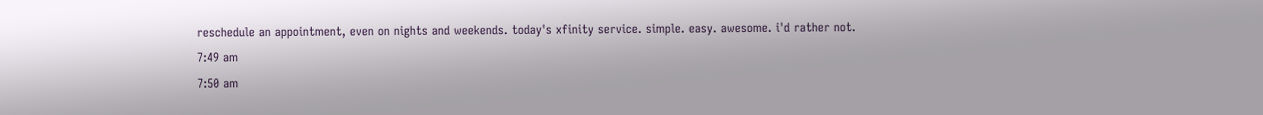reschedule an appointment, even on nights and weekends. today's xfinity service. simple. easy. awesome. i'd rather not.
7:49 am
7:50 am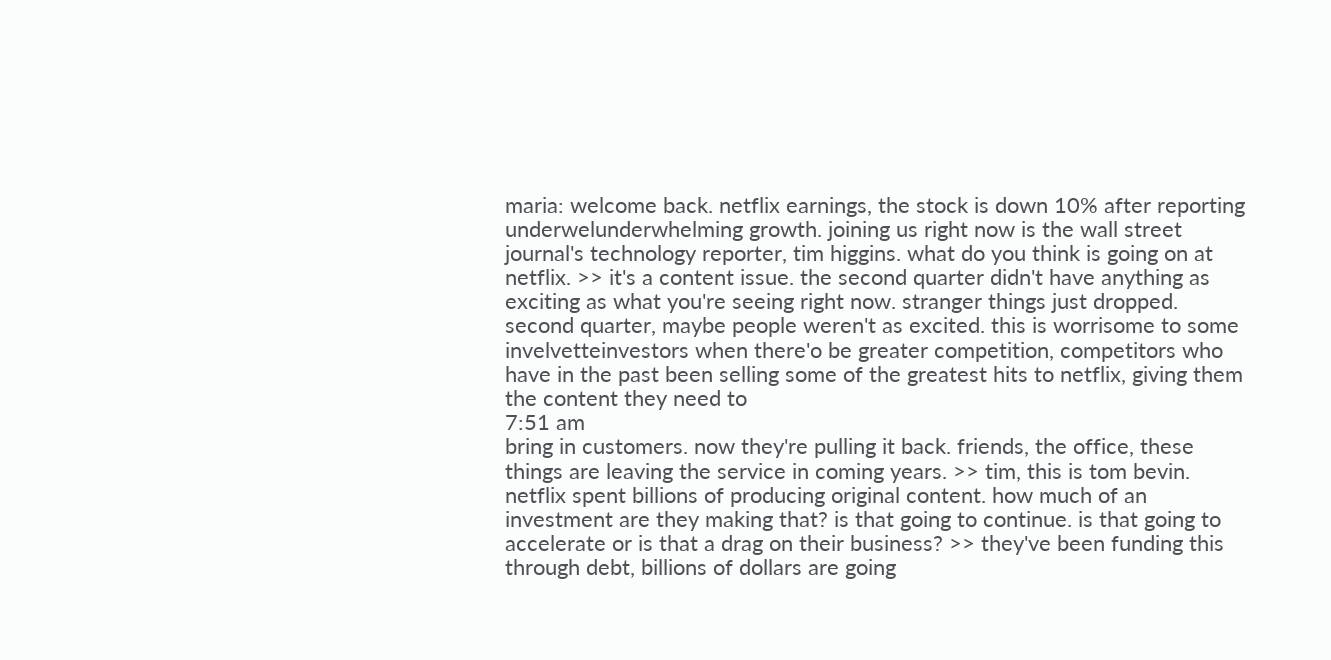maria: welcome back. netflix earnings, the stock is down 10% after reporting underwelunderwhelming growth. joining us right now is the wall street journal's technology reporter, tim higgins. what do you think is going on at netflix. >> it's a content issue. the second quarter didn't have anything as exciting as what you're seeing right now. stranger things just dropped. second quarter, maybe people weren't as excited. this is worrisome to some invelvetteinvestors when there'o be greater competition, competitors who have in the past been selling some of the greatest hits to netflix, giving them the content they need to
7:51 am
bring in customers. now they're pulling it back. friends, the office, these things are leaving the service in coming years. >> tim, this is tom bevin. netflix spent billions of producing original content. how much of an investment are they making that? is that going to continue. is that going to accelerate or is that a drag on their business? >> they've been funding this through debt, billions of dollars are going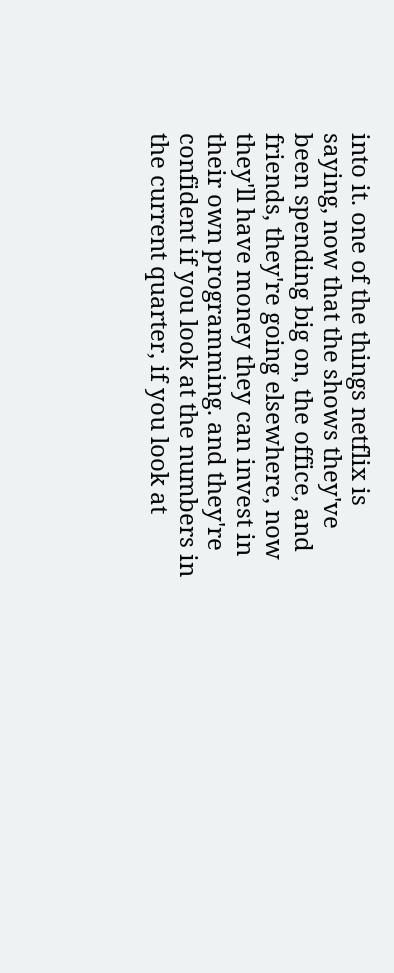into it. one of the things netflix is saying, now that the shows they've been spending big on, the office, and friends, they're going elsewhere, now they'll have money they can invest in their own programming. and they're confident if you look at the numbers in the current quarter, if you look at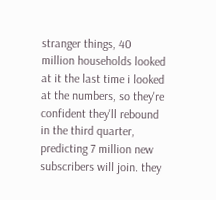stranger things, 40 million households looked at it the last time i looked at the numbers, so they're confident they'll rebound in the third quarter, predicting 7 million new subscribers will join. they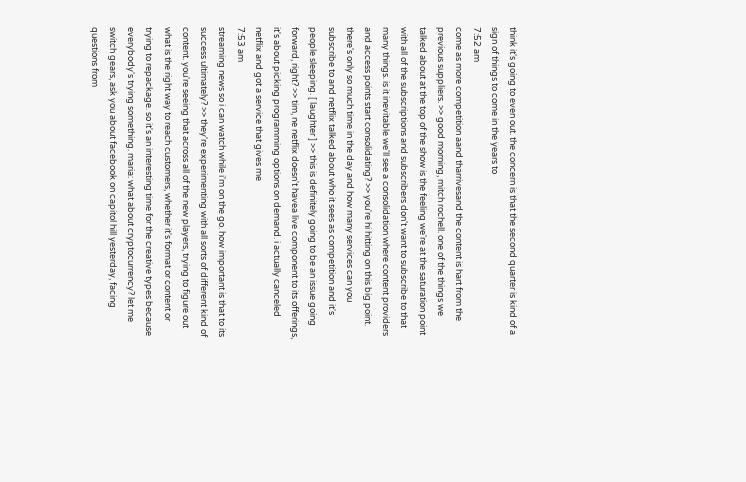think it's going to even out. the concern is that the second quarter is kind of a sign of things to come in the years to
7:52 am
come as more competition aand tharrivesand the content is hart from the previous suppliers. >> good morning, mitch rochell. one of the things we talked about at the top of the show is the feeling we're at the saturation point with all of the subscriptions and subscribers don't want to subscribe to that many things. is it inevitable we'll see a consolidation where content providers and access points start consolidating? >> you're hi hitting on this big point. there's only so much time in the day and how many services can you subscribe to and netflix talked about who it sees as competition and it's people sleeping. [ laughter ] >> this is definitely going to be an issue going forward, right? >> tim, ne netflix doesn't havea live component to its offerings, it's about picking programming options on demand. i actually canceled netflix and got a service that gives me
7:53 am
streaming news so i can watch while i'm on the go. how important is that to its success ultimately? >> they're experimenting with all sorts of different kind of content. you're seeing that across all of the new players, trying to figure out what is the right way to reach customers, whether it's format or content or trying to repackage. so it's an interesting time for the creative types because everybody's trying something. maria: what about cryptocurrency? let me switch gears, ask you about facebook on capitol hill yesterday, facing questions from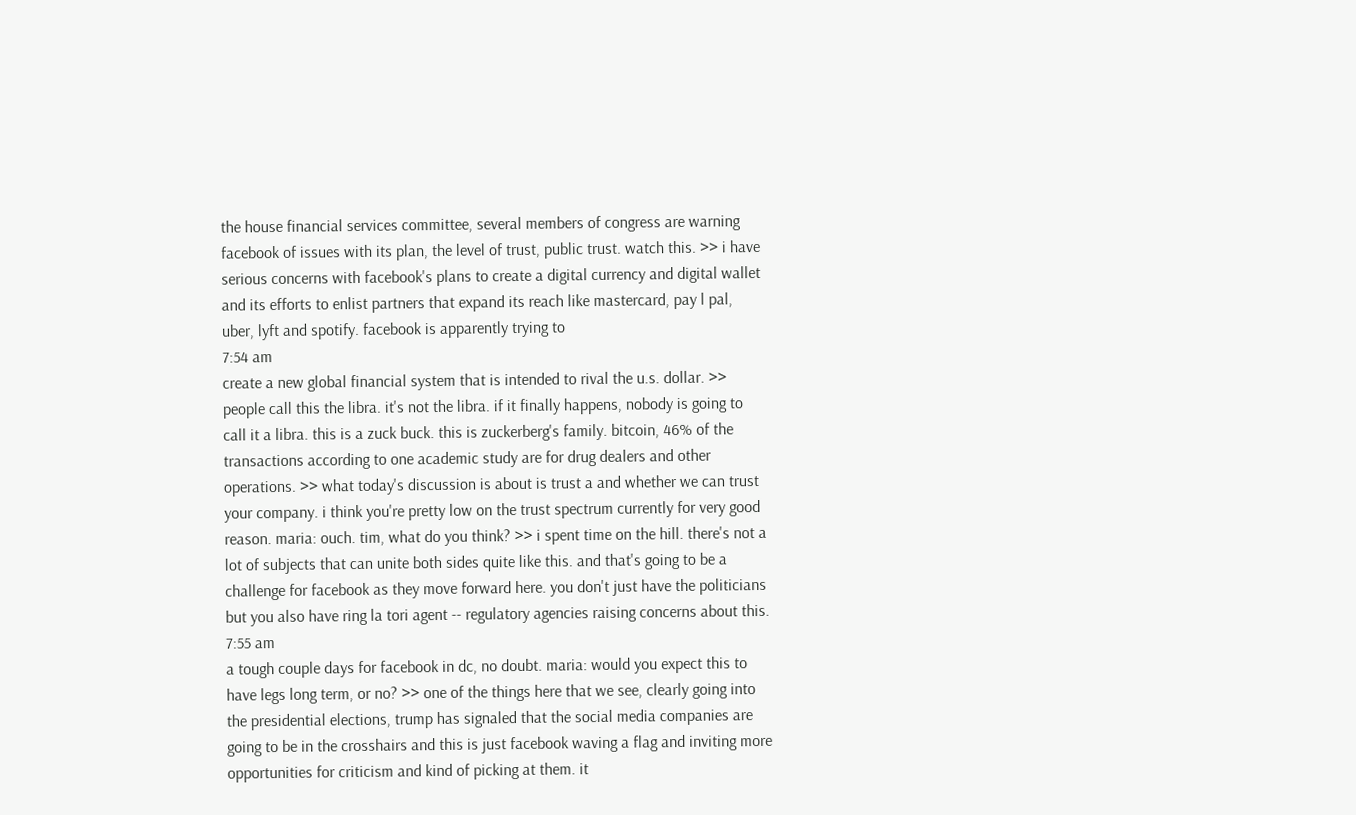the house financial services committee, several members of congress are warning facebook of issues with its plan, the level of trust, public trust. watch this. >> i have serious concerns with facebook's plans to create a digital currency and digital wallet and its efforts to enlist partners that expand its reach like mastercard, pay l pal, uber, lyft and spotify. facebook is apparently trying to
7:54 am
create a new global financial system that is intended to rival the u.s. dollar. >> people call this the libra. it's not the libra. if it finally happens, nobody is going to call it a libra. this is a zuck buck. this is zuckerberg's family. bitcoin, 46% of the transactions according to one academic study are for drug dealers and other operations. >> what today's discussion is about is trust a and whether we can trust your company. i think you're pretty low on the trust spectrum currently for very good reason. maria: ouch. tim, what do you think? >> i spent time on the hill. there's not a lot of subjects that can unite both sides quite like this. and that's going to be a challenge for facebook as they move forward here. you don't just have the politicians but you also have ring la tori agent -- regulatory agencies raising concerns about this.
7:55 am
a tough couple days for facebook in dc, no doubt. maria: would you expect this to have legs long term, or no? >> one of the things here that we see, clearly going into the presidential elections, trump has signaled that the social media companies are going to be in the crosshairs and this is just facebook waving a flag and inviting more opportunities for criticism and kind of picking at them. it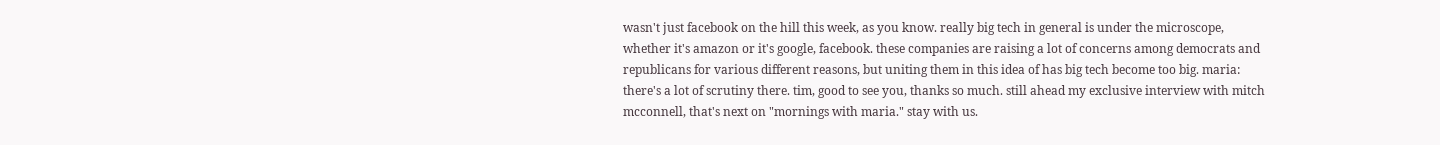wasn't just facebook on the hill this week, as you know. really big tech in general is under the microscope, whether it's amazon or it's google, facebook. these companies are raising a lot of concerns among democrats and republicans for various different reasons, but uniting them in this idea of has big tech become too big. maria: there's a lot of scrutiny there. tim, good to see you, thanks so much. still ahead my exclusive interview with mitch mcconnell, that's next on "mornings with maria." stay with us.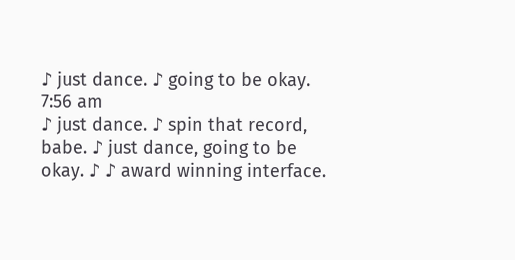♪ just dance. ♪ going to be okay.
7:56 am
♪ just dance. ♪ spin that record, babe. ♪ just dance, going to be okay. ♪ ♪ award winning interface.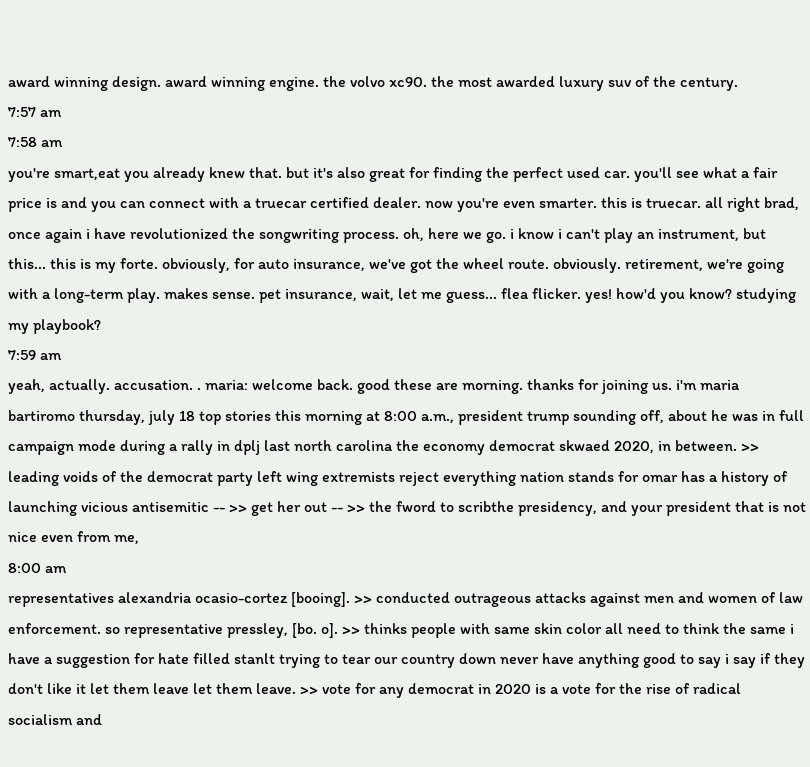award winning design. award winning engine. the volvo xc90. the most awarded luxury suv of the century.
7:57 am
7:58 am
you're smart,eat you already knew that. but it's also great for finding the perfect used car. you'll see what a fair price is and you can connect with a truecar certified dealer. now you're even smarter. this is truecar. all right brad, once again i have revolutionized the songwriting process. oh, here we go. i know i can't play an instrument, but this... this is my forte. obviously, for auto insurance, we've got the wheel route. obviously. retirement, we're going with a long-term play. makes sense. pet insurance, wait, let me guess... flea flicker. yes! how'd you know? studying my playbook?
7:59 am
yeah, actually. accusation. . maria: welcome back. good these are morning. thanks for joining us. i'm maria bartiromo thursday, july 18 top stories this morning at 8:00 a.m., president trump sounding off, about he was in full campaign mode during a rally in dplj last north carolina the economy democrat skwaed 2020, in between. >> leading voids of the democrat party left wing extremists reject everything nation stands for omar has a history of launching vicious antisemitic -- >> get her out -- >> the fword to scribthe presidency, and your president that is not nice even from me,
8:00 am
representatives alexandria ocasio-cortez [booing]. >> conducted outrageous attacks against men and women of law enforcement. so representative pressley, [bo. o]. >> thinks people with same skin color all need to think the same i have a suggestion for hate filled stanlt trying to tear our country down never have anything good to say i say if they don't like it let them leave let them leave. >> vote for any democrat in 2020 is a vote for the rise of radical socialism and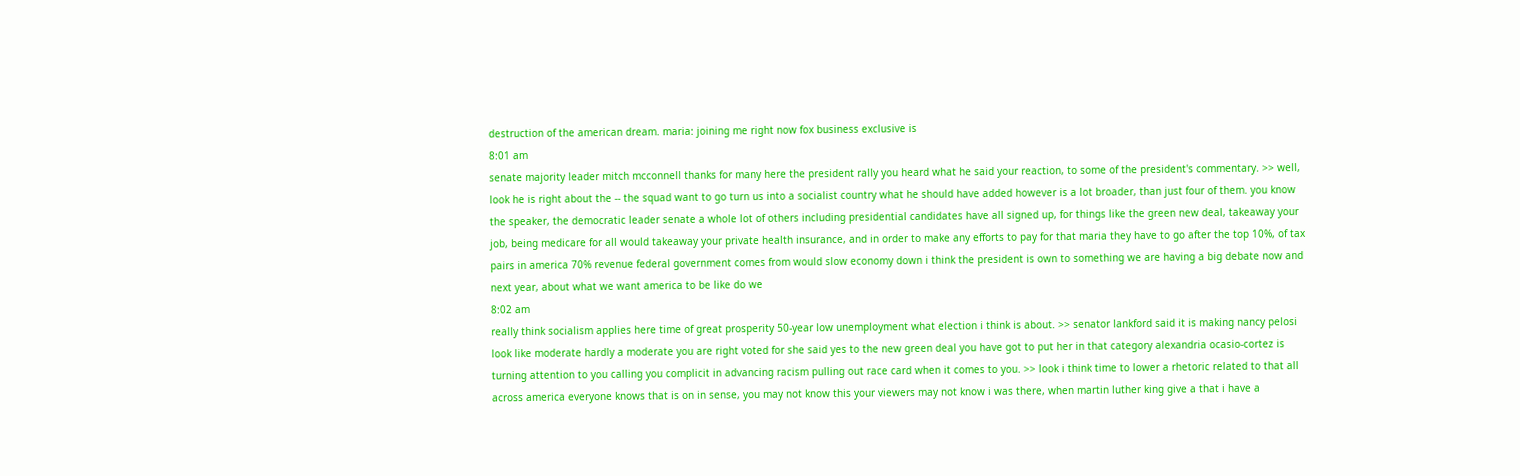destruction of the american dream. maria: joining me right now fox business exclusive is
8:01 am
senate majority leader mitch mcconnell thanks for many here the president rally you heard what he said your reaction, to some of the president's commentary. >> well, look he is right about the -- the squad want to go turn us into a socialist country what he should have added however is a lot broader, than just four of them. you know the speaker, the democratic leader senate a whole lot of others including presidential candidates have all signed up, for things like the green new deal, takeaway your job, being medicare for all would takeaway your private health insurance, and in order to make any efforts to pay for that maria they have to go after the top 10%, of tax pairs in america 70% revenue federal government comes from would slow economy down i think the president is own to something we are having a big debate now and next year, about what we want america to be like do we
8:02 am
really think socialism applies here time of great prosperity 50-year low unemployment what election i think is about. >> senator lankford said it is making nancy pelosi look like moderate hardly a moderate you are right voted for she said yes to the new green deal you have got to put her in that category alexandria ocasio-cortez is turning attention to you calling you complicit in advancing racism pulling out race card when it comes to you. >> look i think time to lower a rhetoric related to that all across america everyone knows that is on in sense, you may not know this your viewers may not know i was there, when martin luther king give a that i have a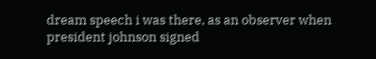dream speech i was there, as an observer when president johnson signed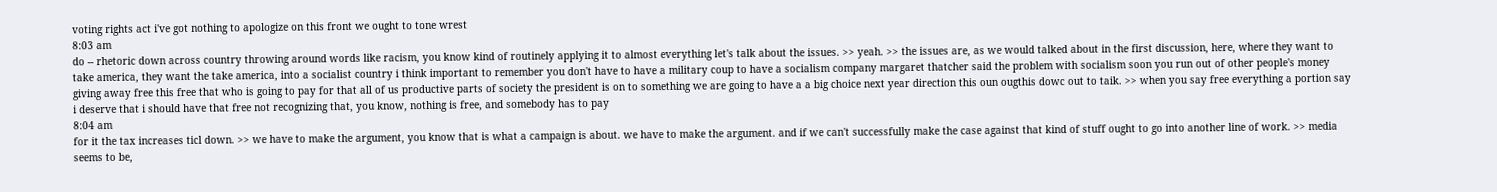voting rights act i've got nothing to apologize on this front we ought to tone wrest
8:03 am
do -- rhetoric down across country throwing around words like racism, you know kind of routinely applying it to almost everything let's talk about the issues. >> yeah. >> the issues are, as we would talked about in the first discussion, here, where they want to take america, they want the take america, into a socialist country i think important to remember you don't have to have a military coup to have a socialism company margaret thatcher said the problem with socialism soon you run out of other people's money giving away free this free that who is going to pay for that all of us productive parts of society the president is on to something we are going to have a a big choice next year direction this oun ougthis dowc out to taik. >> when you say free everything a portion say i deserve that i should have that free not recognizing that, you know, nothing is free, and somebody has to pay
8:04 am
for it the tax increases ticl down. >> we have to make the argument, you know that is what a campaign is about. we have to make the argument. and if we can't successfully make the case against that kind of stuff ought to go into another line of work. >> media seems to be,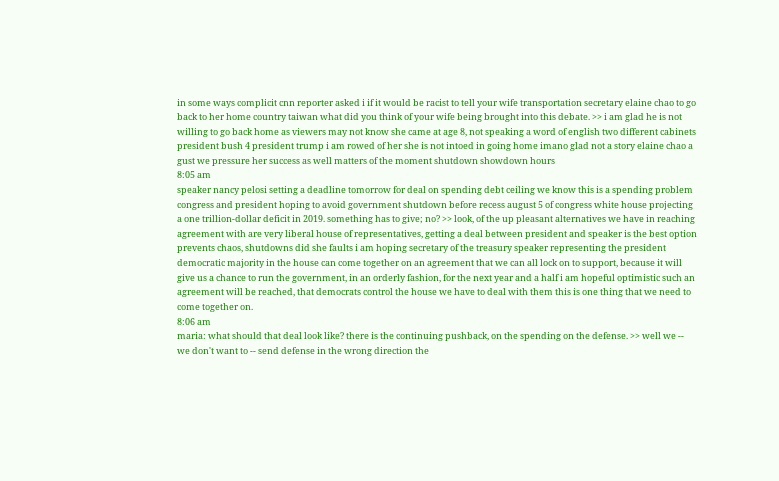in some ways complicit cnn reporter asked i if it would be racist to tell your wife transportation secretary elaine chao to go back to her home country taiwan what did you think of your wife being brought into this debate. >> i am glad he is not willing to go back home as viewers may not know she came at age 8, not speaking a word of english two different cabinets president bush 4 president trump i am rowed of her she is not intoed in going home imano glad not a story elaine chao a gust we pressure her success as well matters of the moment shutdown showdown hours
8:05 am
speaker nancy pelosi setting a deadline tomorrow for deal on spending debt ceiling we know this is a spending problem congress and president hoping to avoid government shutdown before recess august 5 of congress white house projecting a one trillion-dollar deficit in 2019. something has to give; no? >> look, of the up pleasant alternatives we have in reaching agreement with are very liberal house of representatives, getting a deal between president and speaker is the best option prevents chaos, shutdowns did she faults i am hoping secretary of the treasury speaker representing the president democratic majority in the house can come together on an agreement that we can all lock on to support, because it will give us a chance to run the government, in an orderly fashion, for the next year and a half i am hopeful optimistic such an agreement will be reached, that democrats control the house we have to deal with them this is one thing that we need to come together on.
8:06 am
maria: what should that deal look like? there is the continuing pushback, on the spending on the defense. >> well we -- we don't want to -- send defense in the wrong direction the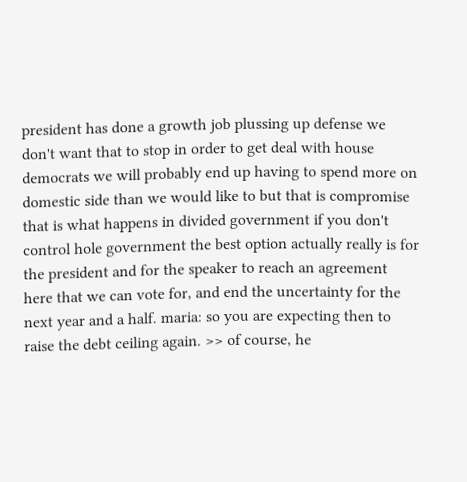president has done a growth job plussing up defense we don't want that to stop in order to get deal with house democrats we will probably end up having to spend more on domestic side than we would like to but that is compromise that is what happens in divided government if you don't control hole government the best option actually really is for the president and for the speaker to reach an agreement here that we can vote for, and end the uncertainty for the next year and a half. maria: so you are expecting then to raise the debt ceiling again. >> of course, he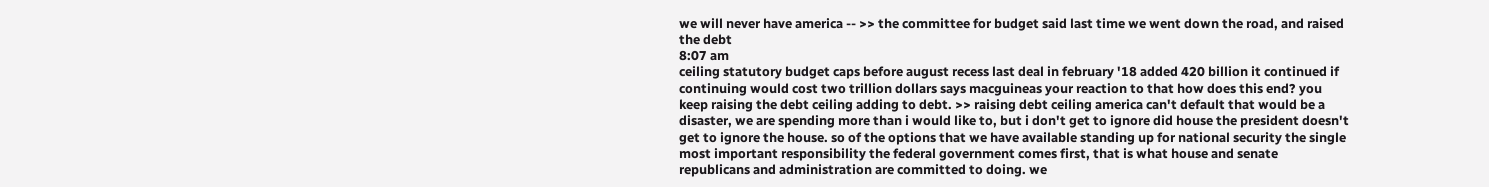we will never have america -- >> the committee for budget said last time we went down the road, and raised the debt
8:07 am
ceiling statutory budget caps before august recess last deal in february '18 added 420 billion it continued if continuing would cost two trillion dollars says macguineas your reaction to that how does this end? you keep raising the debt ceiling adding to debt. >> raising debt ceiling america can't default that would be a disaster, we are spending more than i would like to, but i don't get to ignore did house the president doesn't get to ignore the house. so of the options that we have available standing up for national security the single most important responsibility the federal government comes first, that is what house and senate republicans and administration are committed to doing. we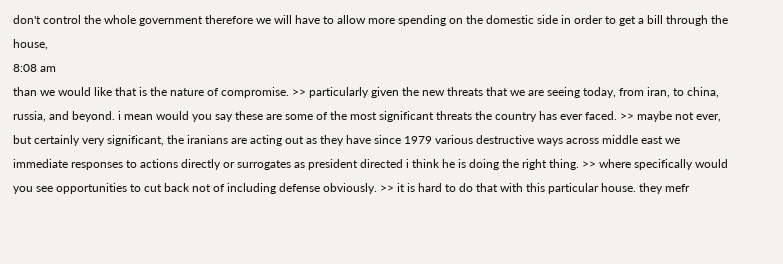don't control the whole government therefore we will have to allow more spending on the domestic side in order to get a bill through the house,
8:08 am
than we would like that is the nature of compromise. >> particularly given the new threats that we are seeing today, from iran, to china, russia, and beyond. i mean would you say these are some of the most significant threats the country has ever faced. >> maybe not ever, but certainly very significant, the iranians are acting out as they have since 1979 various destructive ways across middle east we immediate responses to actions directly or surrogates as president directed i think he is doing the right thing. >> where specifically would you see opportunities to cut back not of including defense obviously. >> it is hard to do that with this particular house. they mefr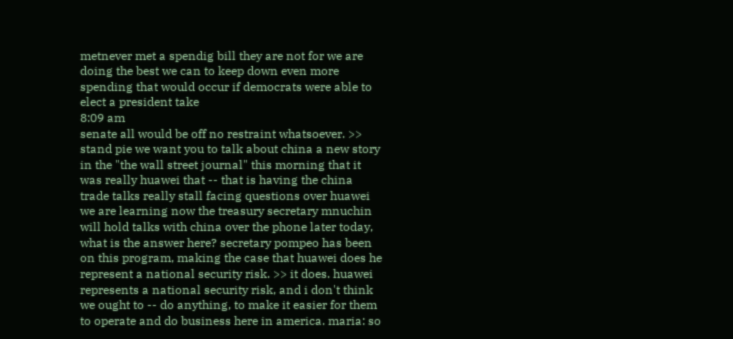metnever met a spendig bill they are not for we are doing the best we can to keep down even more spending that would occur if democrats were able to elect a president take
8:09 am
senate all would be off no restraint whatsoever. >> stand pie we want you to talk about china a new story in the "the wall street journal" this morning that it was really huawei that -- that is having the china trade talks really stall facing questions over huawei we are learning now the treasury secretary mnuchin will hold talks with china over the phone later today, what is the answer here? secretary pompeo has been on this program, making the case that huawei does he represent a national security risk. >> it does. huawei represents a national security risk, and i don't think we ought to -- do anything, to make it easier for them to operate and do business here in america. maria: so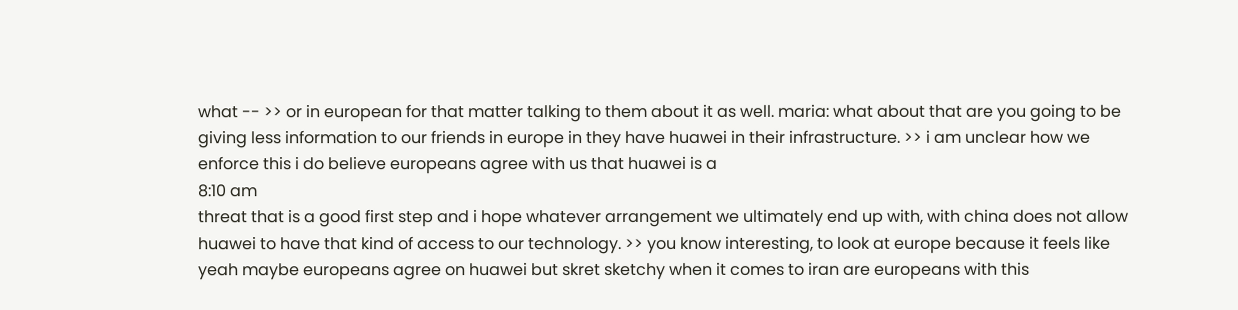what -- >> or in european for that matter talking to them about it as well. maria: what about that are you going to be giving less information to our friends in europe in they have huawei in their infrastructure. >> i am unclear how we enforce this i do believe europeans agree with us that huawei is a
8:10 am
threat that is a good first step and i hope whatever arrangement we ultimately end up with, with china does not allow huawei to have that kind of access to our technology. >> you know interesting, to look at europe because it feels like yeah maybe europeans agree on huawei but skret sketchy when it comes to iran are europeans with this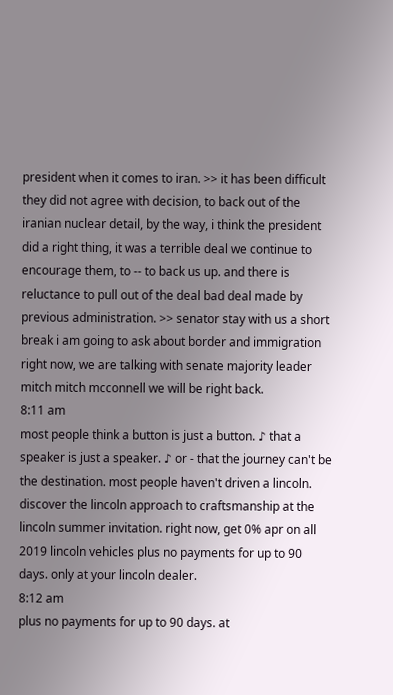president when it comes to iran. >> it has been difficult they did not agree with decision, to back out of the iranian nuclear detail, by the way, i think the president did a right thing, it was a terrible deal we continue to encourage them, to -- to back us up. and there is reluctance to pull out of the deal bad deal made by previous administration. >> senator stay with us a short break i am going to ask about border and immigration right now, we are talking with senate majority leader mitch mitch mcconnell we will be right back.
8:11 am
most people think a button is just a button. ♪ that a speaker is just a speaker. ♪ or - that the journey can't be the destination. most people haven't driven a lincoln. discover the lincoln approach to craftsmanship at the lincoln summer invitation. right now, get 0% apr on all 2019 lincoln vehicles plus no payments for up to 90 days. only at your lincoln dealer.
8:12 am
plus no payments for up to 90 days. at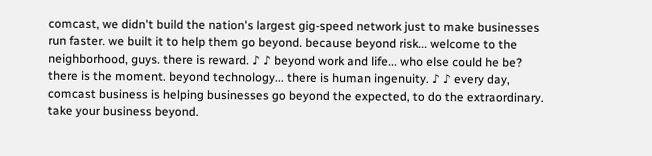comcast, we didn't build the nation's largest gig-speed network just to make businesses run faster. we built it to help them go beyond. because beyond risk... welcome to the neighborhood, guys. there is reward. ♪ ♪ beyond work and life... who else could he be? there is the moment. beyond technology... there is human ingenuity. ♪ ♪ every day, comcast business is helping businesses go beyond the expected, to do the extraordinary. take your business beyond.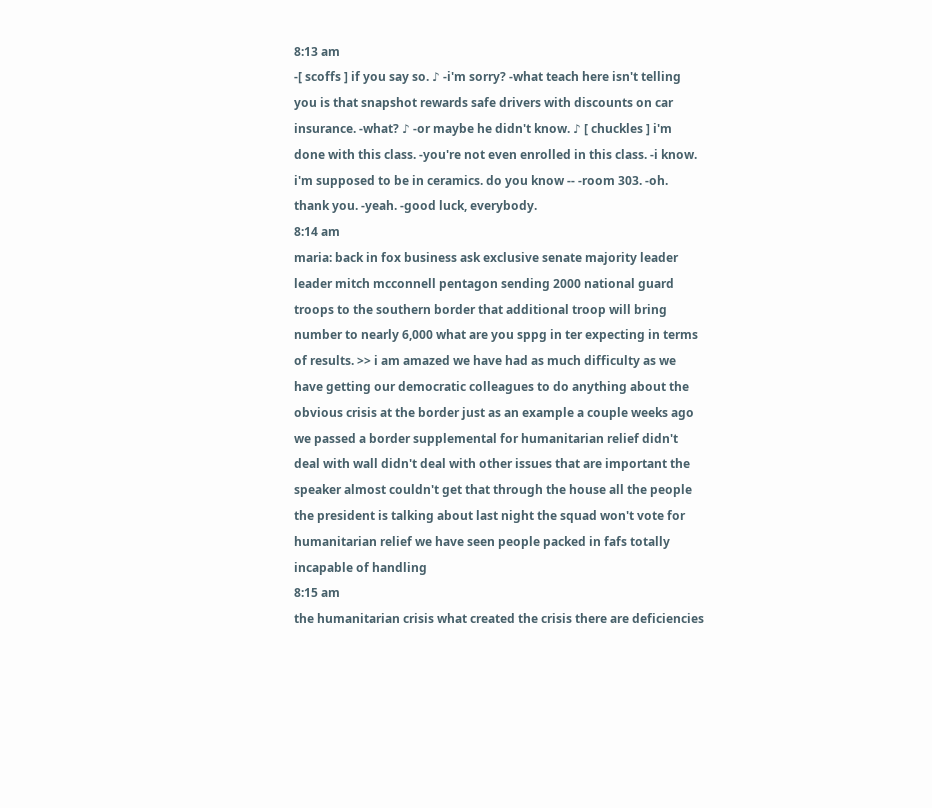8:13 am
-[ scoffs ] if you say so. ♪ -i'm sorry? -what teach here isn't telling you is that snapshot rewards safe drivers with discounts on car insurance. -what? ♪ -or maybe he didn't know. ♪ [ chuckles ] i'm done with this class. -you're not even enrolled in this class. -i know. i'm supposed to be in ceramics. do you know -- -room 303. -oh. thank you. -yeah. -good luck, everybody.
8:14 am
maria: back in fox business ask exclusive senate majority leader leader mitch mcconnell pentagon sending 2000 national guard troops to the southern border that additional troop will bring number to nearly 6,000 what are you sppg in ter expecting in terms of results. >> i am amazed we have had as much difficulty as we have getting our democratic colleagues to do anything about the obvious crisis at the border just as an example a couple weeks ago we passed a border supplemental for humanitarian relief didn't deal with wall didn't deal with other issues that are important the speaker almost couldn't get that through the house all the people the president is talking about last night the squad won't vote for humanitarian relief we have seen people packed in fafs totally incapable of handling
8:15 am
the humanitarian crisis what created the crisis there are deficiencies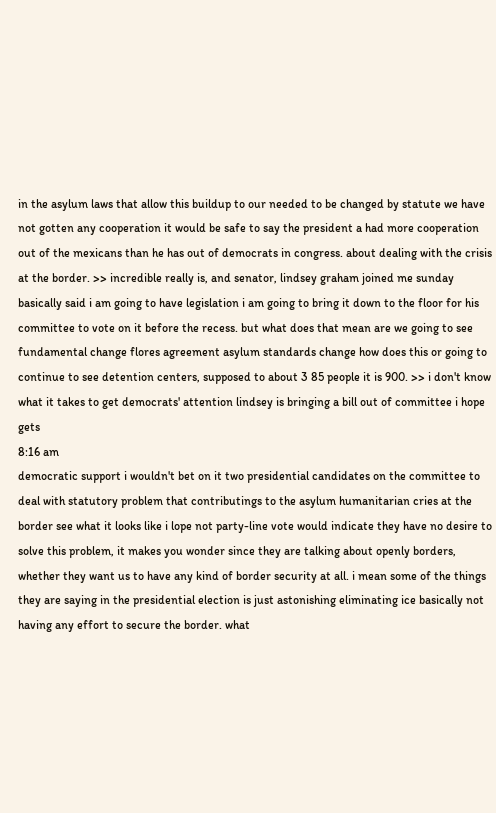in the asylum laws that allow this buildup to our needed to be changed by statute we have not gotten any cooperation it would be safe to say the president a had more cooperation out of the mexicans than he has out of democrats in congress. about dealing with the crisis at the border. >> incredible really is, and senator, lindsey graham joined me sunday basically said i am going to have legislation i am going to bring it down to the floor for his committee to vote on it before the recess. but what does that mean are we going to see fundamental change flores agreement asylum standards change how does this or going to continue to see detention centers, supposed to about 3 85 people it is 900. >> i don't know what it takes to get democrats' attention lindsey is bringing a bill out of committee i hope gets
8:16 am
democratic support i wouldn't bet on it two presidential candidates on the committee to deal with statutory problem that contributings to the asylum humanitarian cries at the border see what it looks like i lope not party-line vote would indicate they have no desire to solve this problem, it makes you wonder since they are talking about openly borders, whether they want us to have any kind of border security at all. i mean some of the things they are saying in the presidential election is just astonishing eliminating ice basically not having any effort to secure the border. what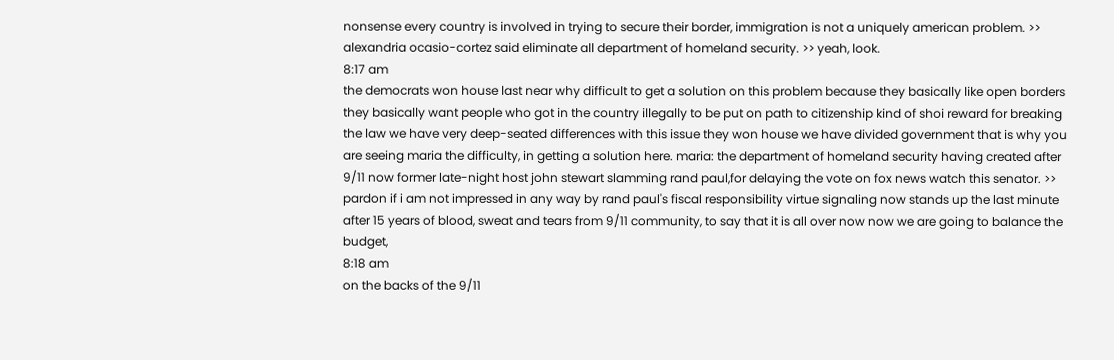nonsense every country is involved in trying to secure their border, immigration is not a uniquely american problem. >> alexandria ocasio-cortez said eliminate all department of homeland security. >> yeah, look.
8:17 am
the democrats won house last near why difficult to get a solution on this problem because they basically like open borders they basically want people who got in the country illegally to be put on path to citizenship kind of shoi reward for breaking the law we have very deep-seated differences with this issue they won house we have divided government that is why you are seeing maria the difficulty, in getting a solution here. maria: the department of homeland security having created after 9/11 now former late-night host john stewart slamming rand paul,for delaying the vote on fox news watch this senator. >> pardon if i am not impressed in any way by rand paul's fiscal responsibility virtue signaling now stands up the last minute after 15 years of blood, sweat and tears from 9/11 community, to say that it is all over now now we are going to balance the budget,
8:18 am
on the backs of the 9/11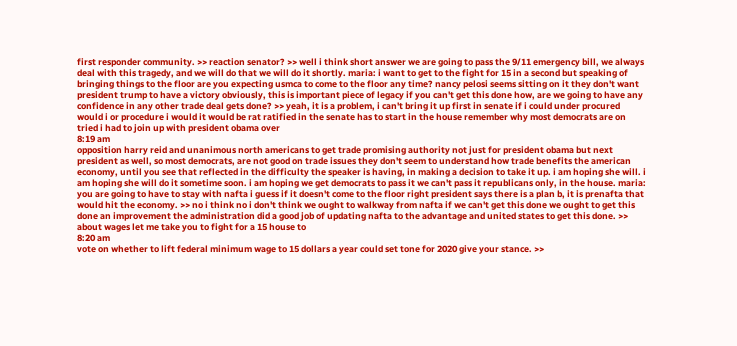first responder community. >> reaction senator? >> well i think short answer we are going to pass the 9/11 emergency bill, we always deal with this tragedy, and we will do that we will do it shortly. maria: i want to get to the fight for 15 in a second but speaking of bringing things to the floor are you expecting usmca to come to the floor any time? nancy pelosi seems sitting on it they don't want president trump to have a victory obviously, this is important piece of legacy if you can't get this done how, are we going to have any confidence in any other trade deal gets done? >> yeah, it is a problem, i can't bring it up first in senate if i could under procured would i or procedure i would it would be rat ratified in the senate has to start in the house remember why most democrats are on tried i had to join up with president obama over
8:19 am
opposition harry reid and unanimous north americans to get trade promising authority not just for president obama but next president as well, so most democrats, are not good on trade issues they don't seem to understand how trade benefits the american economy, until you see that reflected in the difficulty the speaker is having, in making a decision to take it up. i am hoping she will. i am hoping she will do it sometime soon. i am hoping we get democrats to pass it we can't pass it republicans only, in the house. maria: you are going to have to stay with nafta i guess if it doesn't come to the floor right president says there is a plan b, it is prenafta that would hit the economy. >> no i think no i don't think we ought to walkway from nafta if we can't get this done we ought to get this done an improvement the administration did a good job of updating nafta to the advantage and united states to get this done. >> about wages let me take you to fight for a 15 house to
8:20 am
vote on whether to lift federal minimum wage to 15 dollars a year could set tone for 2020 give your stance. >>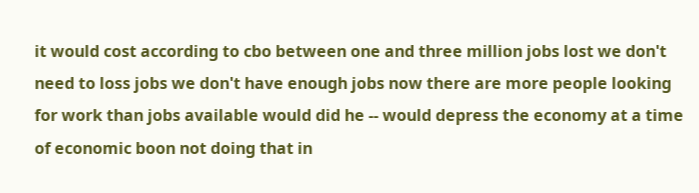it would cost according to cbo between one and three million jobs lost we don't need to loss jobs we don't have enough jobs now there are more people looking for work than jobs available would did he -- would depress the economy at a time of economic boon not doing that in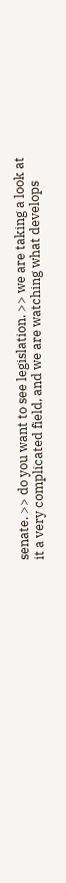senate. >> do you want to see legislation. >> we are taking a look at it a very complicated field, and we are watching what develops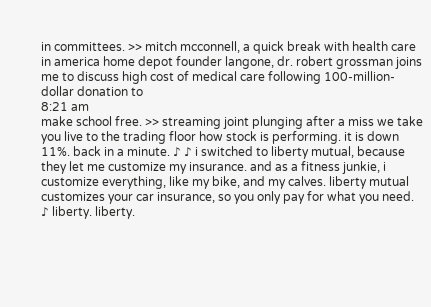in committees. >> mitch mcconnell, a quick break with health care in america home depot founder langone, dr. robert grossman joins me to discuss high cost of medical care following 100-million-dollar donation to
8:21 am
make school free. >> streaming joint plunging after a miss we take you live to the trading floor how stock is performing. it is down 11%. back in a minute. ♪ ♪ i switched to liberty mutual, because they let me customize my insurance. and as a fitness junkie, i customize everything, like my bike, and my calves. liberty mutual customizes your car insurance, so you only pay for what you need. ♪ liberty. liberty.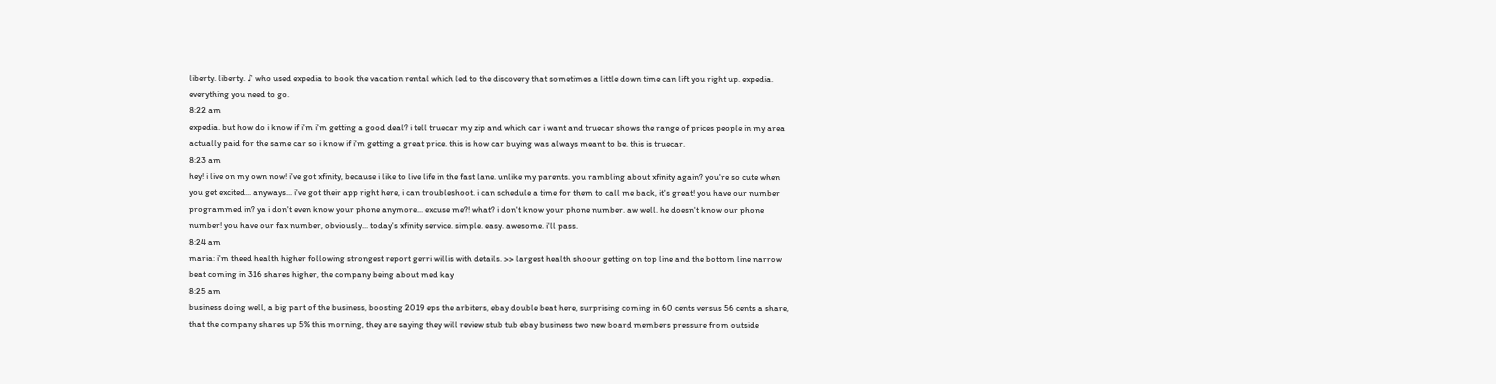liberty. liberty. ♪ who used expedia to book the vacation rental which led to the discovery that sometimes a little down time can lift you right up. expedia. everything you need to go.
8:22 am
expedia. but how do i know if i'm i'm getting a good deal? i tell truecar my zip and which car i want and truecar shows the range of prices people in my area actually paid for the same car so i know if i'm getting a great price. this is how car buying was always meant to be. this is truecar.
8:23 am
hey! i live on my own now! i've got xfinity, because i like to live life in the fast lane. unlike my parents. you rambling about xfinity again? you're so cute when you get excited... anyways... i've got their app right here, i can troubleshoot. i can schedule a time for them to call me back, it's great! you have our number programmed in? ya i don't even know your phone anymore... excuse me?! what? i don't know your phone number. aw well. he doesn't know our phone number! you have our fax number, obviously... today's xfinity service. simple. easy. awesome. i'll pass.
8:24 am
maria: i'm theed health higher following strongest report gerri willis with details. >> largest health shoour getting on top line and the bottom line narrow beat coming in 316 shares higher, the company being about med kay
8:25 am
business doing well, a big part of the business, boosting 2019 eps the arbiters, ebay double beat here, surprising coming in 60 cents versus 56 cents a share, that the company shares up 5% this morning, they are saying they will review stub tub ebay business two new board members pressure from outside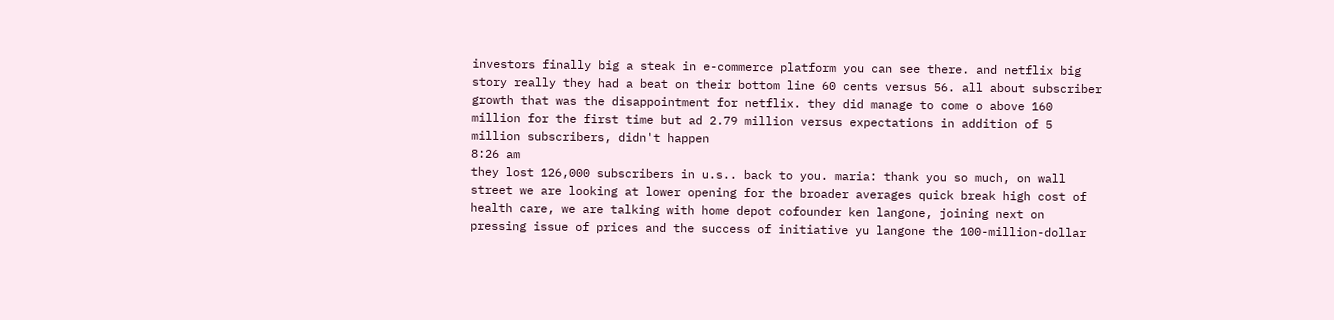investors finally big a steak in e-commerce platform you can see there. and netflix big story really they had a beat on their bottom line 60 cents versus 56. all about subscriber growth that was the disappointment for netflix. they did manage to come o above 160 million for the first time but ad 2.79 million versus expectations in addition of 5 million subscribers, didn't happen
8:26 am
they lost 126,000 subscribers in u.s.. back to you. maria: thank you so much, on wall street we are looking at lower opening for the broader averages quick break high cost of health care, we are talking with home depot cofounder ken langone, joining next on pressing issue of prices and the success of initiative yu langone the 100-million-dollar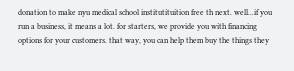donation to make nyu medical school institutituition free th next. well...if you run a business, it means a lot. for starters, we provide you with financing options for your customers. that way, you can help them buy the things they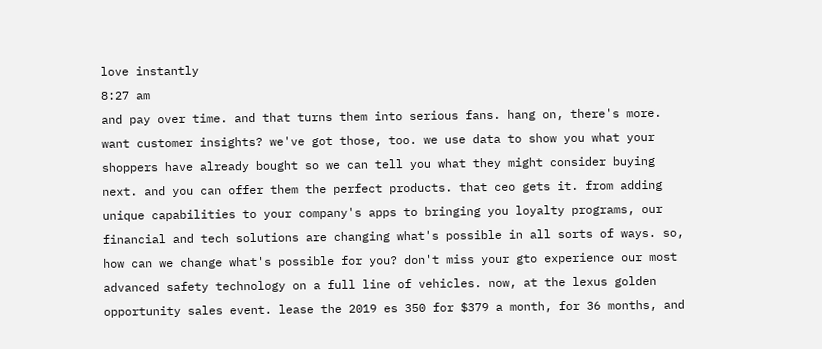love instantly
8:27 am
and pay over time. and that turns them into serious fans. hang on, there's more. want customer insights? we've got those, too. we use data to show you what your shoppers have already bought so we can tell you what they might consider buying next. and you can offer them the perfect products. that ceo gets it. from adding unique capabilities to your company's apps to bringing you loyalty programs, our financial and tech solutions are changing what's possible in all sorts of ways. so, how can we change what's possible for you? don't miss your gto experience our most advanced safety technology on a full line of vehicles. now, at the lexus golden opportunity sales event. lease the 2019 es 350 for $379 a month, for 36 months, and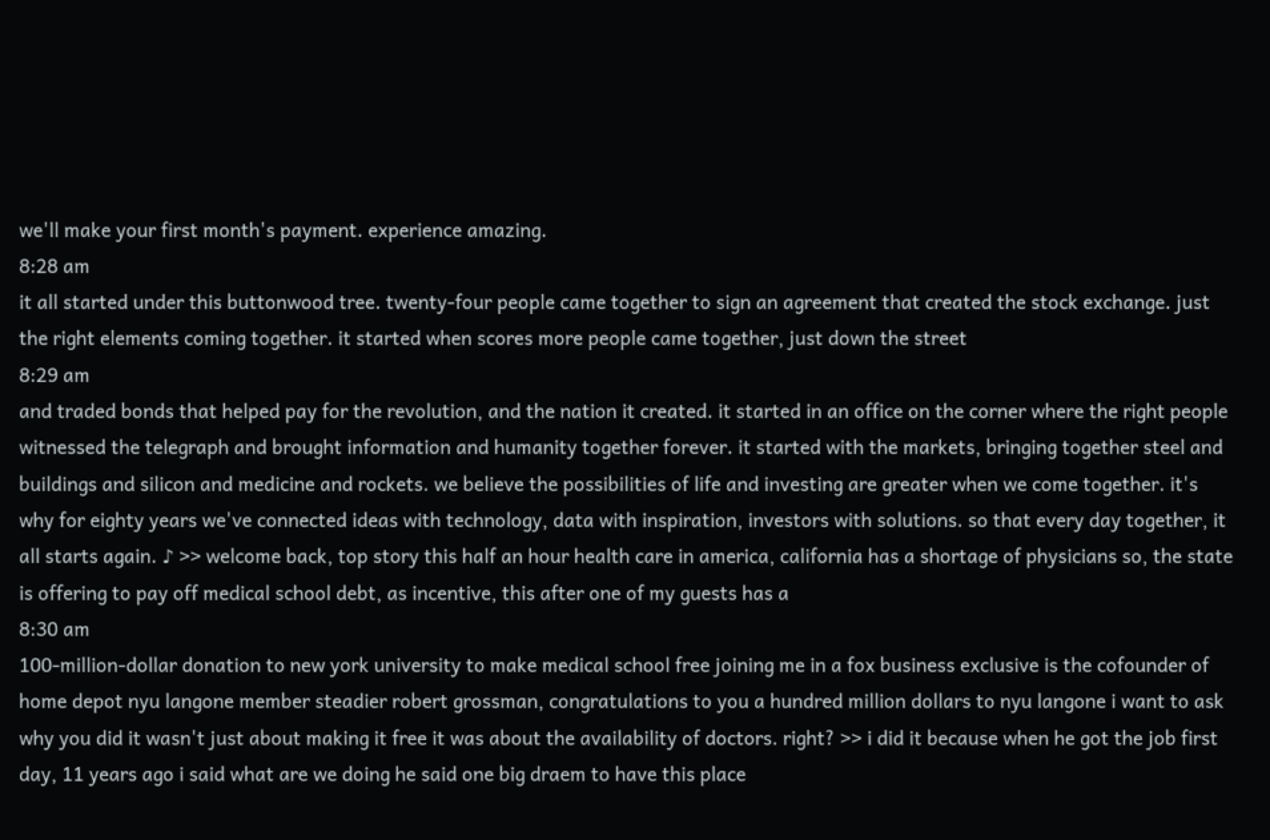we'll make your first month's payment. experience amazing.
8:28 am
it all started under this buttonwood tree. twenty-four people came together to sign an agreement that created the stock exchange. just the right elements coming together. it started when scores more people came together, just down the street
8:29 am
and traded bonds that helped pay for the revolution, and the nation it created. it started in an office on the corner where the right people witnessed the telegraph and brought information and humanity together forever. it started with the markets, bringing together steel and buildings and silicon and medicine and rockets. we believe the possibilities of life and investing are greater when we come together. it's why for eighty years we've connected ideas with technology, data with inspiration, investors with solutions. so that every day together, it all starts again. ♪ >> welcome back, top story this half an hour health care in america, california has a shortage of physicians so, the state is offering to pay off medical school debt, as incentive, this after one of my guests has a
8:30 am
100-million-dollar donation to new york university to make medical school free joining me in a fox business exclusive is the cofounder of home depot nyu langone member steadier robert grossman, congratulations to you a hundred million dollars to nyu langone i want to ask why you did it wasn't just about making it free it was about the availability of doctors. right? >> i did it because when he got the job first day, 11 years ago i said what are we doing he said one big draem to have this place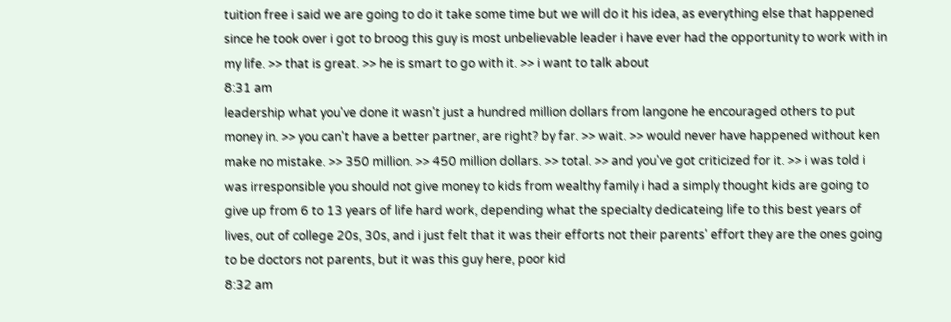tuition free i said we are going to do it take some time but we will do it his idea, as everything else that happened since he took over i got to broog this guy is most unbelievable leader i have ever had the opportunity to work with in my life. >> that is great. >> he is smart to go with it. >> i want to talk about
8:31 am
leadership what you've done it wasn't just a hundred million dollars from langone he encouraged others to put money in. >> you can't have a better partner, are right? by far. >> wait. >> would never have happened without ken make no mistake. >> 350 million. >> 450 million dollars. >> total. >> and you've got criticized for it. >> i was told i was irresponsible you should not give money to kids from wealthy family i had a simply thought kids are going to give up from 6 to 13 years of life hard work, depending what the specialty dedicateing life to this best years of lives, out of college 20s, 30s, and i just felt that it was their efforts not their parents' effort they are the ones going to be doctors not parents, but it was this guy here, poor kid
8:32 am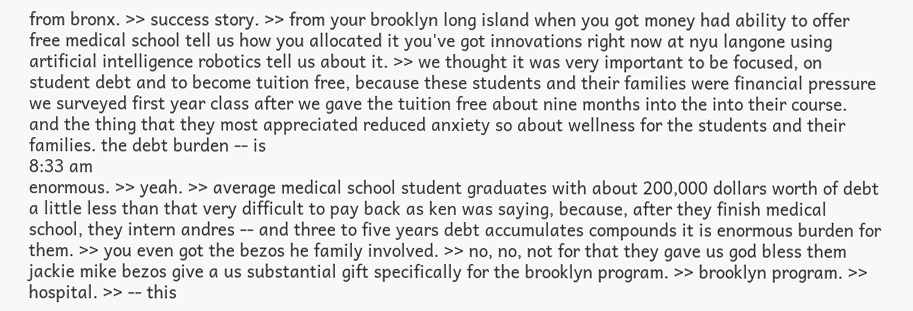from bronx. >> success story. >> from your brooklyn long island when you got money had ability to offer free medical school tell us how you allocated it you've got innovations right now at nyu langone using artificial intelligence robotics tell us about it. >> we thought it was very important to be focused, on student debt and to become tuition free, because these students and their families were financial pressure we surveyed first year class after we gave the tuition free about nine months into the into their course. and the thing that they most appreciated reduced anxiety so about wellness for the students and their families. the debt burden -- is
8:33 am
enormous. >> yeah. >> average medical school student graduates with about 200,000 dollars worth of debt a little less than that very difficult to pay back as ken was saying, because, after they finish medical school, they intern andres -- and three to five years debt accumulates compounds it is enormous burden for them. >> you even got the bezos he family involved. >> no, no, not for that they gave us god bless them jackie mike bezos give a us substantial gift specifically for the brooklyn program. >> brooklyn program. >> hospital. >> -- this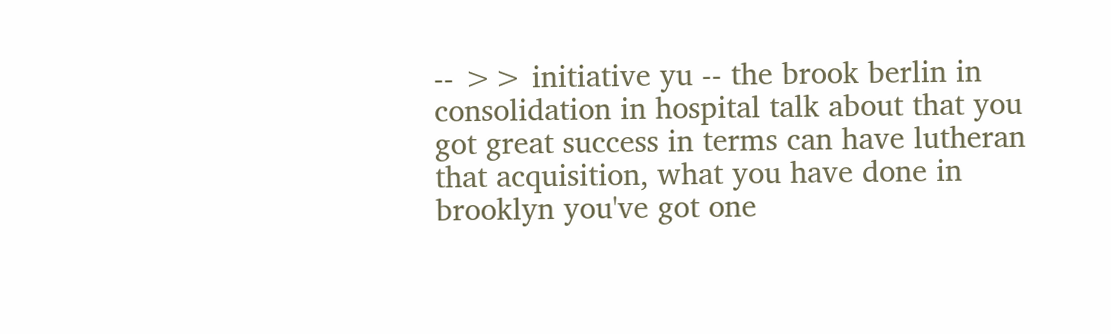-- >> initiative yu -- the brook berlin in consolidation in hospital talk about that you got great success in terms can have lutheran that acquisition, what you have done in brooklyn you've got one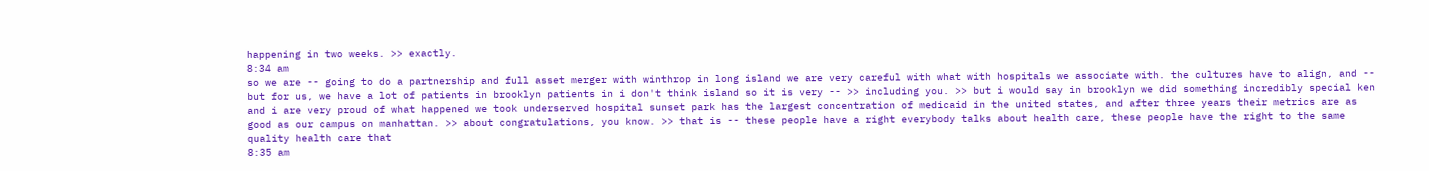happening in two weeks. >> exactly.
8:34 am
so we are -- going to do a partnership and full asset merger with winthrop in long island we are very careful with what with hospitals we associate with. the cultures have to align, and -- but for us, we have a lot of patients in brooklyn patients in i don't think island so it is very -- >> including you. >> but i would say in brooklyn we did something incredibly special ken and i are very proud of what happened we took underserved hospital sunset park has the largest concentration of medicaid in the united states, and after three years their metrics are as good as our campus on manhattan. >> about congratulations, you know. >> that is -- these people have a right everybody talks about health care, these people have the right to the same quality health care that
8:35 am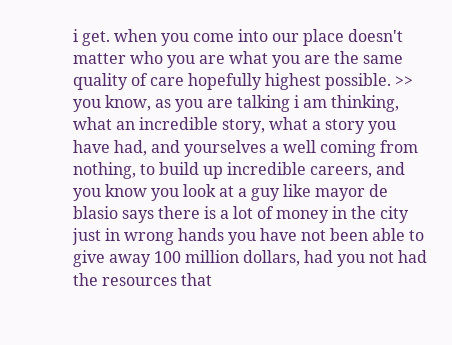i get. when you come into our place doesn't matter who you are what you are the same quality of care hopefully highest possible. >> you know, as you are talking i am thinking, what an incredible story, what a story you have had, and yourselves a well coming from nothing, to build up incredible careers, and you know you look at a guy like mayor de blasio says there is a lot of money in the city just in wrong hands you have not been able to give away 100 million dollars, had you not had the resources that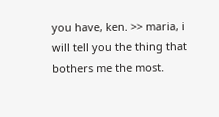you have, ken. >> maria, i will tell you the thing that bothers me the most.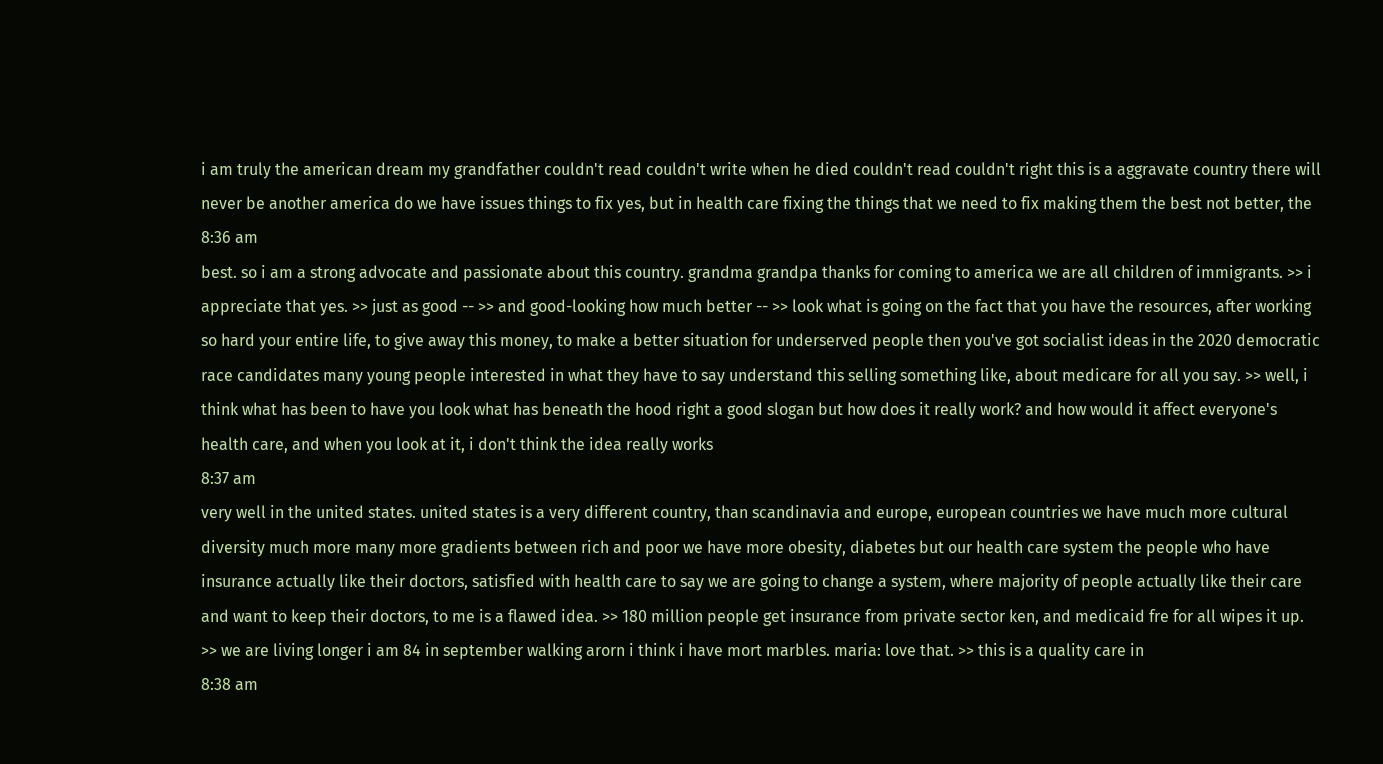i am truly the american dream my grandfather couldn't read couldn't write when he died couldn't read couldn't right this is a aggravate country there will never be another america do we have issues things to fix yes, but in health care fixing the things that we need to fix making them the best not better, the
8:36 am
best. so i am a strong advocate and passionate about this country. grandma grandpa thanks for coming to america we are all children of immigrants. >> i appreciate that yes. >> just as good -- >> and good-looking how much better -- >> look what is going on the fact that you have the resources, after working so hard your entire life, to give away this money, to make a better situation for underserved people then you've got socialist ideas in the 2020 democratic race candidates many young people interested in what they have to say understand this selling something like, about medicare for all you say. >> well, i think what has been to have you look what has beneath the hood right a good slogan but how does it really work? and how would it affect everyone's health care, and when you look at it, i don't think the idea really works
8:37 am
very well in the united states. united states is a very different country, than scandinavia and europe, european countries we have much more cultural diversity much more many more gradients between rich and poor we have more obesity, diabetes but our health care system the people who have insurance actually like their doctors, satisfied with health care to say we are going to change a system, where majority of people actually like their care and want to keep their doctors, to me is a flawed idea. >> 180 million people get insurance from private sector ken, and medicaid fre for all wipes it up. >> we are living longer i am 84 in september walking arorn i think i have mort marbles. maria: love that. >> this is a quality care in
8:38 am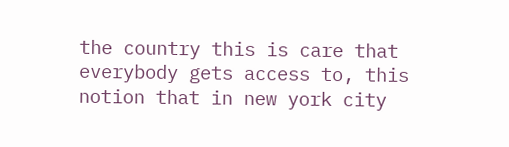the country this is care that everybody gets access to, this notion that in new york city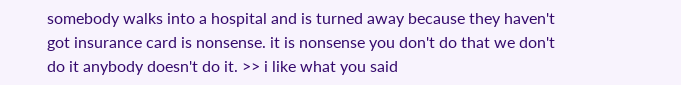somebody walks into a hospital and is turned away because they haven't got insurance card is nonsense. it is nonsense you don't do that we don't do it anybody doesn't do it. >> i like what you said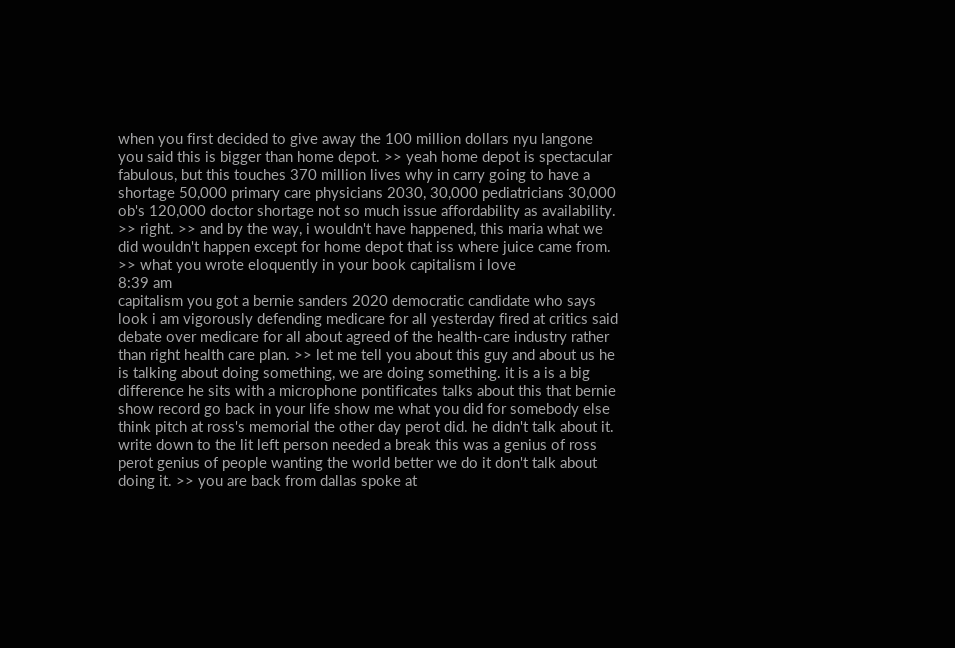when you first decided to give away the 100 million dollars nyu langone you said this is bigger than home depot. >> yeah home depot is spectacular fabulous, but this touches 370 million lives why in carry going to have a shortage 50,000 primary care physicians 2030, 30,000 pediatricians 30,000 ob's 120,000 doctor shortage not so much issue affordability as availability. >> right. >> and by the way, i wouldn't have happened, this maria what we did wouldn't happen except for home depot that iss where juice came from. >> what you wrote eloquently in your book capitalism i love
8:39 am
capitalism you got a bernie sanders 2020 democratic candidate who says look i am vigorously defending medicare for all yesterday fired at critics said debate over medicare for all about agreed of the health-care industry rather than right health care plan. >> let me tell you about this guy and about us he is talking about doing something, we are doing something. it is a is a big difference he sits with a microphone pontificates talks about this that bernie show record go back in your life show me what you did for somebody else think pitch at ross's memorial the other day perot did. he didn't talk about it. write down to the lit left person needed a break this was a genius of ross perot genius of people wanting the world better we do it don't talk about doing it. >> you are back from dallas spoke at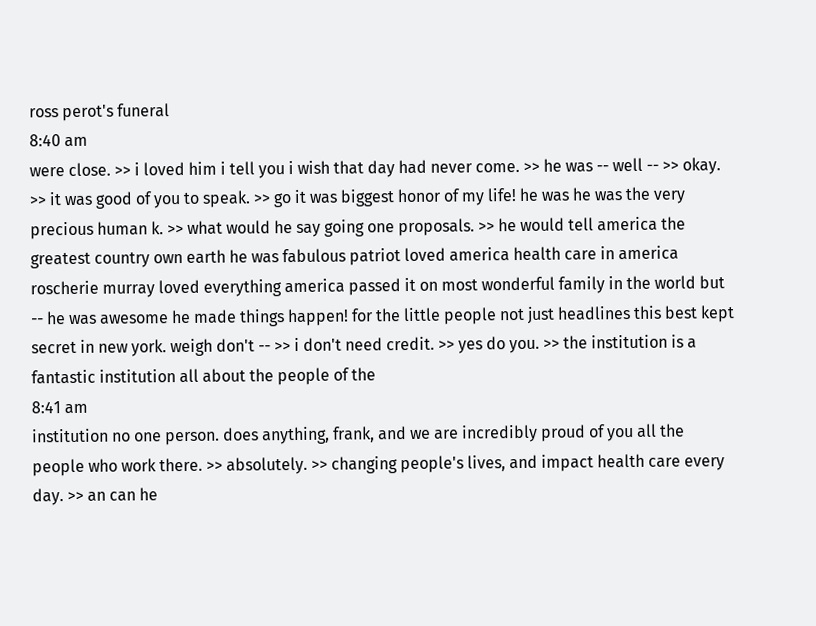ross perot's funeral
8:40 am
were close. >> i loved him i tell you i wish that day had never come. >> he was -- well -- >> okay. >> it was good of you to speak. >> go it was biggest honor of my life! he was he was the very precious human k. >> what would he say going one proposals. >> he would tell america the greatest country own earth he was fabulous patriot loved america health care in america roscherie murray loved everything america passed it on most wonderful family in the world but -- he was awesome he made things happen! for the little people not just headlines this best kept secret in new york. weigh don't -- >> i don't need credit. >> yes do you. >> the institution is a fantastic institution all about the people of the
8:41 am
institution no one person. does anything, frank, and we are incredibly proud of you all the people who work there. >> absolutely. >> changing people's lives, and impact health care every day. >> an can he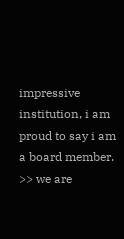impressive institution, i am proud to say i am a board member. >> we are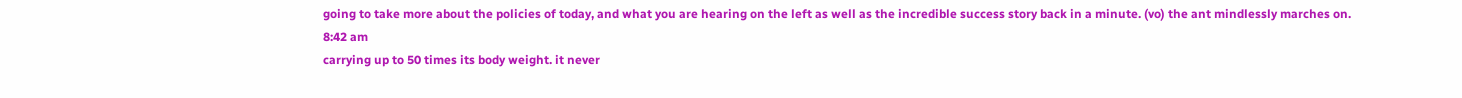going to take more about the policies of today, and what you are hearing on the left as well as the incredible success story back in a minute. (vo) the ant mindlessly marches on.
8:42 am
carrying up to 50 times its body weight. it never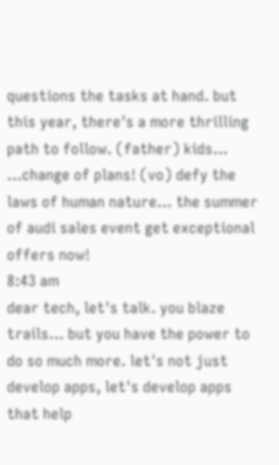questions the tasks at hand. but this year, there's a more thrilling path to follow. (father) kids... ...change of plans! (vo) defy the laws of human nature... the summer of audi sales event get exceptional offers now!
8:43 am
dear tech, let's talk. you blaze trails... but you have the power to do so much more. let's not just develop apps, let's develop apps that help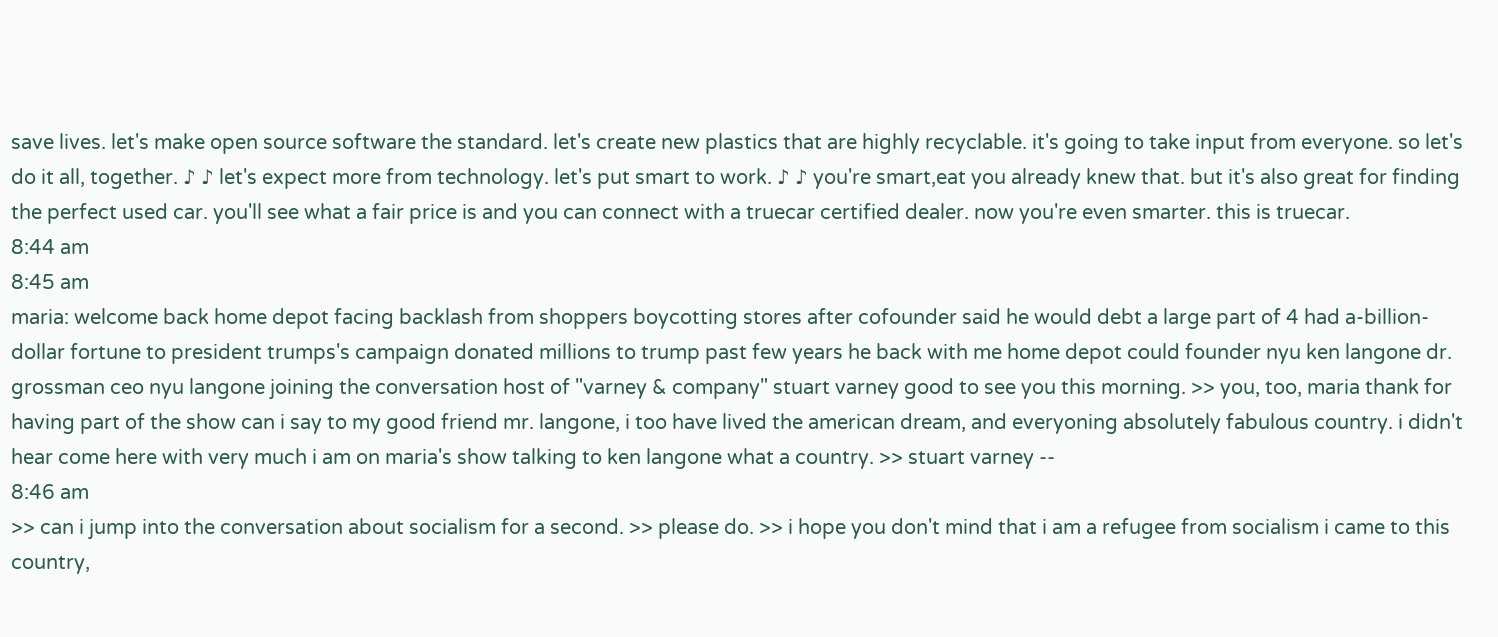save lives. let's make open source software the standard. let's create new plastics that are highly recyclable. it's going to take input from everyone. so let's do it all, together. ♪ ♪ let's expect more from technology. let's put smart to work. ♪ ♪ you're smart,eat you already knew that. but it's also great for finding the perfect used car. you'll see what a fair price is and you can connect with a truecar certified dealer. now you're even smarter. this is truecar.
8:44 am
8:45 am
maria: welcome back home depot facing backlash from shoppers boycotting stores after cofounder said he would debt a large part of 4 had a-billion-dollar fortune to president trumps's campaign donated millions to trump past few years he back with me home depot could founder nyu ken langone dr. grossman ceo nyu langone joining the conversation host of "varney & company" stuart varney good to see you this morning. >> you, too, maria thank for having part of the show can i say to my good friend mr. langone, i too have lived the american dream, and everyoning absolutely fabulous country. i didn't hear come here with very much i am on maria's show talking to ken langone what a country. >> stuart varney --
8:46 am
>> can i jump into the conversation about socialism for a second. >> please do. >> i hope you don't mind that i am a refugee from socialism i came to this country,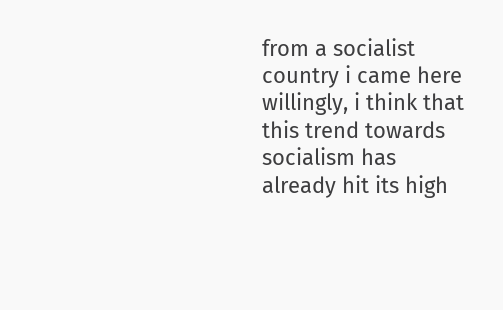from a socialist country i came here willingly, i think that this trend towards socialism has already hit its high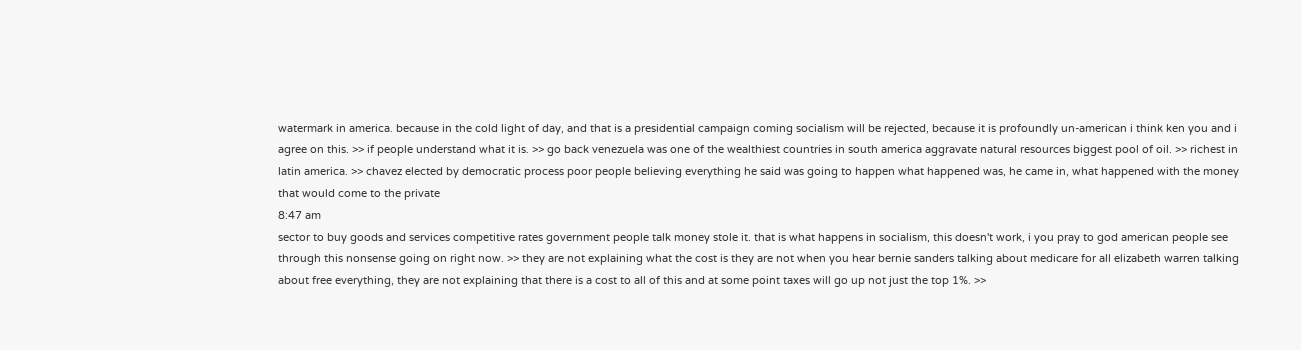watermark in america. because in the cold light of day, and that is a presidential campaign coming socialism will be rejected, because it is profoundly un-american i think ken you and i agree on this. >> if people understand what it is. >> go back venezuela was one of the wealthiest countries in south america aggravate natural resources biggest pool of oil. >> richest in latin america. >> chavez elected by democratic process poor people believing everything he said was going to happen what happened was, he came in, what happened with the money that would come to the private
8:47 am
sector to buy goods and services competitive rates government people talk money stole it. that is what happens in socialism, this doesn't work, i you pray to god american people see through this nonsense going on right now. >> they are not explaining what the cost is they are not when you hear bernie sanders talking about medicare for all elizabeth warren talking about free everything, they are not explaining that there is a cost to all of this and at some point taxes will go up not just the top 1%. >>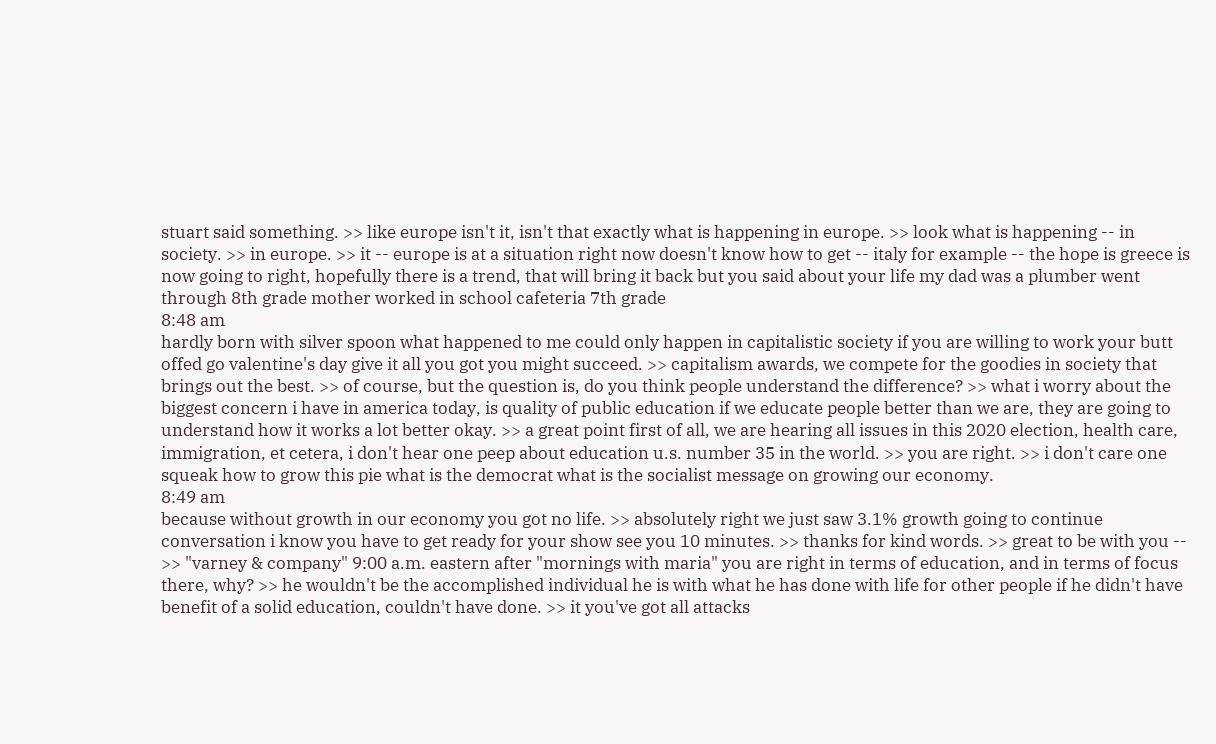stuart said something. >> like europe isn't it, isn't that exactly what is happening in europe. >> look what is happening -- in society. >> in europe. >> it -- europe is at a situation right now doesn't know how to get -- italy for example -- the hope is greece is now going to right, hopefully there is a trend, that will bring it back but you said about your life my dad was a plumber went through 8th grade mother worked in school cafeteria 7th grade
8:48 am
hardly born with silver spoon what happened to me could only happen in capitalistic society if you are willing to work your butt offed go valentine's day give it all you got you might succeed. >> capitalism awards, we compete for the goodies in society that brings out the best. >> of course, but the question is, do you think people understand the difference? >> what i worry about the biggest concern i have in america today, is quality of public education if we educate people better than we are, they are going to understand how it works a lot better okay. >> a great point first of all, we are hearing all issues in this 2020 election, health care, immigration, et cetera, i don't hear one peep about education u.s. number 35 in the world. >> you are right. >> i don't care one squeak how to grow this pie what is the democrat what is the socialist message on growing our economy.
8:49 am
because without growth in our economy you got no life. >> absolutely right we just saw 3.1% growth going to continue conversation i know you have to get ready for your show see you 10 minutes. >> thanks for kind words. >> great to be with you -- >> "varney & company" 9:00 a.m. eastern after "mornings with maria" you are right in terms of education, and in terms of focus there, why? >> he wouldn't be the accomplished individual he is with what he has done with life for other people if he didn't have benefit of a solid education, couldn't have done. >> it you've got all attacks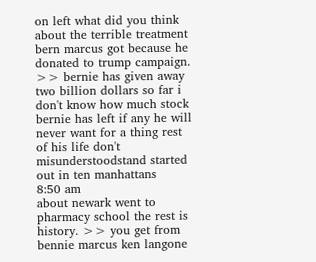on left what did you think about the terrible treatment bern marcus got because he donated to trump campaign. >> bernie has given away two billion dollars so far i don't know how much stock bernie has left if any he will never want for a thing rest of his life don't misunderstoodstand started out in ten manhattans
8:50 am
about newark went to pharmacy school the rest is history. >> you get from bennie marcus ken langone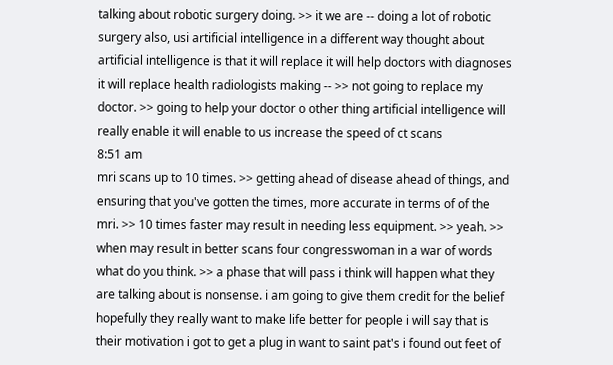talking about robotic surgery doing. >> it we are -- doing a lot of robotic surgery also, usi artificial intelligence in a different way thought about artificial intelligence is that it will replace it will help doctors with diagnoses it will replace health radiologists making -- >> not going to replace my doctor. >> going to help your doctor o other thing artificial intelligence will really enable it will enable to us increase the speed of ct scans
8:51 am
mri scans up to 10 times. >> getting ahead of disease ahead of things, and ensuring that you've gotten the times, more accurate in terms of of the mri. >> 10 times faster may result in needing less equipment. >> yeah. >> when may result in better scans four congresswoman in a war of words what do you think. >> a phase that will pass i think will happen what they are talking about is nonsense. i am going to give them credit for the belief hopefully they really want to make life better for people i will say that is their motivation i got to get a plug in want to saint pat's i found out feet of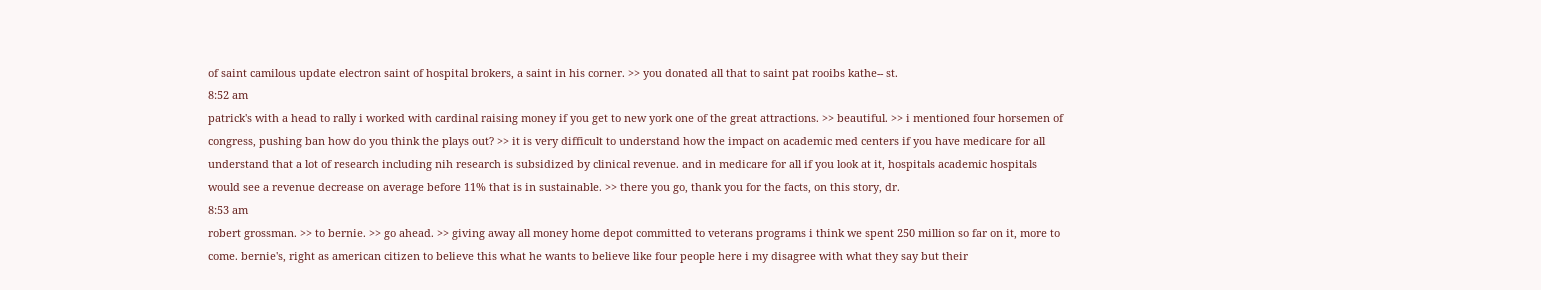of saint camilous update electron saint of hospital brokers, a saint in his corner. >> you donated all that to saint pat rooibs kathe-- st.
8:52 am
patrick's with a head to rally i worked with cardinal raising money if you get to new york one of the great attractions. >> beautiful. >> i mentioned four horsemen of congress, pushing ban how do you think the plays out? >> it is very difficult to understand how the impact on academic med centers if you have medicare for all understand that a lot of research including nih research is subsidized by clinical revenue. and in medicare for all if you look at it, hospitals academic hospitals would see a revenue decrease on average before 11% that is in sustainable. >> there you go, thank you for the facts, on this story, dr.
8:53 am
robert grossman. >> to bernie. >> go ahead. >> giving away all money home depot committed to veterans programs i think we spent 250 million so far on it, more to come. bernie's, right as american citizen to believe this what he wants to believe like four people here i my disagree with what they say but their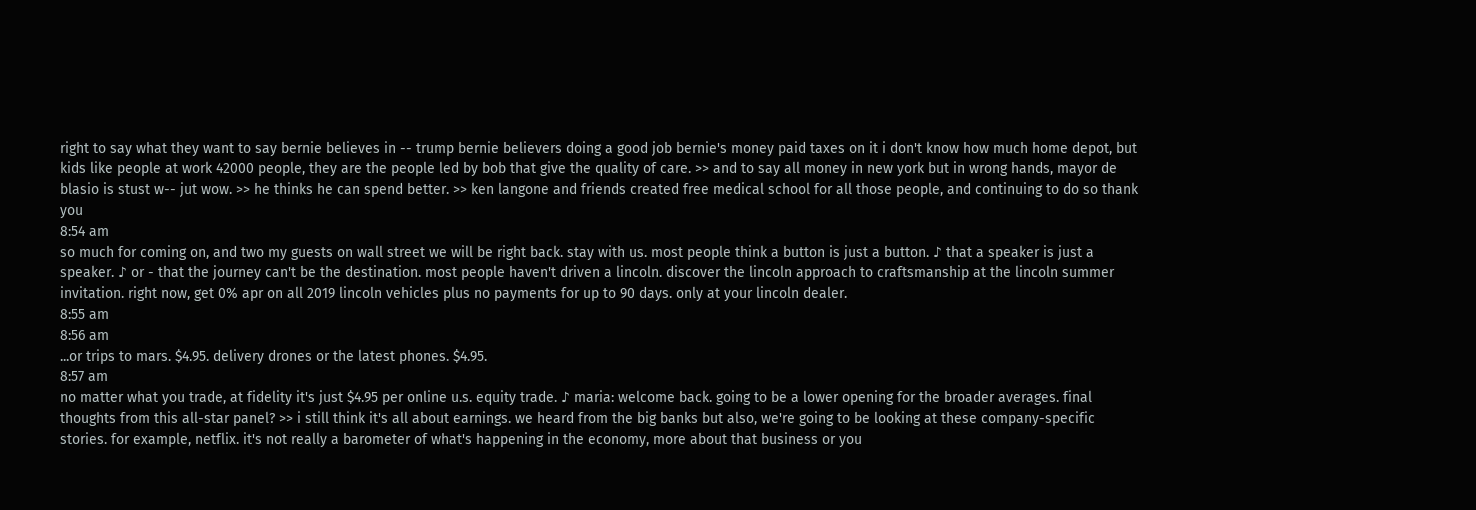right to say what they want to say bernie believes in -- trump bernie believers doing a good job bernie's money paid taxes on it i don't know how much home depot, but kids like people at work 42000 people, they are the people led by bob that give the quality of care. >> and to say all money in new york but in wrong hands, mayor de blasio is stust w-- jut wow. >> he thinks he can spend better. >> ken langone and friends created free medical school for all those people, and continuing to do so thank you
8:54 am
so much for coming on, and two my guests on wall street we will be right back. stay with us. most people think a button is just a button. ♪ that a speaker is just a speaker. ♪ or - that the journey can't be the destination. most people haven't driven a lincoln. discover the lincoln approach to craftsmanship at the lincoln summer invitation. right now, get 0% apr on all 2019 lincoln vehicles plus no payments for up to 90 days. only at your lincoln dealer.
8:55 am
8:56 am
...or trips to mars. $4.95. delivery drones or the latest phones. $4.95.
8:57 am
no matter what you trade, at fidelity it's just $4.95 per online u.s. equity trade. ♪ maria: welcome back. going to be a lower opening for the broader averages. final thoughts from this all-star panel? >> i still think it's all about earnings. we heard from the big banks but also, we're going to be looking at these company-specific stories. for example, netflix. it's not really a barometer of what's happening in the economy, more about that business or you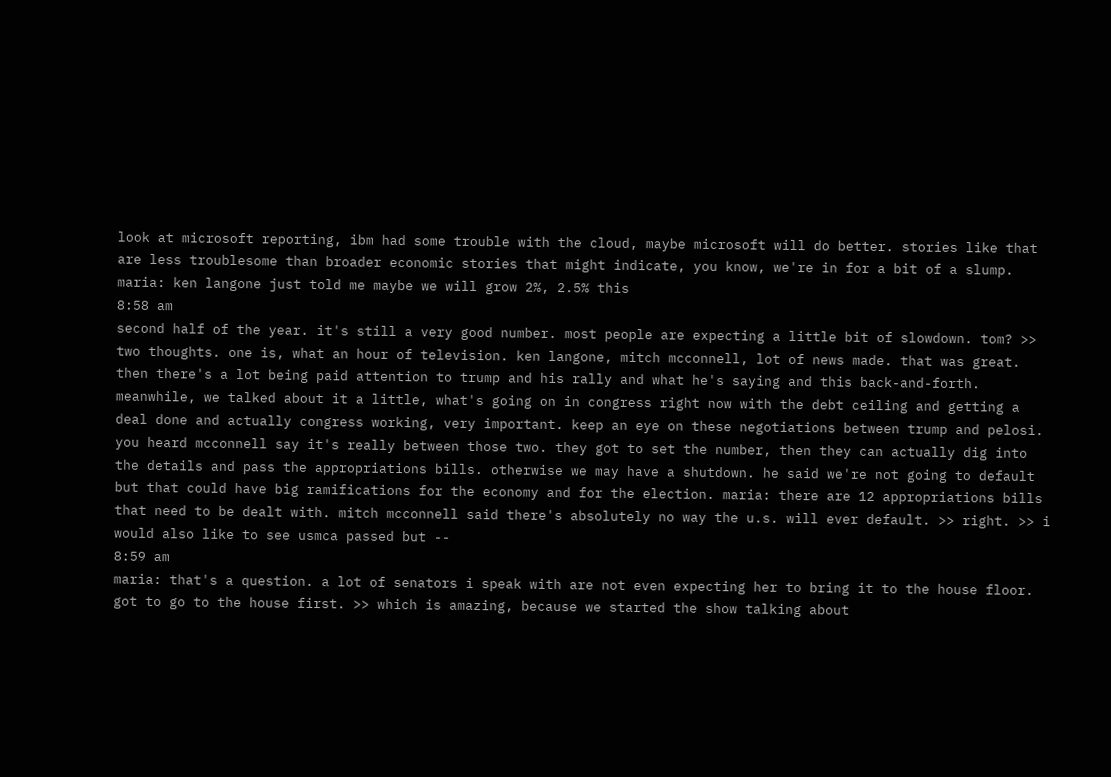look at microsoft reporting, ibm had some trouble with the cloud, maybe microsoft will do better. stories like that are less troublesome than broader economic stories that might indicate, you know, we're in for a bit of a slump. maria: ken langone just told me maybe we will grow 2%, 2.5% this
8:58 am
second half of the year. it's still a very good number. most people are expecting a little bit of slowdown. tom? >> two thoughts. one is, what an hour of television. ken langone, mitch mcconnell, lot of news made. that was great. then there's a lot being paid attention to trump and his rally and what he's saying and this back-and-forth. meanwhile, we talked about it a little, what's going on in congress right now with the debt ceiling and getting a deal done and actually congress working, very important. keep an eye on these negotiations between trump and pelosi. you heard mcconnell say it's really between those two. they got to set the number, then they can actually dig into the details and pass the appropriations bills. otherwise we may have a shutdown. he said we're not going to default but that could have big ramifications for the economy and for the election. maria: there are 12 appropriations bills that need to be dealt with. mitch mcconnell said there's absolutely no way the u.s. will ever default. >> right. >> i would also like to see usmca passed but --
8:59 am
maria: that's a question. a lot of senators i speak with are not even expecting her to bring it to the house floor. got to go to the house first. >> which is amazing, because we started the show talking about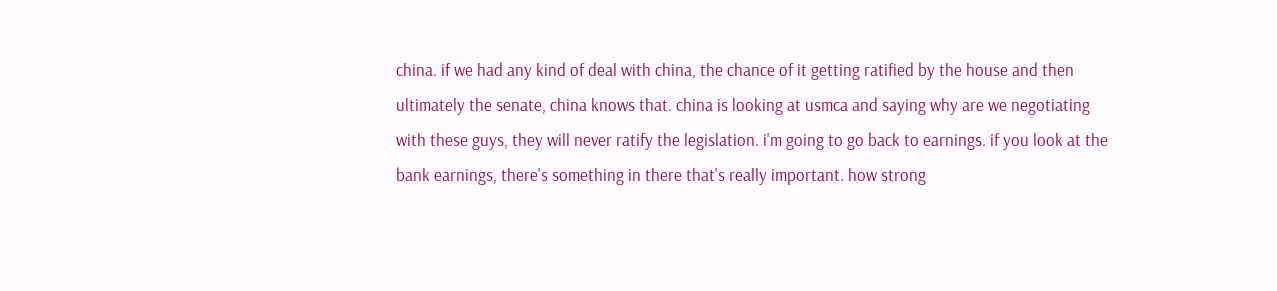china. if we had any kind of deal with china, the chance of it getting ratified by the house and then ultimately the senate, china knows that. china is looking at usmca and saying why are we negotiating with these guys, they will never ratify the legislation. i'm going to go back to earnings. if you look at the bank earnings, there's something in there that's really important. how strong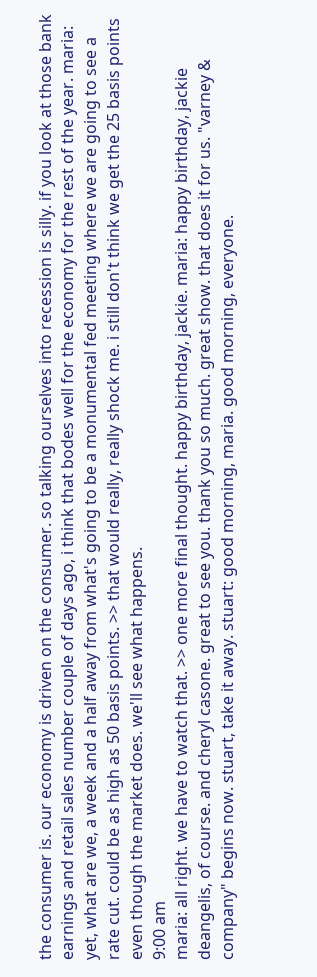the consumer is. our economy is driven on the consumer. so talking ourselves into recession is silly. if you look at those bank earnings and retail sales number couple of days ago, i think that bodes well for the economy for the rest of the year. maria: yet, what are we, a week and a half away from what's going to be a monumental fed meeting where we are going to see a rate cut. could be as high as 50 basis points. >> that would really, really shock me. i still don't think we get the 25 basis points even though the market does. we'll see what happens.
9:00 am
maria: all right. we have to watch that. >> one more final thought. happy birthday, jackie. maria: happy birthday, jackie deangelis, of course. and cheryl casone. great to see you. thank you so much. great show. that does it for us. "varney & company" begins now. stuart, take it away. stuart: good morning, maria. good morning, everyone.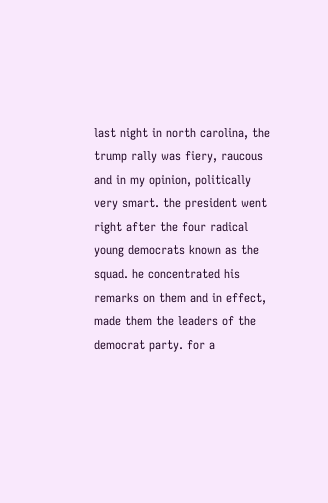last night in north carolina, the trump rally was fiery, raucous and in my opinion, politically very smart. the president went right after the four radical young democrats known as the squad. he concentrated his remarks on them and in effect, made them the leaders of the democrat party. for a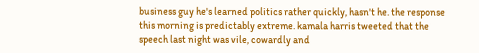business guy he's learned politics rather quickly, hasn't he. the response this morning is predictably extreme. kamala harris tweeted that the speech last night was vile, cowardly and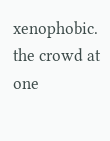xenophobic. the crowd at one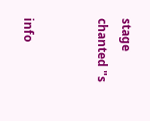stage chanted "s


info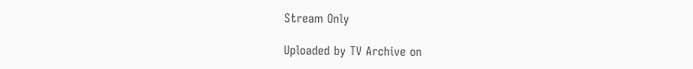Stream Only

Uploaded by TV Archive on